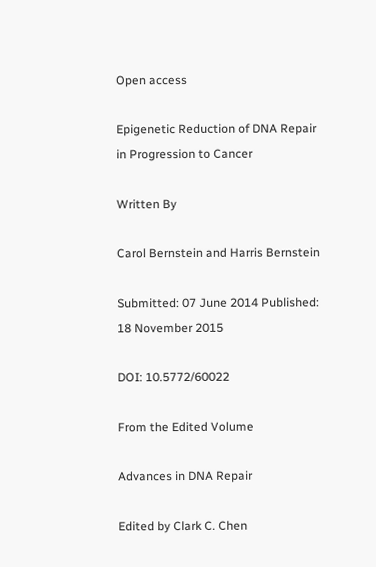Open access

Epigenetic Reduction of DNA Repair in Progression to Cancer

Written By

Carol Bernstein and Harris Bernstein

Submitted: 07 June 2014 Published: 18 November 2015

DOI: 10.5772/60022

From the Edited Volume

Advances in DNA Repair

Edited by Clark C. Chen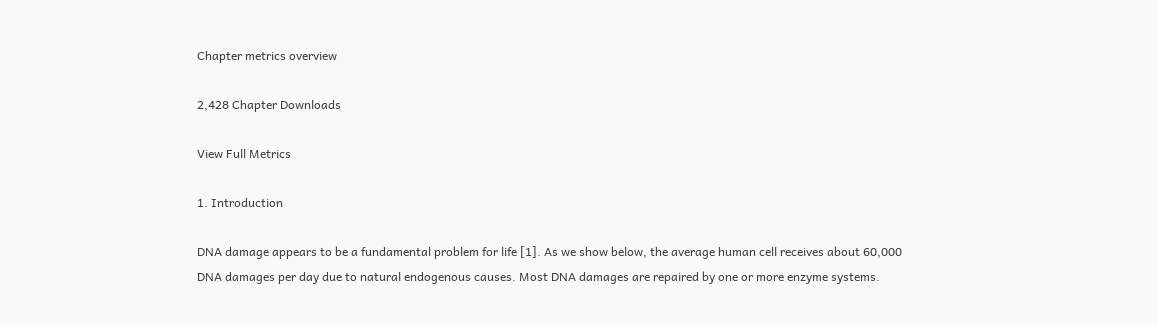Chapter metrics overview

2,428 Chapter Downloads

View Full Metrics

1. Introduction

DNA damage appears to be a fundamental problem for life [1]. As we show below, the average human cell receives about 60,000 DNA damages per day due to natural endogenous causes. Most DNA damages are repaired by one or more enzyme systems.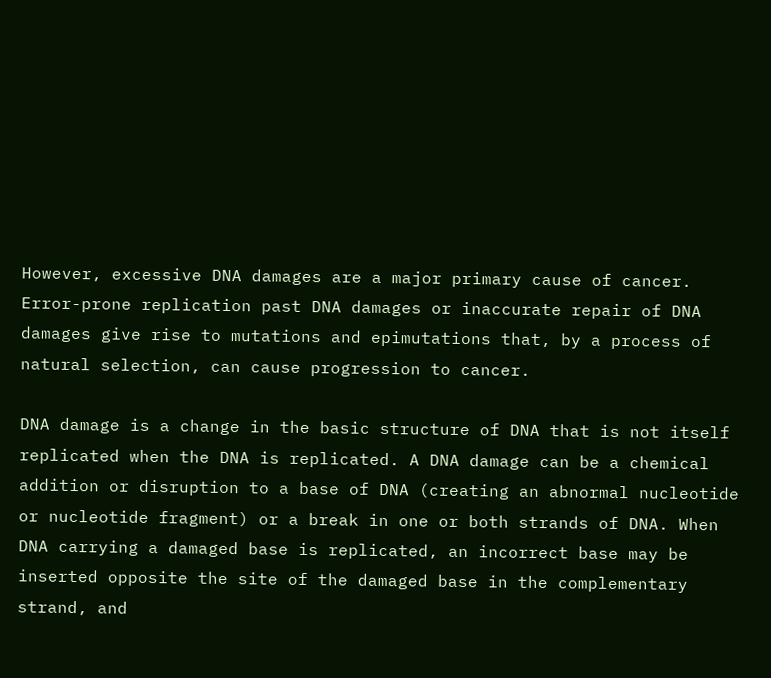However, excessive DNA damages are a major primary cause of cancer. Error-prone replication past DNA damages or inaccurate repair of DNA damages give rise to mutations and epimutations that, by a process of natural selection, can cause progression to cancer.

DNA damage is a change in the basic structure of DNA that is not itself replicated when the DNA is replicated. A DNA damage can be a chemical addition or disruption to a base of DNA (creating an abnormal nucleotide or nucleotide fragment) or a break in one or both strands of DNA. When DNA carrying a damaged base is replicated, an incorrect base may be inserted opposite the site of the damaged base in the complementary strand, and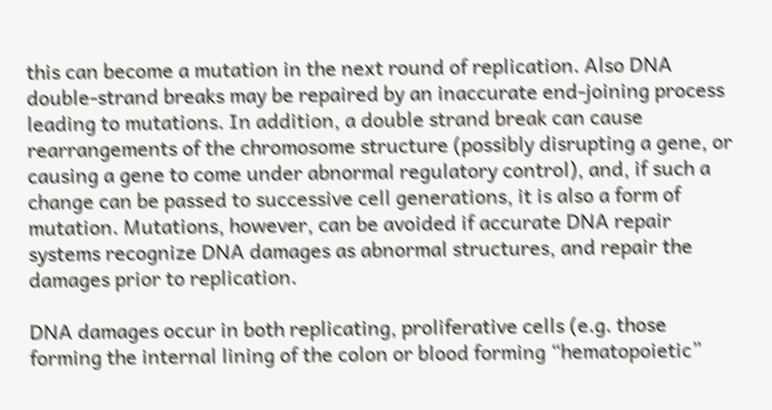this can become a mutation in the next round of replication. Also DNA double-strand breaks may be repaired by an inaccurate end-joining process leading to mutations. In addition, a double strand break can cause rearrangements of the chromosome structure (possibly disrupting a gene, or causing a gene to come under abnormal regulatory control), and, if such a change can be passed to successive cell generations, it is also a form of mutation. Mutations, however, can be avoided if accurate DNA repair systems recognize DNA damages as abnormal structures, and repair the damages prior to replication.

DNA damages occur in both replicating, proliferative cells (e.g. those forming the internal lining of the colon or blood forming “hematopoietic”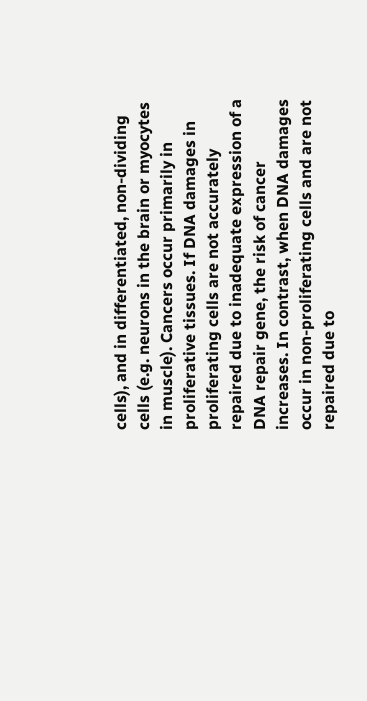cells), and in differentiated, non-dividing cells (e.g. neurons in the brain or myocytes in muscle). Cancers occur primarily in proliferative tissues. If DNA damages in proliferating cells are not accurately repaired due to inadequate expression of a DNA repair gene, the risk of cancer increases. In contrast, when DNA damages occur in non-proliferating cells and are not repaired due to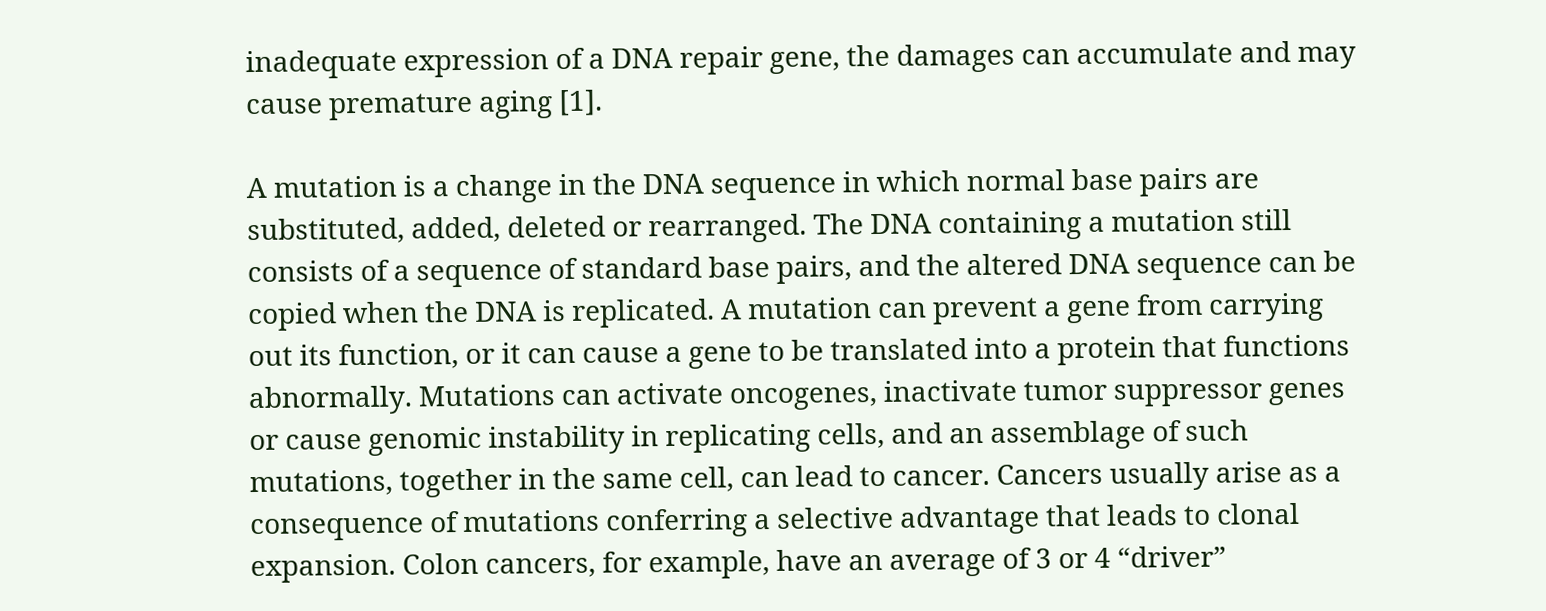inadequate expression of a DNA repair gene, the damages can accumulate and may cause premature aging [1].

A mutation is a change in the DNA sequence in which normal base pairs are substituted, added, deleted or rearranged. The DNA containing a mutation still consists of a sequence of standard base pairs, and the altered DNA sequence can be copied when the DNA is replicated. A mutation can prevent a gene from carrying out its function, or it can cause a gene to be translated into a protein that functions abnormally. Mutations can activate oncogenes, inactivate tumor suppressor genes or cause genomic instability in replicating cells, and an assemblage of such mutations, together in the same cell, can lead to cancer. Cancers usually arise as a consequence of mutations conferring a selective advantage that leads to clonal expansion. Colon cancers, for example, have an average of 3 or 4 “driver”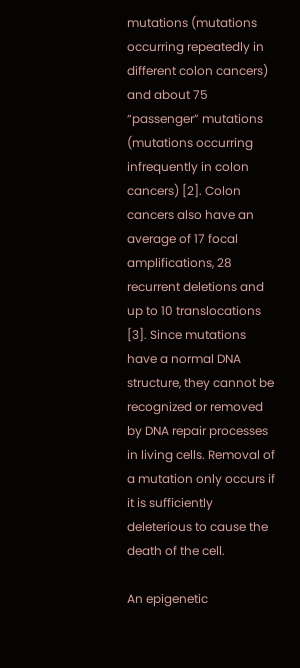mutations (mutations occurring repeatedly in different colon cancers) and about 75 “passenger” mutations (mutations occurring infrequently in colon cancers) [2]. Colon cancers also have an average of 17 focal amplifications, 28 recurrent deletions and up to 10 translocations [3]. Since mutations have a normal DNA structure, they cannot be recognized or removed by DNA repair processes in living cells. Removal of a mutation only occurs if it is sufficiently deleterious to cause the death of the cell.

An epigenetic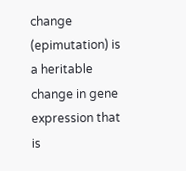change (epimutation) is a heritable change in gene expression that is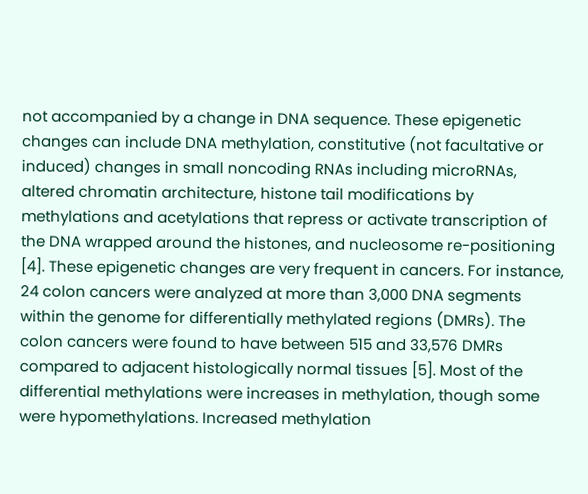not accompanied by a change in DNA sequence. These epigenetic changes can include DNA methylation, constitutive (not facultative or induced) changes in small noncoding RNAs including microRNAs, altered chromatin architecture, histone tail modifications by methylations and acetylations that repress or activate transcription of the DNA wrapped around the histones, and nucleosome re-positioning [4]. These epigenetic changes are very frequent in cancers. For instance, 24 colon cancers were analyzed at more than 3,000 DNA segments within the genome for differentially methylated regions (DMRs). The colon cancers were found to have between 515 and 33,576 DMRs compared to adjacent histologically normal tissues [5]. Most of the differential methylations were increases in methylation, though some were hypomethylations. Increased methylation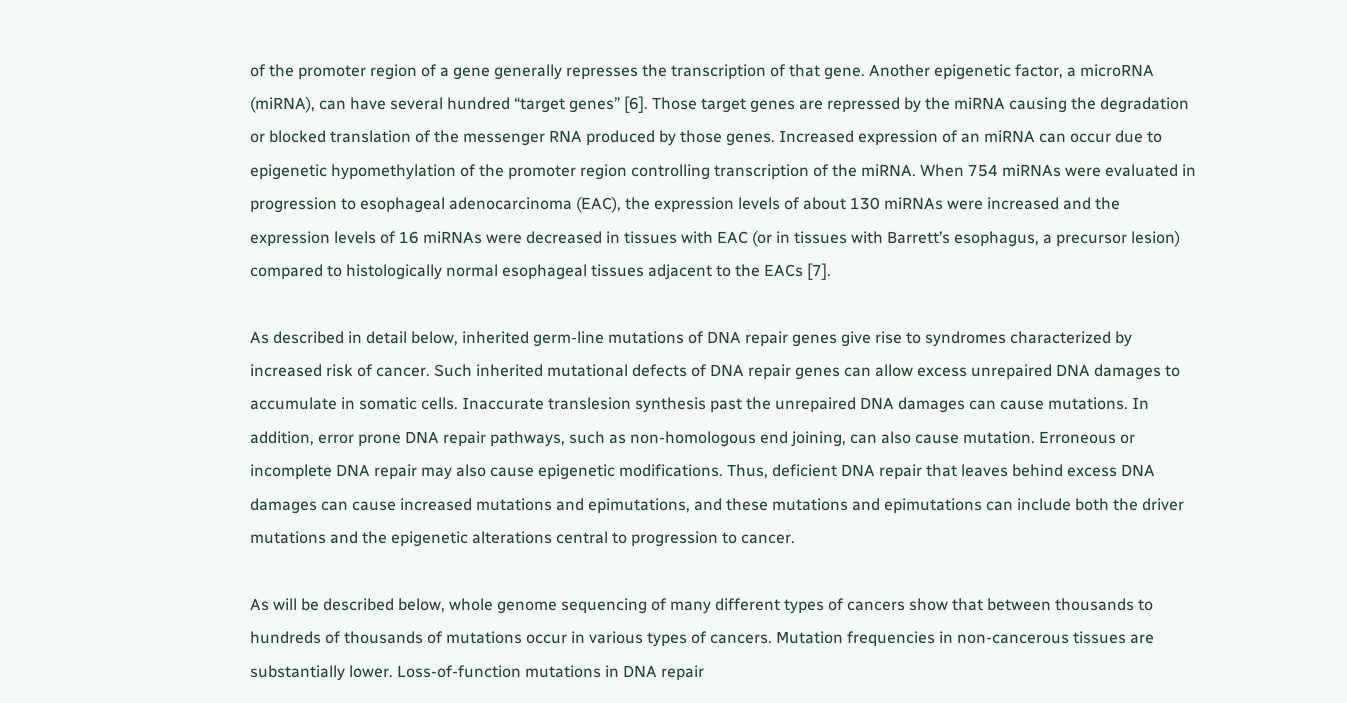of the promoter region of a gene generally represses the transcription of that gene. Another epigenetic factor, a microRNA (miRNA), can have several hundred “target genes” [6]. Those target genes are repressed by the miRNA causing the degradation or blocked translation of the messenger RNA produced by those genes. Increased expression of an miRNA can occur due to epigenetic hypomethylation of the promoter region controlling transcription of the miRNA. When 754 miRNAs were evaluated in progression to esophageal adenocarcinoma (EAC), the expression levels of about 130 miRNAs were increased and the expression levels of 16 miRNAs were decreased in tissues with EAC (or in tissues with Barrett’s esophagus, a precursor lesion) compared to histologically normal esophageal tissues adjacent to the EACs [7].

As described in detail below, inherited germ-line mutations of DNA repair genes give rise to syndromes characterized by increased risk of cancer. Such inherited mutational defects of DNA repair genes can allow excess unrepaired DNA damages to accumulate in somatic cells. Inaccurate translesion synthesis past the unrepaired DNA damages can cause mutations. In addition, error prone DNA repair pathways, such as non-homologous end joining, can also cause mutation. Erroneous or incomplete DNA repair may also cause epigenetic modifications. Thus, deficient DNA repair that leaves behind excess DNA damages can cause increased mutations and epimutations, and these mutations and epimutations can include both the driver mutations and the epigenetic alterations central to progression to cancer.

As will be described below, whole genome sequencing of many different types of cancers show that between thousands to hundreds of thousands of mutations occur in various types of cancers. Mutation frequencies in non-cancerous tissues are substantially lower. Loss-of-function mutations in DNA repair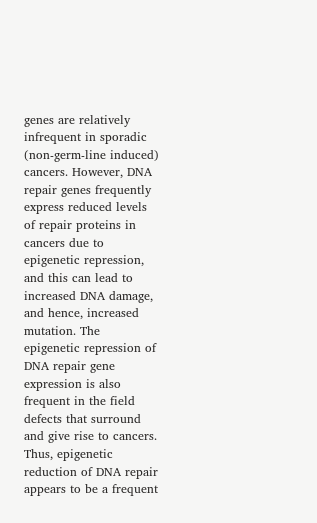genes are relatively infrequent in sporadic (non-germ-line induced) cancers. However, DNA repair genes frequently express reduced levels of repair proteins in cancers due to epigenetic repression, and this can lead to increased DNA damage, and hence, increased mutation. The epigenetic repression of DNA repair gene expression is also frequent in the field defects that surround and give rise to cancers. Thus, epigenetic reduction of DNA repair appears to be a frequent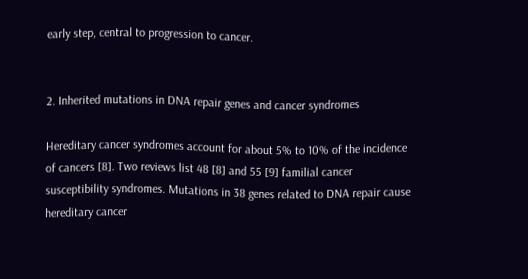early step, central to progression to cancer.


2. Inherited mutations in DNA repair genes and cancer syndromes

Hereditary cancer syndromes account for about 5% to 10% of the incidence of cancers [8]. Two reviews list 48 [8] and 55 [9] familial cancer susceptibility syndromes. Mutations in 38 genes related to DNA repair cause hereditary cancer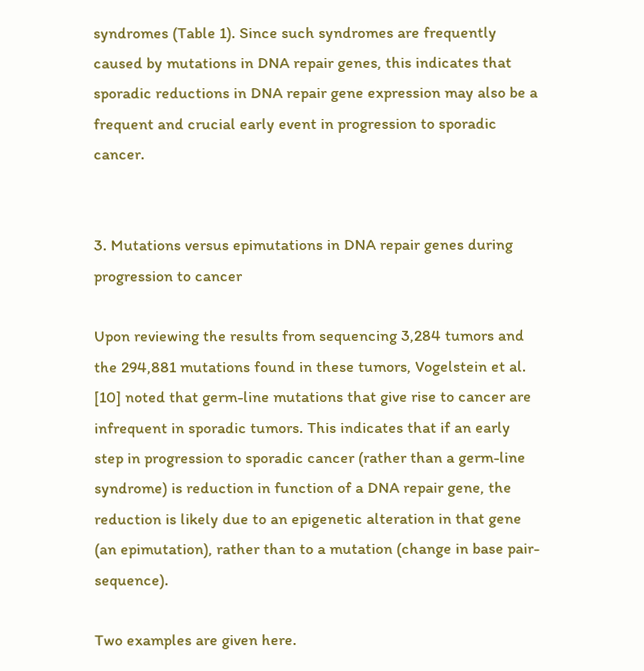syndromes (Table 1). Since such syndromes are frequently caused by mutations in DNA repair genes, this indicates that sporadic reductions in DNA repair gene expression may also be a frequent and crucial early event in progression to sporadic cancer.


3. Mutations versus epimutations in DNA repair genes during progression to cancer

Upon reviewing the results from sequencing 3,284 tumors and the 294,881 mutations found in these tumors, Vogelstein et al. [10] noted that germ-line mutations that give rise to cancer are infrequent in sporadic tumors. This indicates that if an early step in progression to sporadic cancer (rather than a germ-line syndrome) is reduction in function of a DNA repair gene, the reduction is likely due to an epigenetic alteration in that gene (an epimutation), rather than to a mutation (change in base pair-sequence).

Two examples are given here.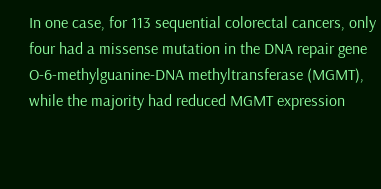In one case, for 113 sequential colorectal cancers, only four had a missense mutation in the DNA repair gene O-6-methylguanine-DNA methyltransferase (MGMT), while the majority had reduced MGMT expression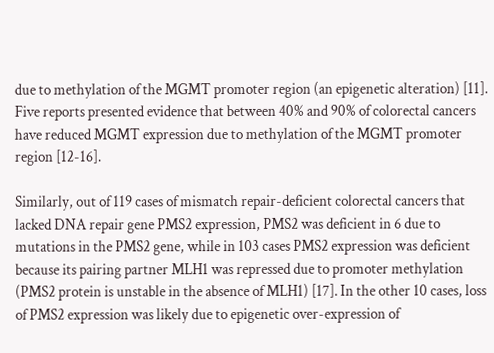due to methylation of the MGMT promoter region (an epigenetic alteration) [11]. Five reports presented evidence that between 40% and 90% of colorectal cancers have reduced MGMT expression due to methylation of the MGMT promoter region [12-16].

Similarly, out of 119 cases of mismatch repair-deficient colorectal cancers that lacked DNA repair gene PMS2 expression, PMS2 was deficient in 6 due to mutations in the PMS2 gene, while in 103 cases PMS2 expression was deficient because its pairing partner MLH1 was repressed due to promoter methylation (PMS2 protein is unstable in the absence of MLH1) [17]. In the other 10 cases, loss of PMS2 expression was likely due to epigenetic over-expression of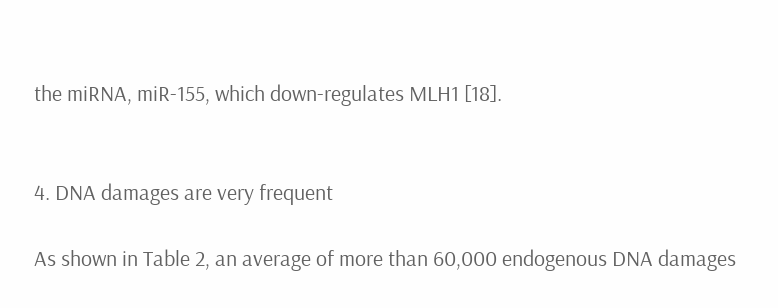the miRNA, miR-155, which down-regulates MLH1 [18].


4. DNA damages are very frequent

As shown in Table 2, an average of more than 60,000 endogenous DNA damages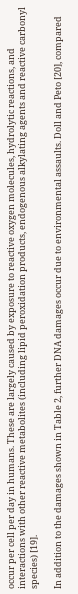occur per cell per day in humans. These are largely caused by exposure to reactive oxygen molecules, hydrolytic reactions, and interactions with other reactive metabolites (including lipid peroxidation products, endogenous alkylating agents and reactive carbonyl species) [19].

In addition to the damages shown in Table 2, further DNA damages occur due to environmental assaults. Doll and Peto [20], compared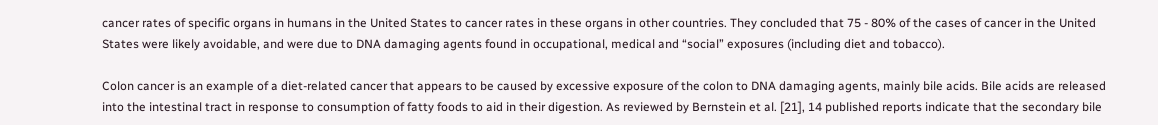cancer rates of specific organs in humans in the United States to cancer rates in these organs in other countries. They concluded that 75 - 80% of the cases of cancer in the United States were likely avoidable, and were due to DNA damaging agents found in occupational, medical and “social” exposures (including diet and tobacco).

Colon cancer is an example of a diet-related cancer that appears to be caused by excessive exposure of the colon to DNA damaging agents, mainly bile acids. Bile acids are released into the intestinal tract in response to consumption of fatty foods to aid in their digestion. As reviewed by Bernstein et al. [21], 14 published reports indicate that the secondary bile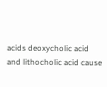acids deoxycholic acid and lithocholic acid cause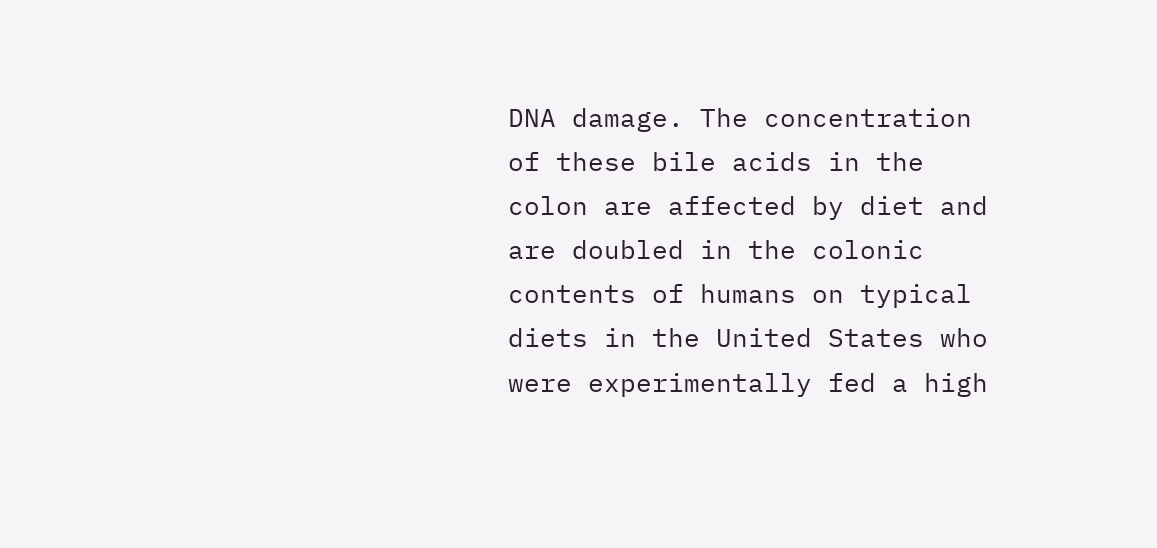DNA damage. The concentration of these bile acids in the colon are affected by diet and are doubled in the colonic contents of humans on typical diets in the United States who were experimentally fed a high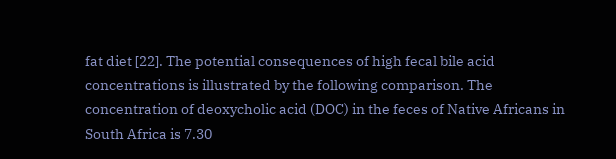fat diet [22]. The potential consequences of high fecal bile acid concentrations is illustrated by the following comparison. The concentration of deoxycholic acid (DOC) in the feces of Native Africans in South Africa is 7.30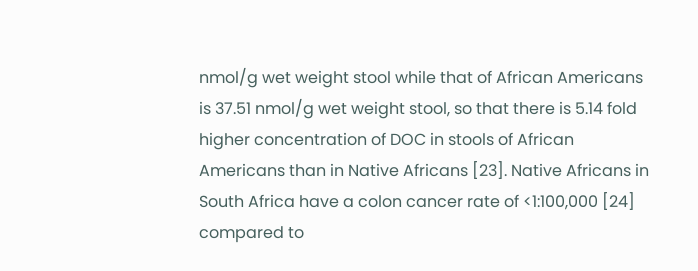nmol/g wet weight stool while that of African Americans is 37.51 nmol/g wet weight stool, so that there is 5.14 fold higher concentration of DOC in stools of African Americans than in Native Africans [23]. Native Africans in South Africa have a colon cancer rate of <1:100,000 [24] compared to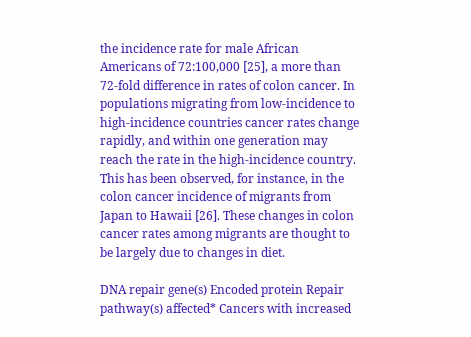the incidence rate for male African Americans of 72:100,000 [25], a more than 72-fold difference in rates of colon cancer. In populations migrating from low-incidence to high-incidence countries cancer rates change rapidly, and within one generation may reach the rate in the high-incidence country. This has been observed, for instance, in the colon cancer incidence of migrants from Japan to Hawaii [26]. These changes in colon cancer rates among migrants are thought to be largely due to changes in diet.

DNA repair gene(s) Encoded protein Repair pathway(s) affected* Cancers with increased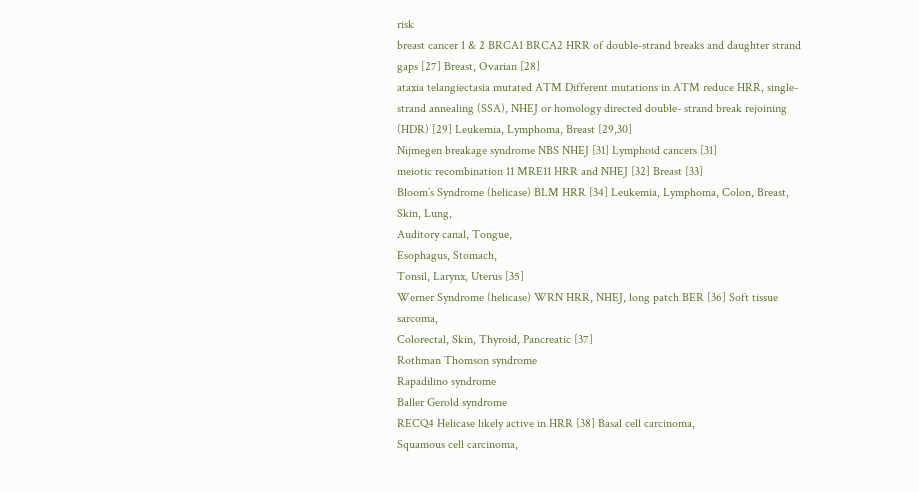risk
breast cancer 1 & 2 BRCA1 BRCA2 HRR of double-strand breaks and daughter strand gaps [27] Breast, Ovarian [28]
ataxia telangiectasia mutated ATM Different mutations in ATM reduce HRR, single-strand annealing (SSA), NHEJ or homology directed double- strand break rejoining (HDR) [29] Leukemia, Lymphoma, Breast [29,30]
Nijmegen breakage syndrome NBS NHEJ [31] Lymphoid cancers [31]
meiotic recombination 11 MRE11 HRR and NHEJ [32] Breast [33]
Bloom’s Syndrome (helicase) BLM HRR [34] Leukemia, Lymphoma, Colon, Breast, Skin, Lung,
Auditory canal, Tongue,
Esophagus, Stomach,
Tonsil, Larynx, Uterus [35]
Werner Syndrome (helicase) WRN HRR, NHEJ, long patch BER [36] Soft tissue sarcoma,
Colorectal, Skin, Thyroid, Pancreatic [37]
Rothman Thomson syndrome
Rapadilino syndrome
Baller Gerold syndrome
RECQ4 Helicase likely active in HRR [38] Basal cell carcinoma,
Squamous cell carcinoma,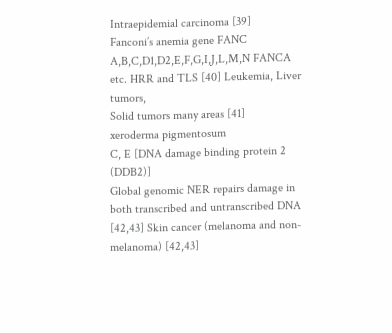Intraepidemial carcinoma [39]
Fanconi’s anemia gene FANC A,B,C,D1,D2,E,F,G,I,J,L,M,N FANCA etc. HRR and TLS [40] Leukemia, Liver tumors,
Solid tumors many areas [41]
xeroderma pigmentosum
C, E [DNA damage binding protein 2 (DDB2)]
Global genomic NER repairs damage in both transcribed and untranscribed DNA [42,43] Skin cancer (melanoma and non-melanoma) [42,43]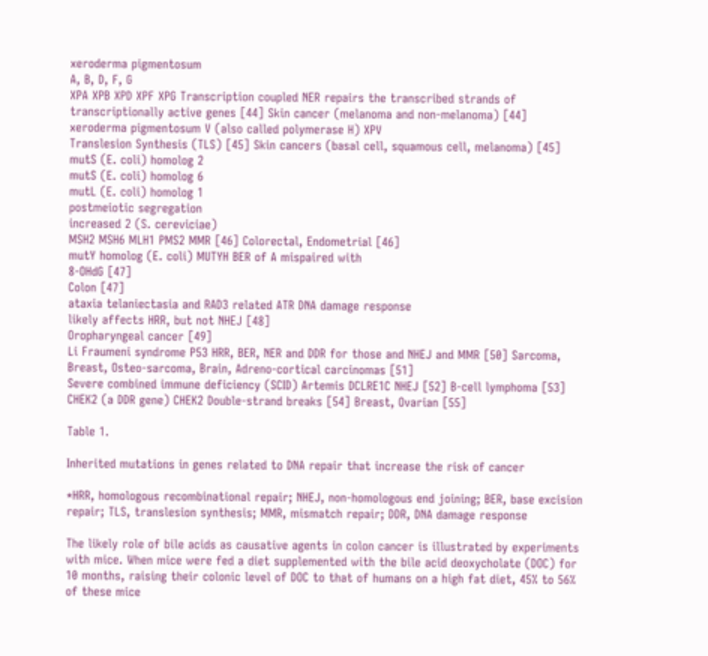xeroderma pigmentosum
A, B, D, F, G
XPA XPB XPD XPF XPG Transcription coupled NER repairs the transcribed strands of transcriptionally active genes [44] Skin cancer (melanoma and non-melanoma) [44]
xeroderma pigmentosum V (also called polymerase H) XPV
Translesion Synthesis (TLS) [45] Skin cancers (basal cell, squamous cell, melanoma) [45]
mutS (E. coli) homolog 2
mutS (E. coli) homolog 6
mutL (E. coli) homolog 1
postmeiotic segregation
increased 2 (S. cereviciae)
MSH2 MSH6 MLH1 PMS2 MMR [46] Colorectal, Endometrial [46]
mutY homolog (E. coli) MUTYH BER of A mispaired with
8-OHdG [47]
Colon [47]
ataxia telaniectasia and RAD3 related ATR DNA damage response
likely affects HRR, but not NHEJ [48]
Oropharyngeal cancer [49]
Li Fraumeni syndrome P53 HRR, BER, NER and DDR for those and NHEJ and MMR [50] Sarcoma, Breast, Osteo-sarcoma, Brain, Adreno-cortical carcinomas [51]
Severe combined immune deficiency (SCID) Artemis DCLRE1C NHEJ [52] B-cell lymphoma [53]
CHEK2 (a DDR gene) CHEK2 Double-strand breaks [54] Breast, Ovarian [55]

Table 1.

Inherited mutations in genes related to DNA repair that increase the risk of cancer

*HRR, homologous recombinational repair; NHEJ, non-homologous end joining; BER, base excision repair; TLS, translesion synthesis; MMR, mismatch repair; DDR, DNA damage response

The likely role of bile acids as causative agents in colon cancer is illustrated by experiments with mice. When mice were fed a diet supplemented with the bile acid deoxycholate (DOC) for 10 months, raising their colonic level of DOC to that of humans on a high fat diet, 45% to 56% of these mice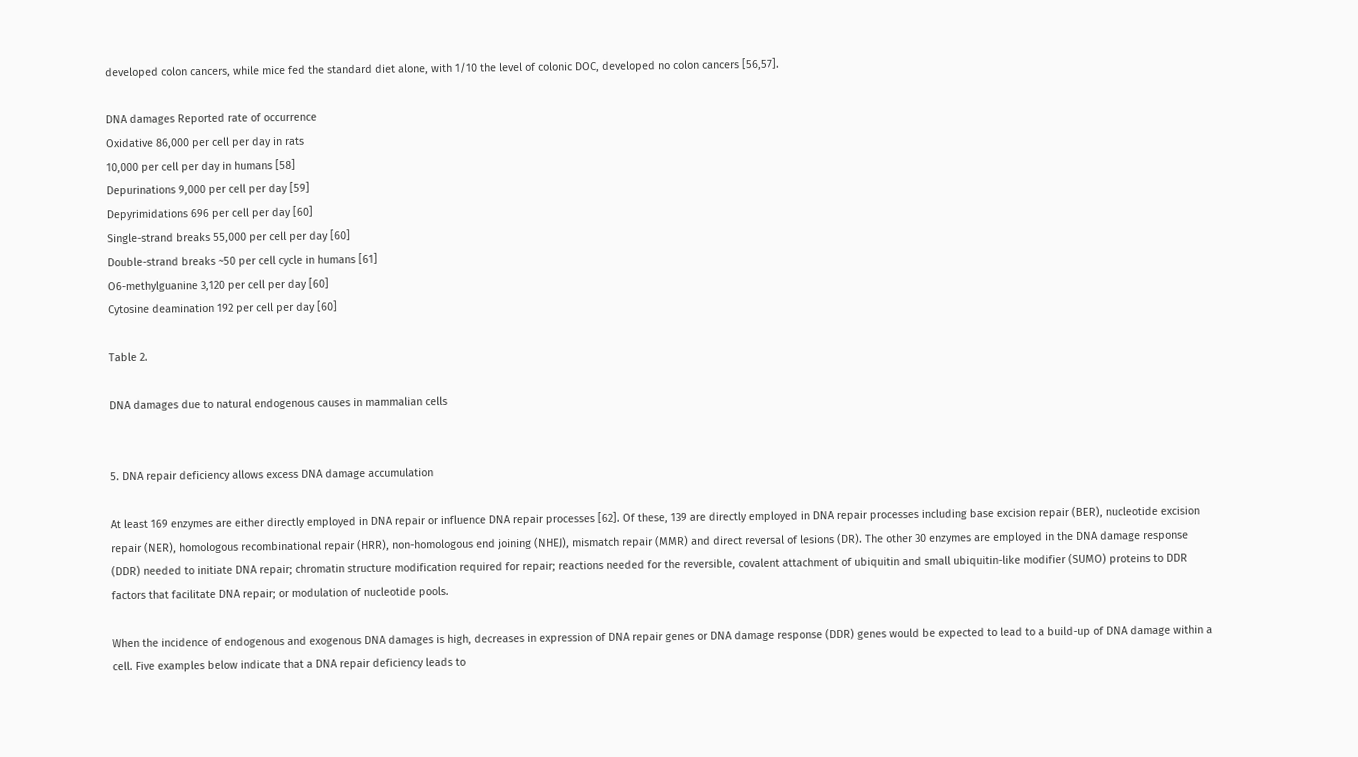developed colon cancers, while mice fed the standard diet alone, with 1/10 the level of colonic DOC, developed no colon cancers [56,57].

DNA damages Reported rate of occurrence
Oxidative 86,000 per cell per day in rats
10,000 per cell per day in humans [58]
Depurinations 9,000 per cell per day [59]
Depyrimidations 696 per cell per day [60]
Single-strand breaks 55,000 per cell per day [60]
Double-strand breaks ~50 per cell cycle in humans [61]
O6-methylguanine 3,120 per cell per day [60]
Cytosine deamination 192 per cell per day [60]

Table 2.

DNA damages due to natural endogenous causes in mammalian cells


5. DNA repair deficiency allows excess DNA damage accumulation

At least 169 enzymes are either directly employed in DNA repair or influence DNA repair processes [62]. Of these, 139 are directly employed in DNA repair processes including base excision repair (BER), nucleotide excision repair (NER), homologous recombinational repair (HRR), non-homologous end joining (NHEJ), mismatch repair (MMR) and direct reversal of lesions (DR). The other 30 enzymes are employed in the DNA damage response (DDR) needed to initiate DNA repair; chromatin structure modification required for repair; reactions needed for the reversible, covalent attachment of ubiquitin and small ubiquitin-like modifier (SUMO) proteins to DDR factors that facilitate DNA repair; or modulation of nucleotide pools.

When the incidence of endogenous and exogenous DNA damages is high, decreases in expression of DNA repair genes or DNA damage response (DDR) genes would be expected to lead to a build-up of DNA damage within a cell. Five examples below indicate that a DNA repair deficiency leads to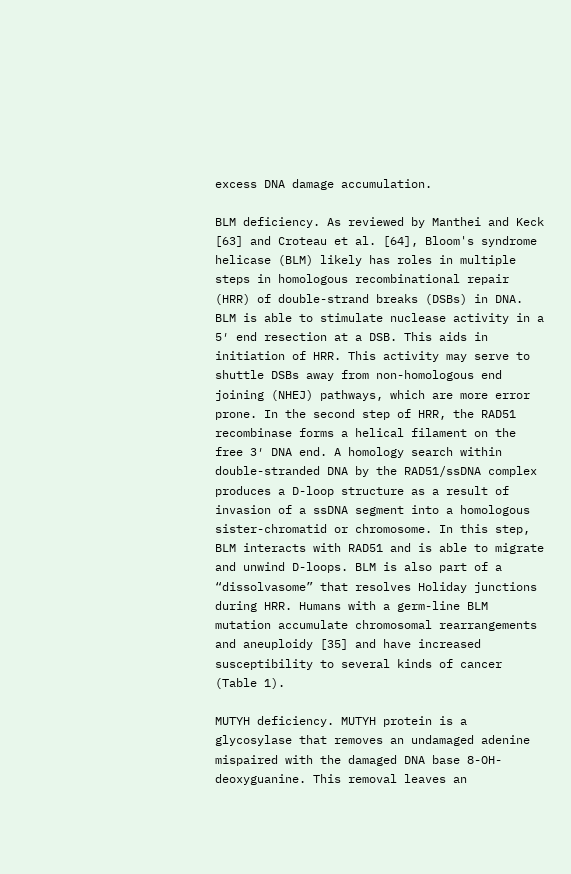excess DNA damage accumulation.

BLM deficiency. As reviewed by Manthei and Keck [63] and Croteau et al. [64], Bloom's syndrome helicase (BLM) likely has roles in multiple steps in homologous recombinational repair (HRR) of double-strand breaks (DSBs) in DNA. BLM is able to stimulate nuclease activity in a 5′ end resection at a DSB. This aids in initiation of HRR. This activity may serve to shuttle DSBs away from non-homologous end joining (NHEJ) pathways, which are more error prone. In the second step of HRR, the RAD51 recombinase forms a helical filament on the free 3′ DNA end. A homology search within double-stranded DNA by the RAD51/ssDNA complex produces a D-loop structure as a result of invasion of a ssDNA segment into a homologous sister-chromatid or chromosome. In this step, BLM interacts with RAD51 and is able to migrate and unwind D-loops. BLM is also part of a “dissolvasome” that resolves Holiday junctions during HRR. Humans with a germ-line BLM mutation accumulate chromosomal rearrangements and aneuploidy [35] and have increased susceptibility to several kinds of cancer (Table 1).

MUTYH deficiency. MUTYH protein is a glycosylase that removes an undamaged adenine mispaired with the damaged DNA base 8-OH-deoxyguanine. This removal leaves an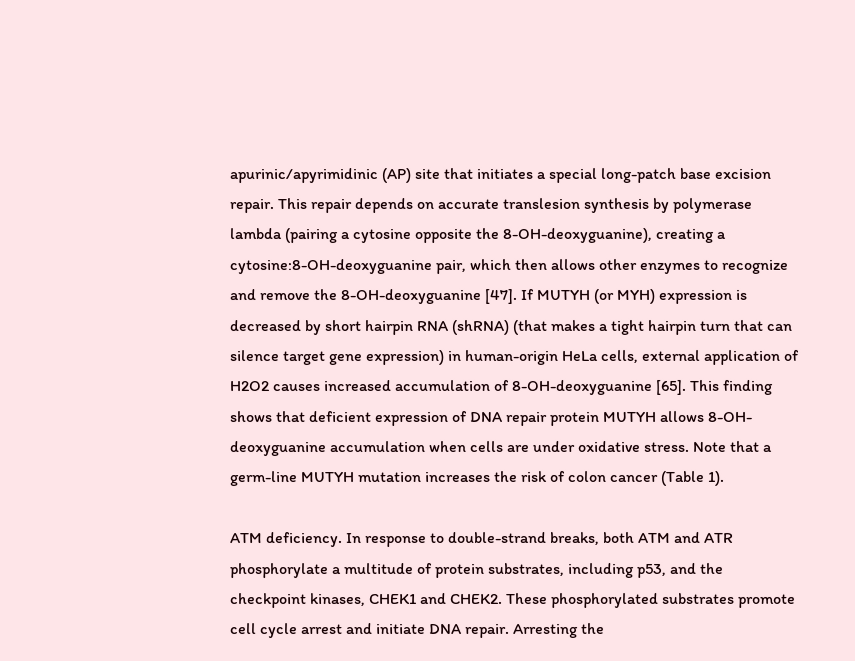apurinic/apyrimidinic (AP) site that initiates a special long-patch base excision repair. This repair depends on accurate translesion synthesis by polymerase lambda (pairing a cytosine opposite the 8-OH-deoxyguanine), creating a cytosine:8-OH-deoxyguanine pair, which then allows other enzymes to recognize and remove the 8-OH-deoxyguanine [47]. If MUTYH (or MYH) expression is decreased by short hairpin RNA (shRNA) (that makes a tight hairpin turn that can silence target gene expression) in human-origin HeLa cells, external application of H2O2 causes increased accumulation of 8-OH-deoxyguanine [65]. This finding shows that deficient expression of DNA repair protein MUTYH allows 8-OH-deoxyguanine accumulation when cells are under oxidative stress. Note that a germ-line MUTYH mutation increases the risk of colon cancer (Table 1).

ATM deficiency. In response to double-strand breaks, both ATM and ATR phosphorylate a multitude of protein substrates, including p53, and the checkpoint kinases, CHEK1 and CHEK2. These phosphorylated substrates promote cell cycle arrest and initiate DNA repair. Arresting the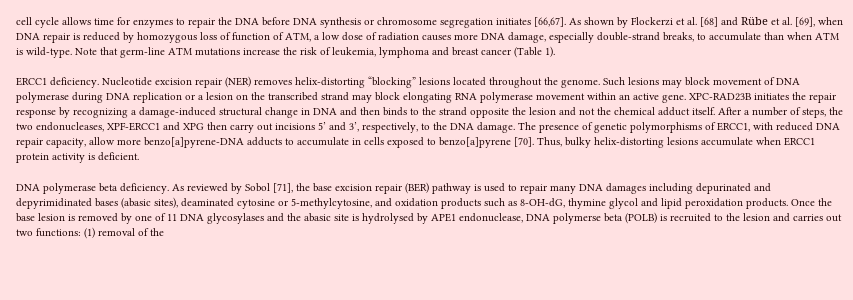cell cycle allows time for enzymes to repair the DNA before DNA synthesis or chromosome segregation initiates [66,67]. As shown by Flockerzi et al. [68] and Rübe et al. [69], when DNA repair is reduced by homozygous loss of function of ATM, a low dose of radiation causes more DNA damage, especially double-strand breaks, to accumulate than when ATM is wild-type. Note that germ-line ATM mutations increase the risk of leukemia, lymphoma and breast cancer (Table 1).

ERCC1 deficiency. Nucleotide excision repair (NER) removes helix-distorting “blocking” lesions located throughout the genome. Such lesions may block movement of DNA polymerase during DNA replication or a lesion on the transcribed strand may block elongating RNA polymerase movement within an active gene. XPC-RAD23B initiates the repair response by recognizing a damage-induced structural change in DNA and then binds to the strand opposite the lesion and not the chemical adduct itself. After a number of steps, the two endonucleases, XPF-ERCC1 and XPG then carry out incisions 5’ and 3’, respectively, to the DNA damage. The presence of genetic polymorphisms of ERCC1, with reduced DNA repair capacity, allow more benzo[a]pyrene-DNA adducts to accumulate in cells exposed to benzo[a]pyrene [70]. Thus, bulky helix-distorting lesions accumulate when ERCC1 protein activity is deficient.

DNA polymerase beta deficiency. As reviewed by Sobol [71], the base excision repair (BER) pathway is used to repair many DNA damages including depurinated and depyrimidinated bases (abasic sites), deaminated cytosine or 5-methylcytosine, and oxidation products such as 8-OH-dG, thymine glycol and lipid peroxidation products. Once the base lesion is removed by one of 11 DNA glycosylases and the abasic site is hydrolysed by APE1 endonuclease, DNA polymerse beta (POLB) is recruited to the lesion and carries out two functions: (1) removal of the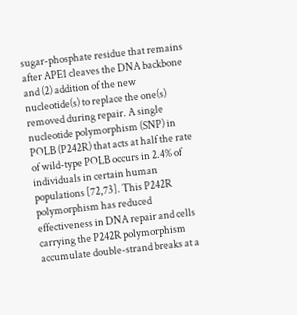sugar-phosphate residue that remains after APE1 cleaves the DNA backbone and (2) addition of the new nucleotide(s) to replace the one(s) removed during repair. A single nucleotide polymorphism (SNP) in POLB (P242R) that acts at half the rate of wild-type POLB occurs in 2.4% of individuals in certain human populations [72,73]. This P242R polymorphism has reduced effectiveness in DNA repair and cells carrying the P242R polymorphism accumulate double-strand breaks at a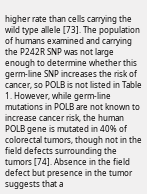higher rate than cells carrying the wild type allele [73]. The population of humans examined and carrying the P242R SNP was not large enough to determine whether this germ-line SNP increases the risk of cancer, so POLB is not listed in Table 1. However, while germ-line mutations in POLB are not known to increase cancer risk, the human POLB gene is mutated in 40% of colorectal tumors, though not in the field defects surrounding the tumors [74]. Absence in the field defect but presence in the tumor suggests that a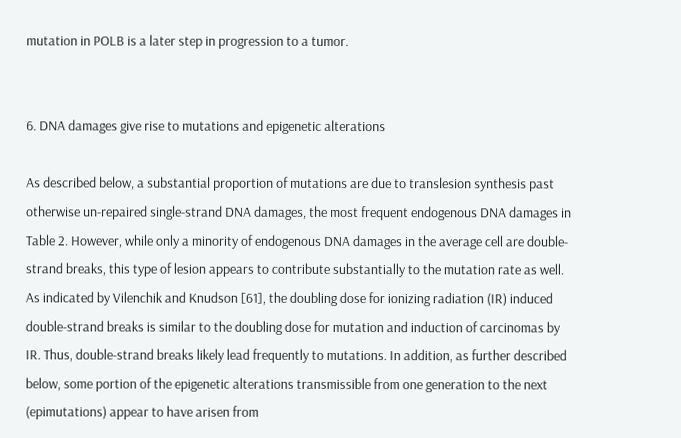mutation in POLB is a later step in progression to a tumor.


6. DNA damages give rise to mutations and epigenetic alterations

As described below, a substantial proportion of mutations are due to translesion synthesis past otherwise un-repaired single-strand DNA damages, the most frequent endogenous DNA damages in Table 2. However, while only a minority of endogenous DNA damages in the average cell are double-strand breaks, this type of lesion appears to contribute substantially to the mutation rate as well. As indicated by Vilenchik and Knudson [61], the doubling dose for ionizing radiation (IR) induced double-strand breaks is similar to the doubling dose for mutation and induction of carcinomas by IR. Thus, double-strand breaks likely lead frequently to mutations. In addition, as further described below, some portion of the epigenetic alterations transmissible from one generation to the next (epimutations) appear to have arisen from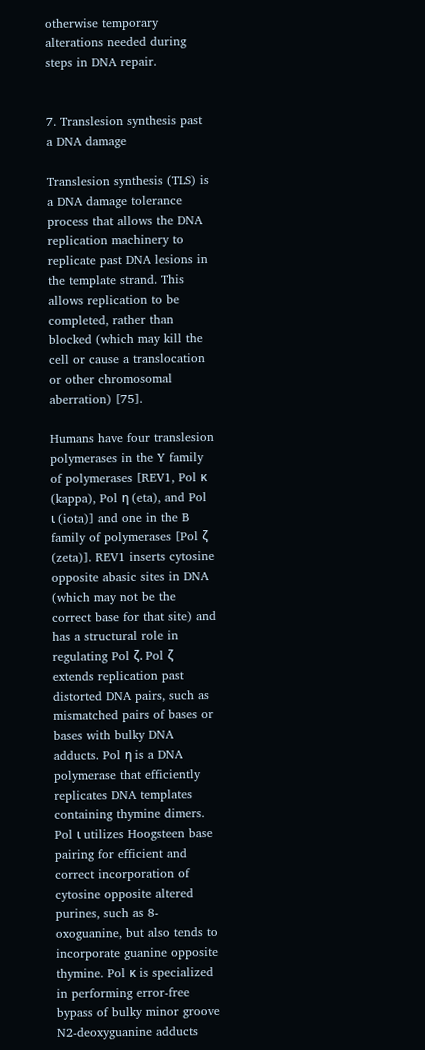otherwise temporary alterations needed during steps in DNA repair.


7. Translesion synthesis past a DNA damage

Translesion synthesis (TLS) is a DNA damage tolerance process that allows the DNA replication machinery to replicate past DNA lesions in the template strand. This allows replication to be completed, rather than blocked (which may kill the cell or cause a translocation or other chromosomal aberration) [75].

Humans have four translesion polymerases in the Y family of polymerases [REV1, Pol κ (kappa), Pol η (eta), and Pol ι (iota)] and one in the B family of polymerases [Pol ζ (zeta)]. REV1 inserts cytosine opposite abasic sites in DNA (which may not be the correct base for that site) and has a structural role in regulating Pol ζ. Pol ζ extends replication past distorted DNA pairs, such as mismatched pairs of bases or bases with bulky DNA adducts. Pol η is a DNA polymerase that efficiently replicates DNA templates containing thymine dimers. Pol ι utilizes Hoogsteen base pairing for efficient and correct incorporation of cytosine opposite altered purines, such as 8-oxoguanine, but also tends to incorporate guanine opposite thymine. Pol κ is specialized in performing error-free bypass of bulky minor groove N2-deoxyguanine adducts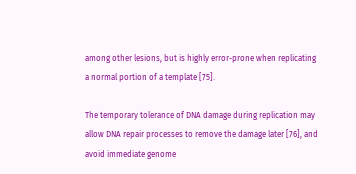among other lesions, but is highly error-prone when replicating a normal portion of a template [75].

The temporary tolerance of DNA damage during replication may allow DNA repair processes to remove the damage later [76], and avoid immediate genome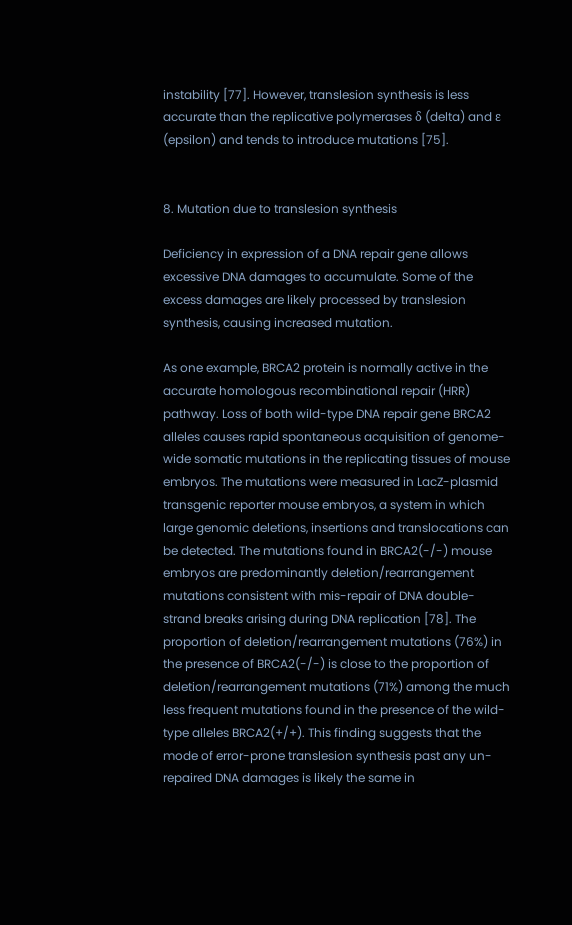instability [77]. However, translesion synthesis is less accurate than the replicative polymerases δ (delta) and ε (epsilon) and tends to introduce mutations [75].


8. Mutation due to translesion synthesis

Deficiency in expression of a DNA repair gene allows excessive DNA damages to accumulate. Some of the excess damages are likely processed by translesion synthesis, causing increased mutation.

As one example, BRCA2 protein is normally active in the accurate homologous recombinational repair (HRR) pathway. Loss of both wild-type DNA repair gene BRCA2 alleles causes rapid spontaneous acquisition of genome-wide somatic mutations in the replicating tissues of mouse embryos. The mutations were measured in LacZ-plasmid transgenic reporter mouse embryos, a system in which large genomic deletions, insertions and translocations can be detected. The mutations found in BRCA2(-/-) mouse embryos are predominantly deletion/rearrangement mutations consistent with mis-repair of DNA double-strand breaks arising during DNA replication [78]. The proportion of deletion/rearrangement mutations (76%) in the presence of BRCA2(-/-) is close to the proportion of deletion/rearrangement mutations (71%) among the much less frequent mutations found in the presence of the wild-type alleles BRCA2(+/+). This finding suggests that the mode of error-prone translesion synthesis past any un-repaired DNA damages is likely the same in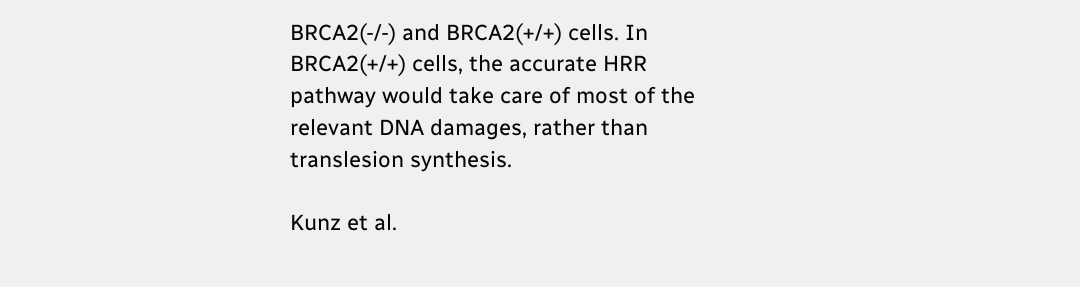BRCA2(-/-) and BRCA2(+/+) cells. In BRCA2(+/+) cells, the accurate HRR pathway would take care of most of the relevant DNA damages, rather than translesion synthesis.

Kunz et al.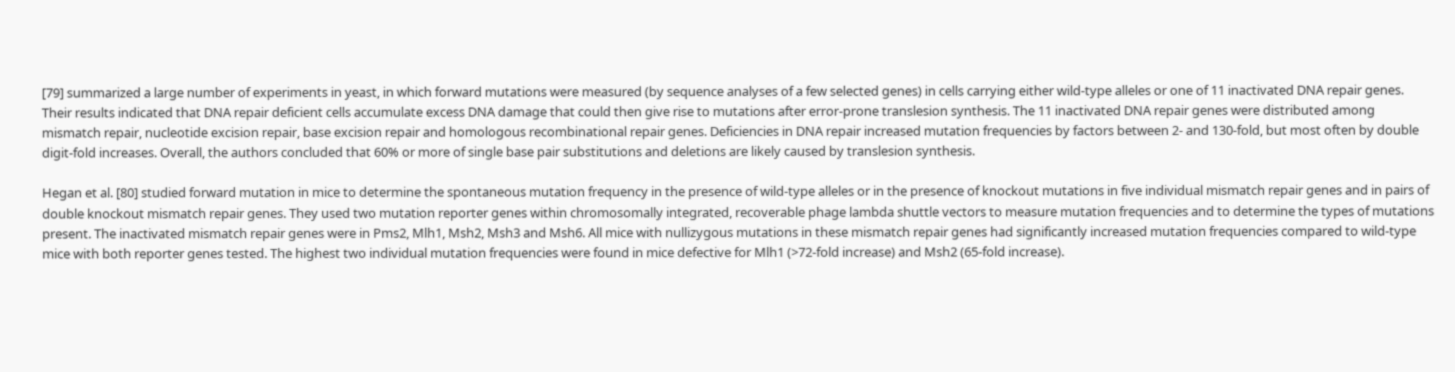[79] summarized a large number of experiments in yeast, in which forward mutations were measured (by sequence analyses of a few selected genes) in cells carrying either wild-type alleles or one of 11 inactivated DNA repair genes. Their results indicated that DNA repair deficient cells accumulate excess DNA damage that could then give rise to mutations after error-prone translesion synthesis. The 11 inactivated DNA repair genes were distributed among mismatch repair, nucleotide excision repair, base excision repair and homologous recombinational repair genes. Deficiencies in DNA repair increased mutation frequencies by factors between 2- and 130-fold, but most often by double digit-fold increases. Overall, the authors concluded that 60% or more of single base pair substitutions and deletions are likely caused by translesion synthesis.

Hegan et al. [80] studied forward mutation in mice to determine the spontaneous mutation frequency in the presence of wild-type alleles or in the presence of knockout mutations in five individual mismatch repair genes and in pairs of double knockout mismatch repair genes. They used two mutation reporter genes within chromosomally integrated, recoverable phage lambda shuttle vectors to measure mutation frequencies and to determine the types of mutations present. The inactivated mismatch repair genes were in Pms2, Mlh1, Msh2, Msh3 and Msh6. All mice with nullizygous mutations in these mismatch repair genes had significantly increased mutation frequencies compared to wild-type mice with both reporter genes tested. The highest two individual mutation frequencies were found in mice defective for Mlh1 (>72-fold increase) and Msh2 (65-fold increase).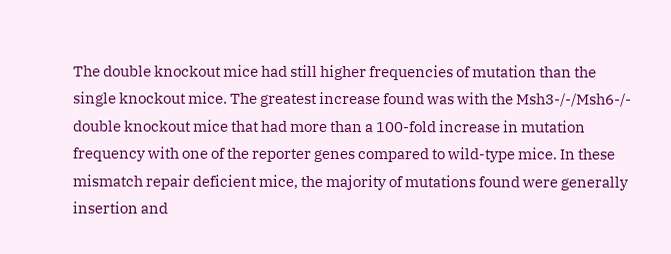The double knockout mice had still higher frequencies of mutation than the single knockout mice. The greatest increase found was with the Msh3-/-/Msh6-/- double knockout mice that had more than a 100-fold increase in mutation frequency with one of the reporter genes compared to wild-type mice. In these mismatch repair deficient mice, the majority of mutations found were generally insertion and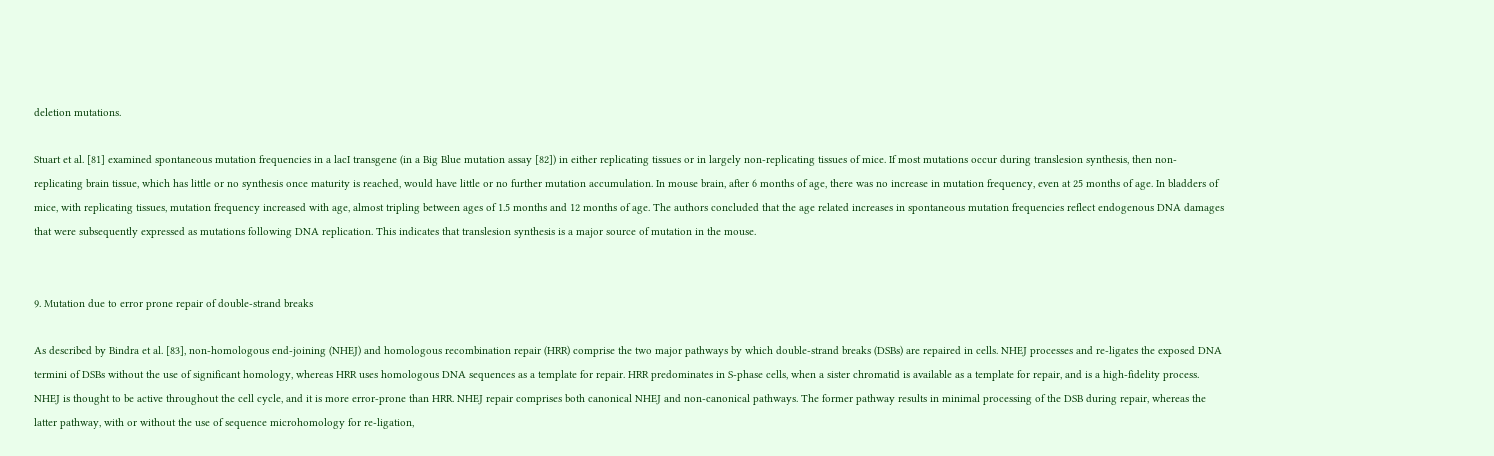deletion mutations.

Stuart et al. [81] examined spontaneous mutation frequencies in a lacI transgene (in a Big Blue mutation assay [82]) in either replicating tissues or in largely non-replicating tissues of mice. If most mutations occur during translesion synthesis, then non-replicating brain tissue, which has little or no synthesis once maturity is reached, would have little or no further mutation accumulation. In mouse brain, after 6 months of age, there was no increase in mutation frequency, even at 25 months of age. In bladders of mice, with replicating tissues, mutation frequency increased with age, almost tripling between ages of 1.5 months and 12 months of age. The authors concluded that the age related increases in spontaneous mutation frequencies reflect endogenous DNA damages that were subsequently expressed as mutations following DNA replication. This indicates that translesion synthesis is a major source of mutation in the mouse.


9. Mutation due to error prone repair of double-strand breaks

As described by Bindra et al. [83], non-homologous end-joining (NHEJ) and homologous recombination repair (HRR) comprise the two major pathways by which double-strand breaks (DSBs) are repaired in cells. NHEJ processes and re-ligates the exposed DNA termini of DSBs without the use of significant homology, whereas HRR uses homologous DNA sequences as a template for repair. HRR predominates in S-phase cells, when a sister chromatid is available as a template for repair, and is a high-fidelity process. NHEJ is thought to be active throughout the cell cycle, and it is more error-prone than HRR. NHEJ repair comprises both canonical NHEJ and non-canonical pathways. The former pathway results in minimal processing of the DSB during repair, whereas the latter pathway, with or without the use of sequence microhomology for re-ligation,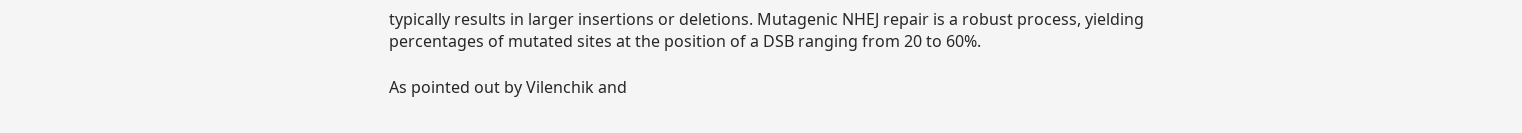typically results in larger insertions or deletions. Mutagenic NHEJ repair is a robust process, yielding percentages of mutated sites at the position of a DSB ranging from 20 to 60%.

As pointed out by Vilenchik and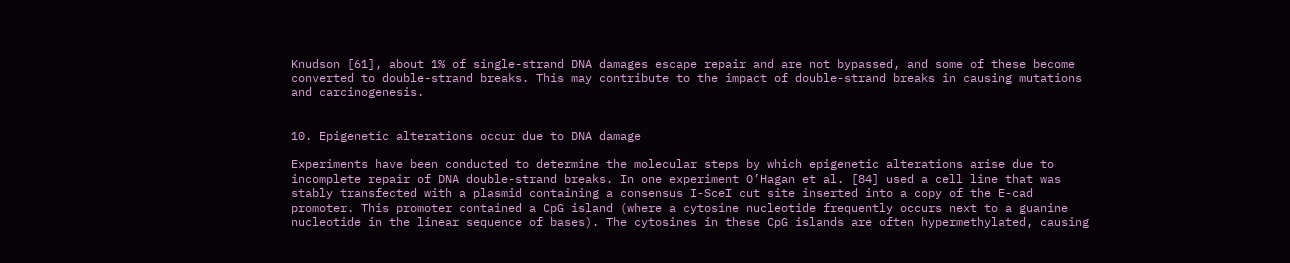Knudson [61], about 1% of single-strand DNA damages escape repair and are not bypassed, and some of these become converted to double-strand breaks. This may contribute to the impact of double-strand breaks in causing mutations and carcinogenesis.


10. Epigenetic alterations occur due to DNA damage

Experiments have been conducted to determine the molecular steps by which epigenetic alterations arise due to incomplete repair of DNA double-strand breaks. In one experiment O’Hagan et al. [84] used a cell line that was stably transfected with a plasmid containing a consensus I-SceI cut site inserted into a copy of the E-cad promoter. This promoter contained a CpG island (where a cytosine nucleotide frequently occurs next to a guanine nucleotide in the linear sequence of bases). The cytosines in these CpG islands are often hypermethylated, causing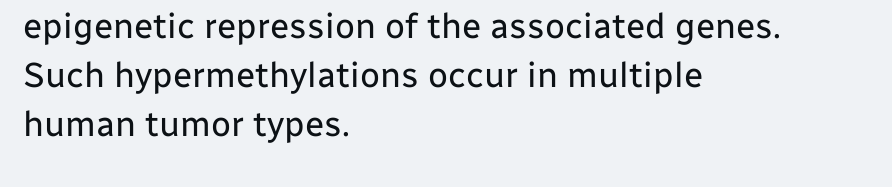epigenetic repression of the associated genes. Such hypermethylations occur in multiple human tumor types.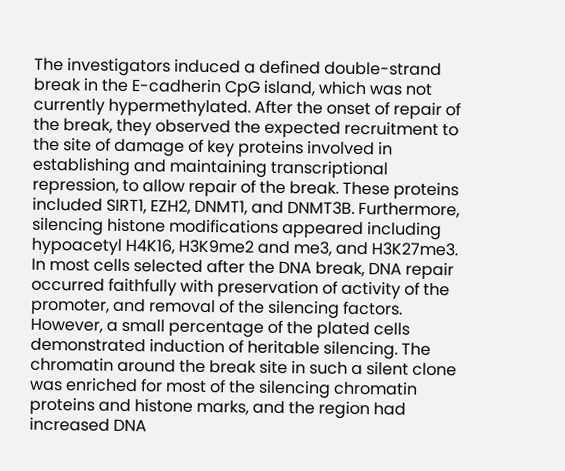The investigators induced a defined double-strand break in the E-cadherin CpG island, which was not currently hypermethylated. After the onset of repair of the break, they observed the expected recruitment to the site of damage of key proteins involved in establishing and maintaining transcriptional repression, to allow repair of the break. These proteins included SIRT1, EZH2, DNMT1, and DNMT3B. Furthermore, silencing histone modifications appeared including hypoacetyl H4K16, H3K9me2 and me3, and H3K27me3. In most cells selected after the DNA break, DNA repair occurred faithfully with preservation of activity of the promoter, and removal of the silencing factors. However, a small percentage of the plated cells demonstrated induction of heritable silencing. The chromatin around the break site in such a silent clone was enriched for most of the silencing chromatin proteins and histone marks, and the region had increased DNA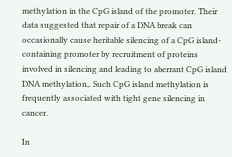methylation in the CpG island of the promoter. Their data suggested that repair of a DNA break can occasionally cause heritable silencing of a CpG island-containing promoter by recruitment of proteins involved in silencing and leading to aberrant CpG island DNA methylation,. Such CpG island methylation is frequently associated with tight gene silencing in cancer.

In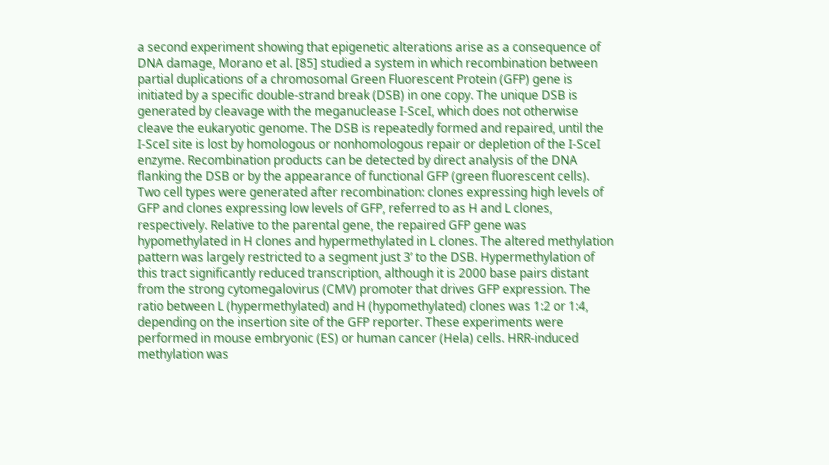a second experiment showing that epigenetic alterations arise as a consequence of DNA damage, Morano et al. [85] studied a system in which recombination between partial duplications of a chromosomal Green Fluorescent Protein (GFP) gene is initiated by a specific double-strand break (DSB) in one copy. The unique DSB is generated by cleavage with the meganuclease I-SceI, which does not otherwise cleave the eukaryotic genome. The DSB is repeatedly formed and repaired, until the I-SceI site is lost by homologous or nonhomologous repair or depletion of the I-SceI enzyme. Recombination products can be detected by direct analysis of the DNA flanking the DSB or by the appearance of functional GFP (green fluorescent cells). Two cell types were generated after recombination: clones expressing high levels of GFP and clones expressing low levels of GFP, referred to as H and L clones, respectively. Relative to the parental gene, the repaired GFP gene was hypomethylated in H clones and hypermethylated in L clones. The altered methylation pattern was largely restricted to a segment just 3’ to the DSB. Hypermethylation of this tract significantly reduced transcription, although it is 2000 base pairs distant from the strong cytomegalovirus (CMV) promoter that drives GFP expression. The ratio between L (hypermethylated) and H (hypomethylated) clones was 1:2 or 1:4, depending on the insertion site of the GFP reporter. These experiments were performed in mouse embryonic (ES) or human cancer (Hela) cells. HRR-induced methylation was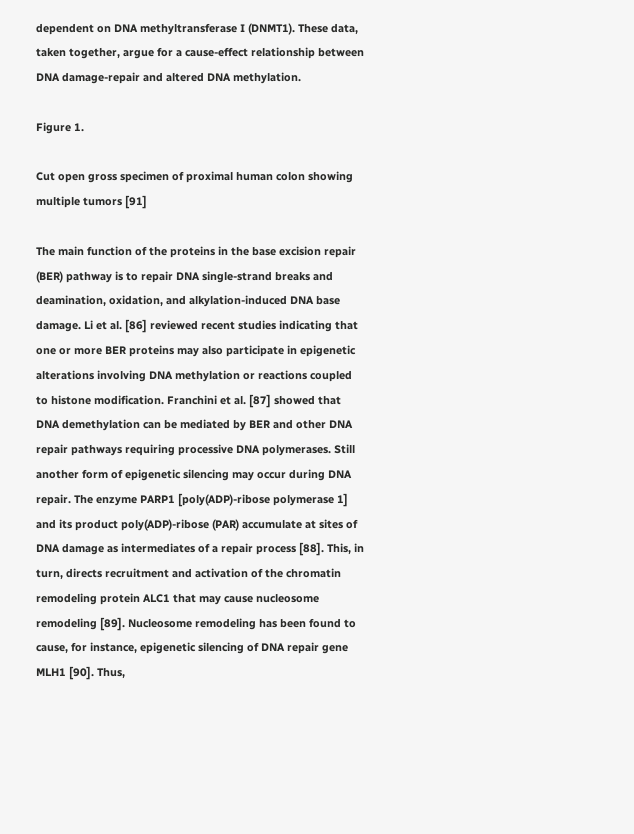dependent on DNA methyltransferase I (DNMT1). These data, taken together, argue for a cause-effect relationship between DNA damage-repair and altered DNA methylation.

Figure 1.

Cut open gross specimen of proximal human colon showing multiple tumors [91]

The main function of the proteins in the base excision repair (BER) pathway is to repair DNA single-strand breaks and deamination, oxidation, and alkylation-induced DNA base damage. Li et al. [86] reviewed recent studies indicating that one or more BER proteins may also participate in epigenetic alterations involving DNA methylation or reactions coupled to histone modification. Franchini et al. [87] showed that DNA demethylation can be mediated by BER and other DNA repair pathways requiring processive DNA polymerases. Still another form of epigenetic silencing may occur during DNA repair. The enzyme PARP1 [poly(ADP)-ribose polymerase 1] and its product poly(ADP)-ribose (PAR) accumulate at sites of DNA damage as intermediates of a repair process [88]. This, in turn, directs recruitment and activation of the chromatin remodeling protein ALC1 that may cause nucleosome remodeling [89]. Nucleosome remodeling has been found to cause, for instance, epigenetic silencing of DNA repair gene MLH1 [90]. Thus,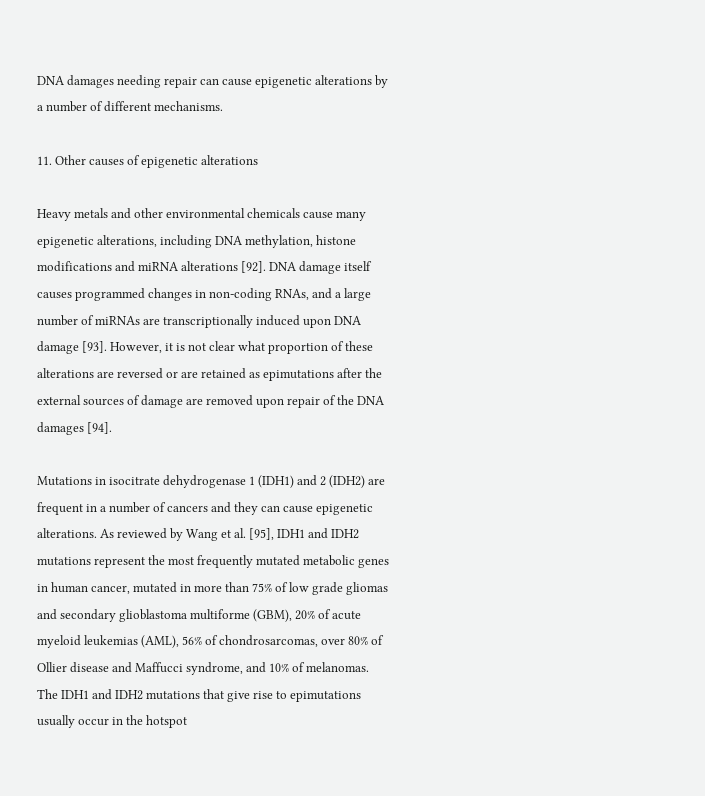DNA damages needing repair can cause epigenetic alterations by a number of different mechanisms.

11. Other causes of epigenetic alterations

Heavy metals and other environmental chemicals cause many epigenetic alterations, including DNA methylation, histone modifications and miRNA alterations [92]. DNA damage itself causes programmed changes in non-coding RNAs, and a large number of miRNAs are transcriptionally induced upon DNA damage [93]. However, it is not clear what proportion of these alterations are reversed or are retained as epimutations after the external sources of damage are removed upon repair of the DNA damages [94].

Mutations in isocitrate dehydrogenase 1 (IDH1) and 2 (IDH2) are frequent in a number of cancers and they can cause epigenetic alterations. As reviewed by Wang et al. [95], IDH1 and IDH2 mutations represent the most frequently mutated metabolic genes in human cancer, mutated in more than 75% of low grade gliomas and secondary glioblastoma multiforme (GBM), 20% of acute myeloid leukemias (AML), 56% of chondrosarcomas, over 80% of Ollier disease and Maffucci syndrome, and 10% of melanomas. The IDH1 and IDH2 mutations that give rise to epimutations usually occur in the hotspot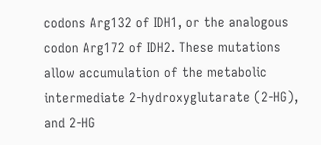codons Arg132 of IDH1, or the analogous codon Arg172 of IDH2. These mutations allow accumulation of the metabolic intermediate 2-hydroxyglutarate (2-HG), and 2-HG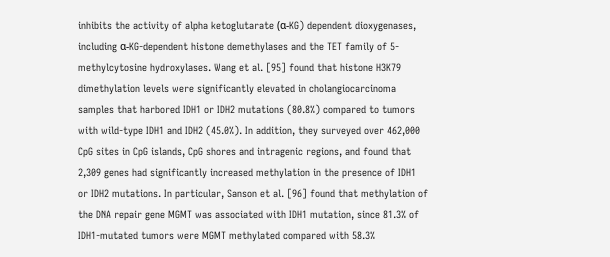inhibits the activity of alpha ketoglutarate (α-KG) dependent dioxygenases, including α-KG-dependent histone demethylases and the TET family of 5-methylcytosine hydroxylases. Wang et al. [95] found that histone H3K79 dimethylation levels were significantly elevated in cholangiocarcinoma samples that harbored IDH1 or IDH2 mutations (80.8%) compared to tumors with wild-type IDH1 and IDH2 (45.0%). In addition, they surveyed over 462,000 CpG sites in CpG islands, CpG shores and intragenic regions, and found that 2,309 genes had significantly increased methylation in the presence of IDH1 or IDH2 mutations. In particular, Sanson et al. [96] found that methylation of the DNA repair gene MGMT was associated with IDH1 mutation, since 81.3% of IDH1-mutated tumors were MGMT methylated compared with 58.3%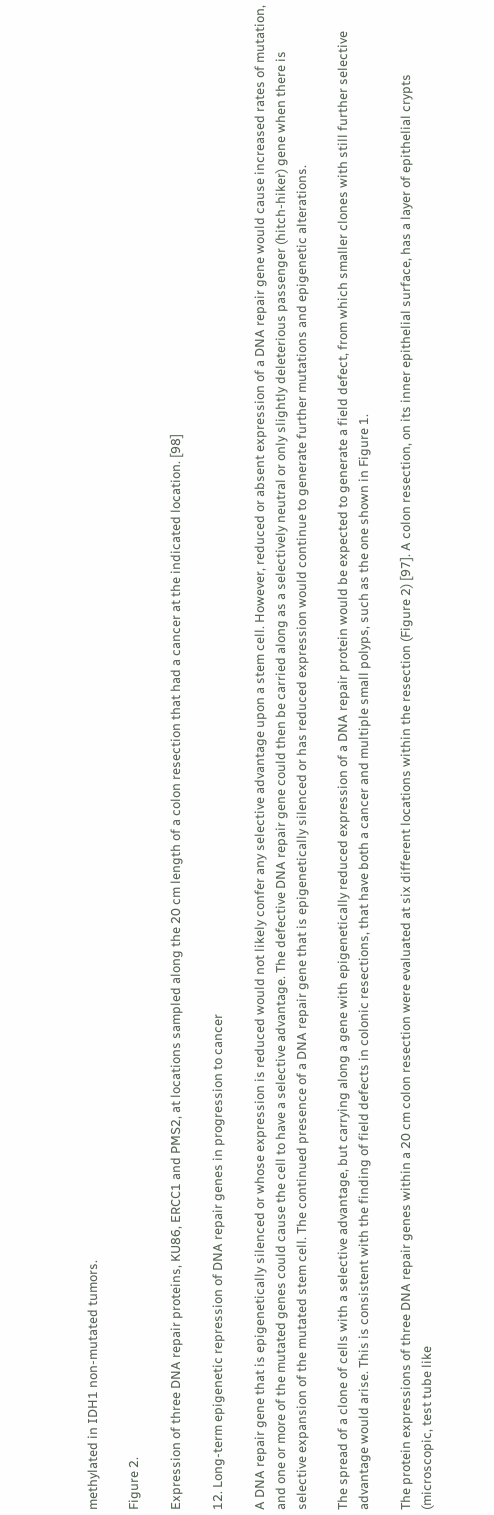methylated in IDH1 non-mutated tumors.

Figure 2.

Expression of three DNA repair proteins, KU86, ERCC1 and PMS2, at locations sampled along the 20 cm length of a colon resection that had a cancer at the indicated location. [98]

12. Long-term epigenetic repression of DNA repair genes in progression to cancer

A DNA repair gene that is epigenetically silenced or whose expression is reduced would not likely confer any selective advantage upon a stem cell. However, reduced or absent expression of a DNA repair gene would cause increased rates of mutation, and one or more of the mutated genes could cause the cell to have a selective advantage. The defective DNA repair gene could then be carried along as a selectively neutral or only slightly deleterious passenger (hitch-hiker) gene when there is selective expansion of the mutated stem cell. The continued presence of a DNA repair gene that is epigenetically silenced or has reduced expression would continue to generate further mutations and epigenetic alterations.

The spread of a clone of cells with a selective advantage, but carrying along a gene with epigenetically reduced expression of a DNA repair protein would be expected to generate a field defect, from which smaller clones with still further selective advantage would arise. This is consistent with the finding of field defects in colonic resections, that have both a cancer and multiple small polyps, such as the one shown in Figure 1.

The protein expressions of three DNA repair genes within a 20 cm colon resection were evaluated at six different locations within the resection (Figure 2) [97]. A colon resection, on its inner epithelial surface, has a layer of epithelial crypts (microscopic, test tube like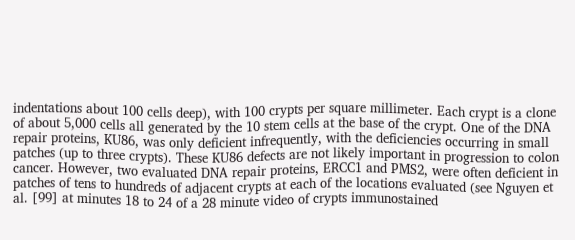indentations about 100 cells deep), with 100 crypts per square millimeter. Each crypt is a clone of about 5,000 cells all generated by the 10 stem cells at the base of the crypt. One of the DNA repair proteins, KU86, was only deficient infrequently, with the deficiencies occurring in small patches (up to three crypts). These KU86 defects are not likely important in progression to colon cancer. However, two evaluated DNA repair proteins, ERCC1 and PMS2, were often deficient in patches of tens to hundreds of adjacent crypts at each of the locations evaluated (see Nguyen et al. [99] at minutes 18 to 24 of a 28 minute video of crypts immunostained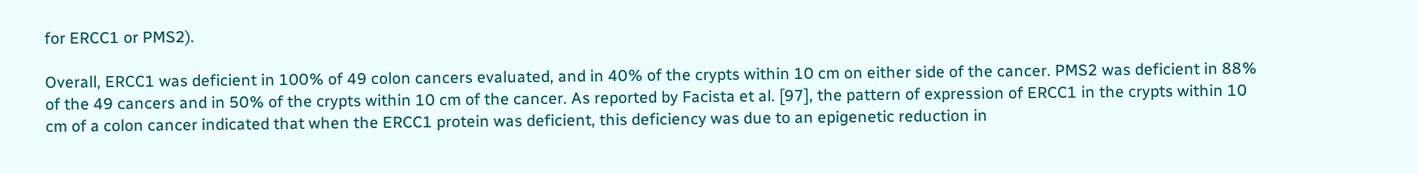for ERCC1 or PMS2).

Overall, ERCC1 was deficient in 100% of 49 colon cancers evaluated, and in 40% of the crypts within 10 cm on either side of the cancer. PMS2 was deficient in 88% of the 49 cancers and in 50% of the crypts within 10 cm of the cancer. As reported by Facista et al. [97], the pattern of expression of ERCC1 in the crypts within 10 cm of a colon cancer indicated that when the ERCC1 protein was deficient, this deficiency was due to an epigenetic reduction in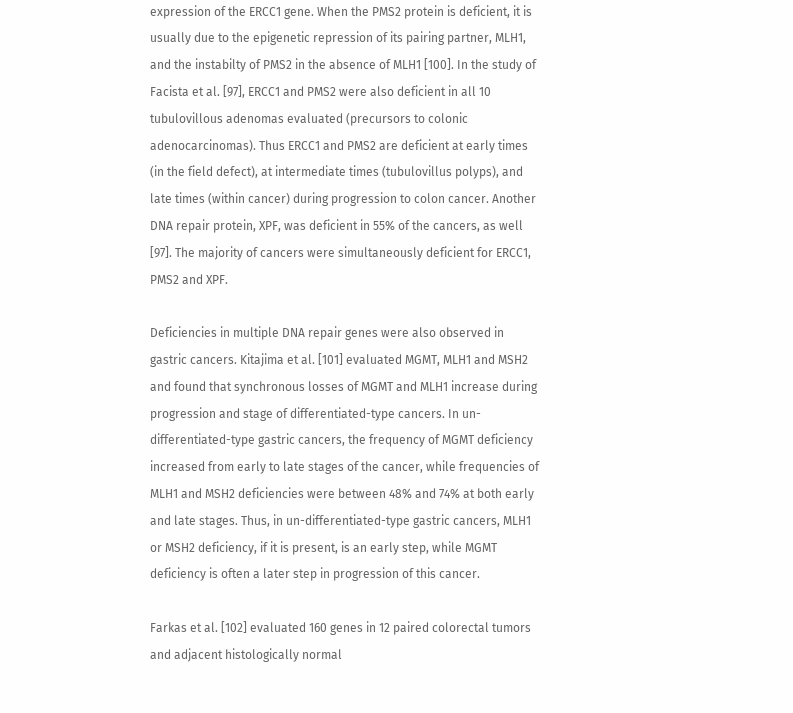expression of the ERCC1 gene. When the PMS2 protein is deficient, it is usually due to the epigenetic repression of its pairing partner, MLH1, and the instabilty of PMS2 in the absence of MLH1 [100]. In the study of Facista et al. [97], ERCC1 and PMS2 were also deficient in all 10 tubulovillous adenomas evaluated (precursors to colonic adenocarcinomas). Thus ERCC1 and PMS2 are deficient at early times (in the field defect), at intermediate times (tubulovillus polyps), and late times (within cancer) during progression to colon cancer. Another DNA repair protein, XPF, was deficient in 55% of the cancers, as well [97]. The majority of cancers were simultaneously deficient for ERCC1, PMS2 and XPF.

Deficiencies in multiple DNA repair genes were also observed in gastric cancers. Kitajima et al. [101] evaluated MGMT, MLH1 and MSH2 and found that synchronous losses of MGMT and MLH1 increase during progression and stage of differentiated-type cancers. In un-differentiated-type gastric cancers, the frequency of MGMT deficiency increased from early to late stages of the cancer, while frequencies of MLH1 and MSH2 deficiencies were between 48% and 74% at both early and late stages. Thus, in un-differentiated-type gastric cancers, MLH1 or MSH2 deficiency, if it is present, is an early step, while MGMT deficiency is often a later step in progression of this cancer.

Farkas et al. [102] evaluated 160 genes in 12 paired colorectal tumors and adjacent histologically normal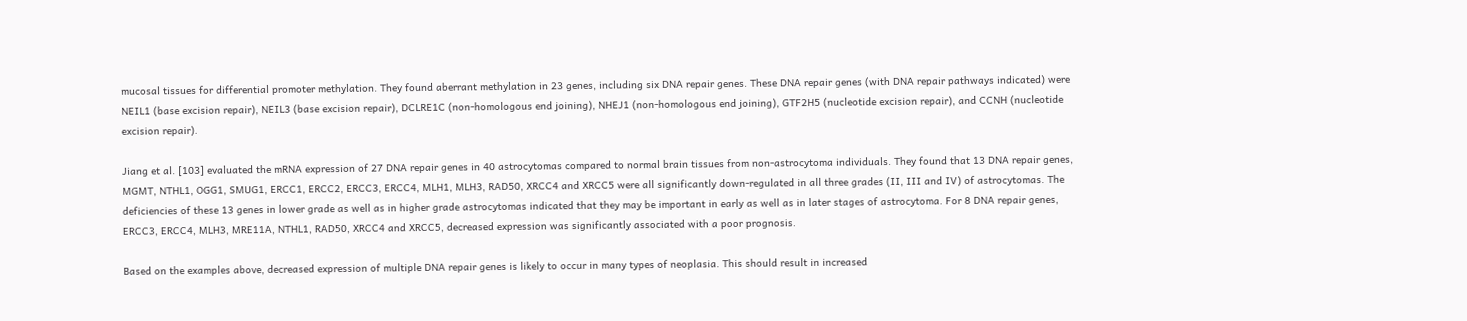mucosal tissues for differential promoter methylation. They found aberrant methylation in 23 genes, including six DNA repair genes. These DNA repair genes (with DNA repair pathways indicated) were NEIL1 (base excision repair), NEIL3 (base excision repair), DCLRE1C (non-homologous end joining), NHEJ1 (non-homologous end joining), GTF2H5 (nucleotide excision repair), and CCNH (nucleotide excision repair).

Jiang et al. [103] evaluated the mRNA expression of 27 DNA repair genes in 40 astrocytomas compared to normal brain tissues from non-astrocytoma individuals. They found that 13 DNA repair genes, MGMT, NTHL1, OGG1, SMUG1, ERCC1, ERCC2, ERCC3, ERCC4, MLH1, MLH3, RAD50, XRCC4 and XRCC5 were all significantly down-regulated in all three grades (II, III and IV) of astrocytomas. The deficiencies of these 13 genes in lower grade as well as in higher grade astrocytomas indicated that they may be important in early as well as in later stages of astrocytoma. For 8 DNA repair genes, ERCC3, ERCC4, MLH3, MRE11A, NTHL1, RAD50, XRCC4 and XRCC5, decreased expression was significantly associated with a poor prognosis.

Based on the examples above, decreased expression of multiple DNA repair genes is likely to occur in many types of neoplasia. This should result in increased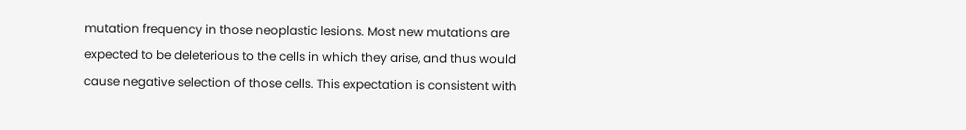mutation frequency in those neoplastic lesions. Most new mutations are expected to be deleterious to the cells in which they arise, and thus would cause negative selection of those cells. This expectation is consistent with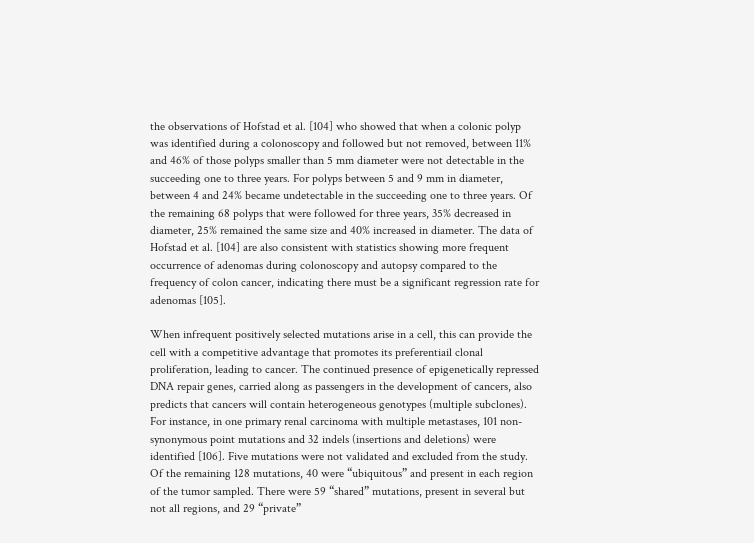the observations of Hofstad et al. [104] who showed that when a colonic polyp was identified during a colonoscopy and followed but not removed, between 11% and 46% of those polyps smaller than 5 mm diameter were not detectable in the succeeding one to three years. For polyps between 5 and 9 mm in diameter, between 4 and 24% became undetectable in the succeeding one to three years. Of the remaining 68 polyps that were followed for three years, 35% decreased in diameter, 25% remained the same size and 40% increased in diameter. The data of Hofstad et al. [104] are also consistent with statistics showing more frequent occurrence of adenomas during colonoscopy and autopsy compared to the frequency of colon cancer, indicating there must be a significant regression rate for adenomas [105].

When infrequent positively selected mutations arise in a cell, this can provide the cell with a competitive advantage that promotes its preferentiail clonal proliferation, leading to cancer. The continued presence of epigenetically repressed DNA repair genes, carried along as passengers in the development of cancers, also predicts that cancers will contain heterogeneous genotypes (multiple subclones). For instance, in one primary renal carcinoma with multiple metastases, 101 non-synonymous point mutations and 32 indels (insertions and deletions) were identified [106]. Five mutations were not validated and excluded from the study. Of the remaining 128 mutations, 40 were “ubiquitous” and present in each region of the tumor sampled. There were 59 “shared” mutations, present in several but not all regions, and 29 “private”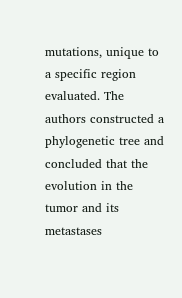mutations, unique to a specific region evaluated. The authors constructed a phylogenetic tree and concluded that the evolution in the tumor and its metastases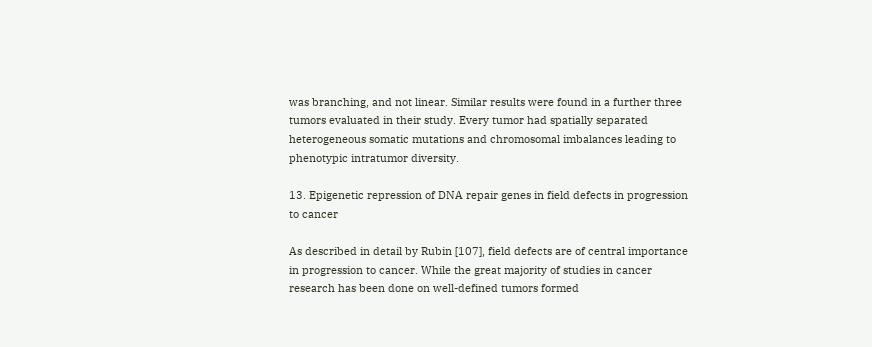was branching, and not linear. Similar results were found in a further three tumors evaluated in their study. Every tumor had spatially separated heterogeneous somatic mutations and chromosomal imbalances leading to phenotypic intratumor diversity.

13. Epigenetic repression of DNA repair genes in field defects in progression to cancer

As described in detail by Rubin [107], field defects are of central importance in progression to cancer. While the great majority of studies in cancer research has been done on well-defined tumors formed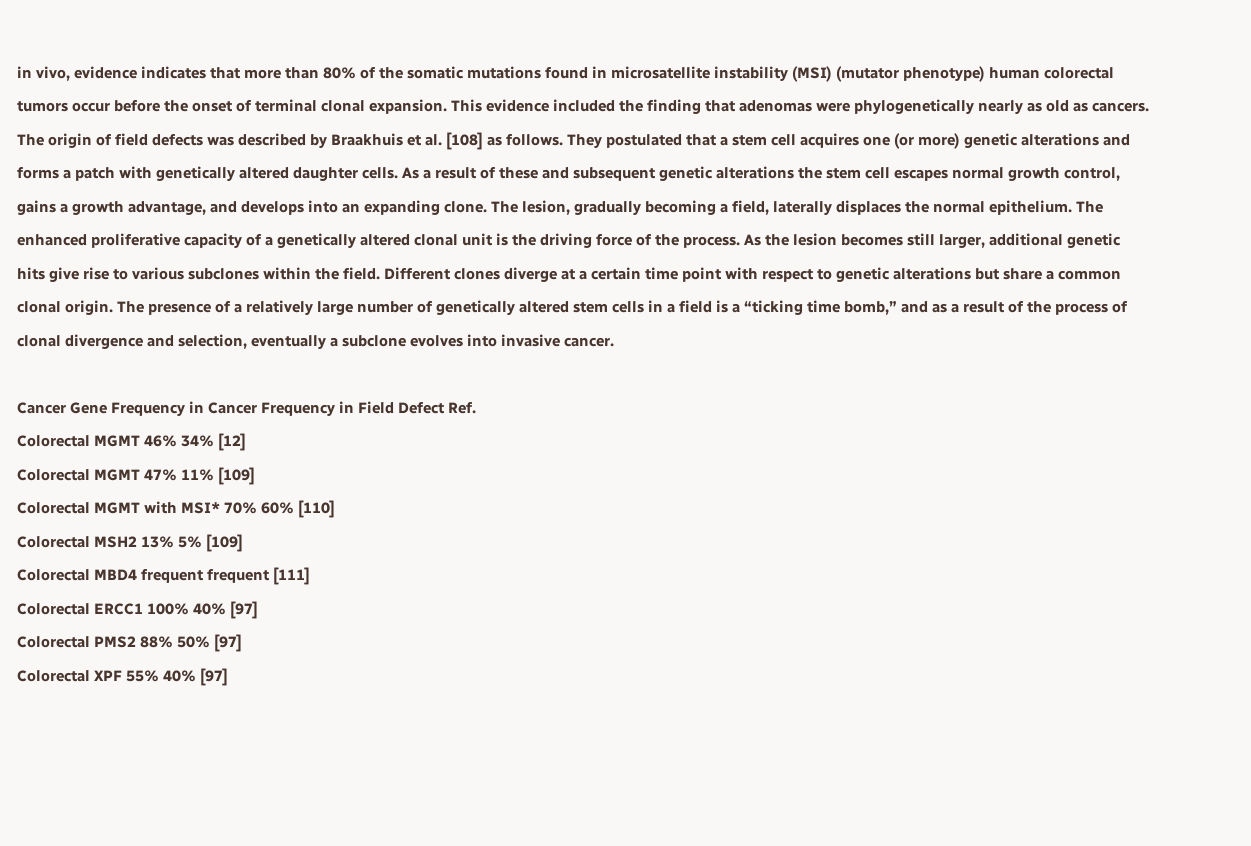in vivo, evidence indicates that more than 80% of the somatic mutations found in microsatellite instability (MSI) (mutator phenotype) human colorectal tumors occur before the onset of terminal clonal expansion. This evidence included the finding that adenomas were phylogenetically nearly as old as cancers. The origin of field defects was described by Braakhuis et al. [108] as follows. They postulated that a stem cell acquires one (or more) genetic alterations and forms a patch with genetically altered daughter cells. As a result of these and subsequent genetic alterations the stem cell escapes normal growth control, gains a growth advantage, and develops into an expanding clone. The lesion, gradually becoming a field, laterally displaces the normal epithelium. The enhanced proliferative capacity of a genetically altered clonal unit is the driving force of the process. As the lesion becomes still larger, additional genetic hits give rise to various subclones within the field. Different clones diverge at a certain time point with respect to genetic alterations but share a common clonal origin. The presence of a relatively large number of genetically altered stem cells in a field is a “ticking time bomb,” and as a result of the process of clonal divergence and selection, eventually a subclone evolves into invasive cancer.

Cancer Gene Frequency in Cancer Frequency in Field Defect Ref.
Colorectal MGMT 46% 34% [12]
Colorectal MGMT 47% 11% [109]
Colorectal MGMT with MSI* 70% 60% [110]
Colorectal MSH2 13% 5% [109]
Colorectal MBD4 frequent frequent [111]
Colorectal ERCC1 100% 40% [97]
Colorectal PMS2 88% 50% [97]
Colorectal XPF 55% 40% [97]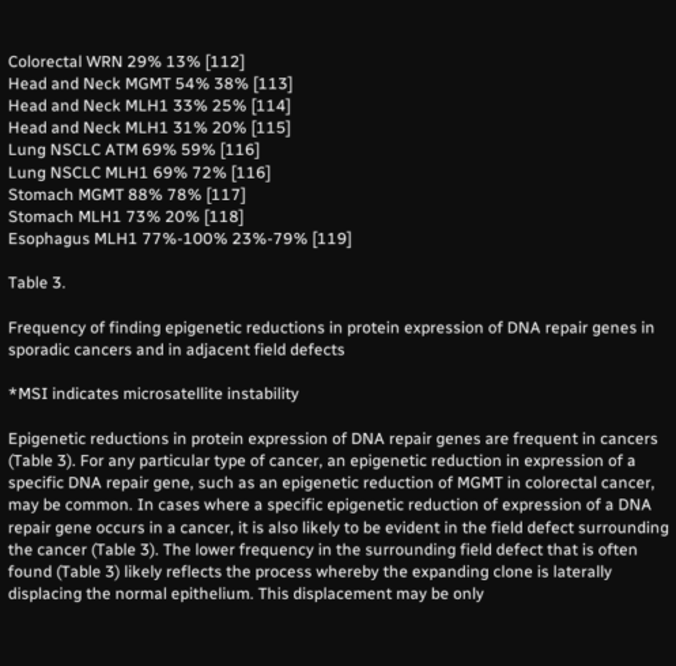Colorectal WRN 29% 13% [112]
Head and Neck MGMT 54% 38% [113]
Head and Neck MLH1 33% 25% [114]
Head and Neck MLH1 31% 20% [115]
Lung NSCLC ATM 69% 59% [116]
Lung NSCLC MLH1 69% 72% [116]
Stomach MGMT 88% 78% [117]
Stomach MLH1 73% 20% [118]
Esophagus MLH1 77%-100% 23%-79% [119]

Table 3.

Frequency of finding epigenetic reductions in protein expression of DNA repair genes in sporadic cancers and in adjacent field defects

*MSI indicates microsatellite instability

Epigenetic reductions in protein expression of DNA repair genes are frequent in cancers (Table 3). For any particular type of cancer, an epigenetic reduction in expression of a specific DNA repair gene, such as an epigenetic reduction of MGMT in colorectal cancer, may be common. In cases where a specific epigenetic reduction of expression of a DNA repair gene occurs in a cancer, it is also likely to be evident in the field defect surrounding the cancer (Table 3). The lower frequency in the surrounding field defect that is often found (Table 3) likely reflects the process whereby the expanding clone is laterally displacing the normal epithelium. This displacement may be only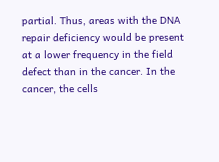partial. Thus, areas with the DNA repair deficiency would be present at a lower frequency in the field defect than in the cancer. In the cancer, the cells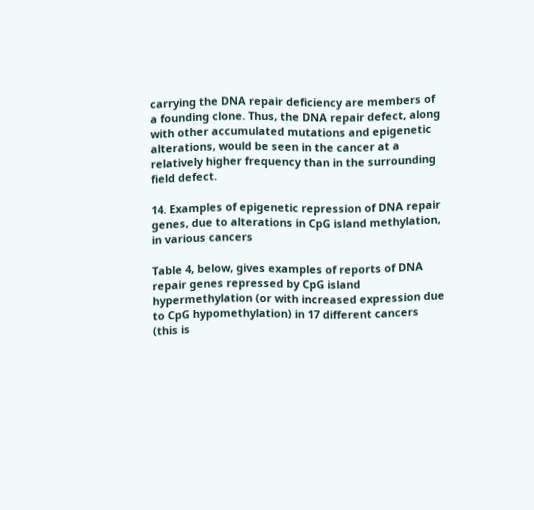carrying the DNA repair deficiency are members of a founding clone. Thus, the DNA repair defect, along with other accumulated mutations and epigenetic alterations, would be seen in the cancer at a relatively higher frequency than in the surrounding field defect.

14. Examples of epigenetic repression of DNA repair genes, due to alterations in CpG island methylation, in various cancers

Table 4, below, gives examples of reports of DNA repair genes repressed by CpG island hypermethylation (or with increased expression due to CpG hypomethylation) in 17 different cancers (this is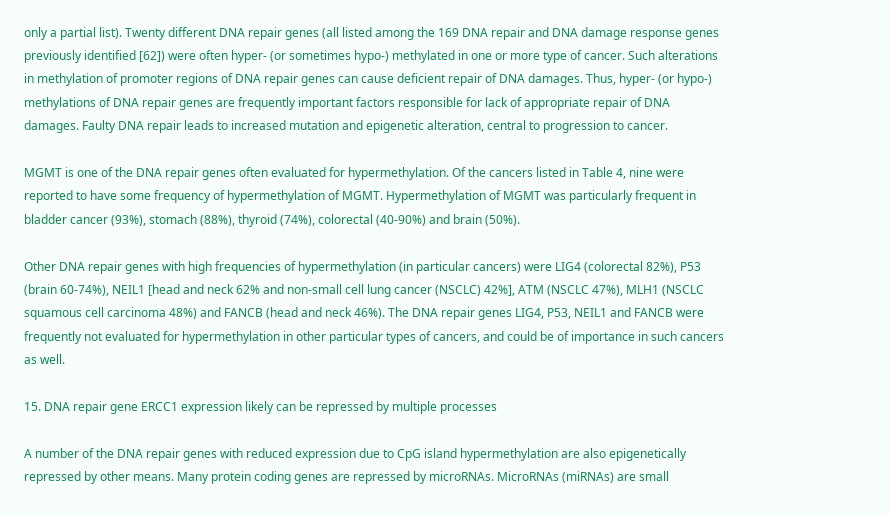only a partial list). Twenty different DNA repair genes (all listed among the 169 DNA repair and DNA damage response genes previously identified [62]) were often hyper- (or sometimes hypo-) methylated in one or more type of cancer. Such alterations in methylation of promoter regions of DNA repair genes can cause deficient repair of DNA damages. Thus, hyper- (or hypo-) methylations of DNA repair genes are frequently important factors responsible for lack of appropriate repair of DNA damages. Faulty DNA repair leads to increased mutation and epigenetic alteration, central to progression to cancer.

MGMT is one of the DNA repair genes often evaluated for hypermethylation. Of the cancers listed in Table 4, nine were reported to have some frequency of hypermethylation of MGMT. Hypermethylation of MGMT was particularly frequent in bladder cancer (93%), stomach (88%), thyroid (74%), colorectal (40-90%) and brain (50%).

Other DNA repair genes with high frequencies of hypermethylation (in particular cancers) were LIG4 (colorectal 82%), P53 (brain 60-74%), NEIL1 [head and neck 62% and non-small cell lung cancer (NSCLC) 42%], ATM (NSCLC 47%), MLH1 (NSCLC squamous cell carcinoma 48%) and FANCB (head and neck 46%). The DNA repair genes LIG4, P53, NEIL1 and FANCB were frequently not evaluated for hypermethylation in other particular types of cancers, and could be of importance in such cancers as well.

15. DNA repair gene ERCC1 expression likely can be repressed by multiple processes

A number of the DNA repair genes with reduced expression due to CpG island hypermethylation are also epigenetically repressed by other means. Many protein coding genes are repressed by microRNAs. MicroRNAs (miRNAs) are small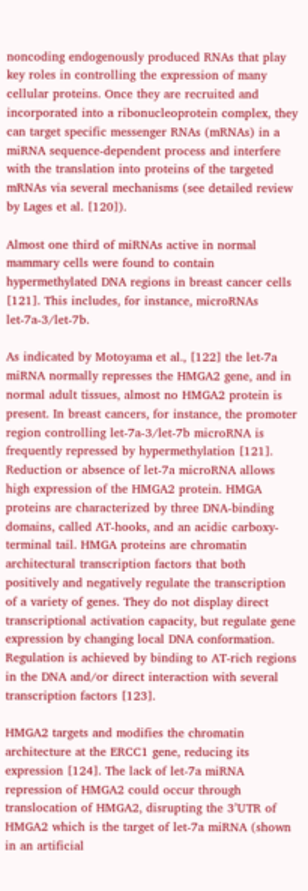noncoding endogenously produced RNAs that play key roles in controlling the expression of many cellular proteins. Once they are recruited and incorporated into a ribonucleoprotein complex, they can target specific messenger RNAs (mRNAs) in a miRNA sequence-dependent process and interfere with the translation into proteins of the targeted mRNAs via several mechanisms (see detailed review by Lages et al. [120]).

Almost one third of miRNAs active in normal mammary cells were found to contain hypermethylated DNA regions in breast cancer cells [121]. This includes, for instance, microRNAs let-7a-3/let-7b.

As indicated by Motoyama et al., [122] the let-7a miRNA normally represses the HMGA2 gene, and in normal adult tissues, almost no HMGA2 protein is present. In breast cancers, for instance, the promoter region controlling let-7a-3/let-7b microRNA is frequently repressed by hypermethylation [121]. Reduction or absence of let-7a microRNA allows high expression of the HMGA2 protein. HMGA proteins are characterized by three DNA-binding domains, called AT-hooks, and an acidic carboxy-terminal tail. HMGA proteins are chromatin architectural transcription factors that both positively and negatively regulate the transcription of a variety of genes. They do not display direct transcriptional activation capacity, but regulate gene expression by changing local DNA conformation. Regulation is achieved by binding to AT-rich regions in the DNA and/or direct interaction with several transcription factors [123].

HMGA2 targets and modifies the chromatin architecture at the ERCC1 gene, reducing its expression [124]. The lack of let-7a miRNA repression of HMGA2 could occur through translocation of HMGA2, disrupting the 3’UTR of HMGA2 which is the target of let-7a miRNA (shown in an artificial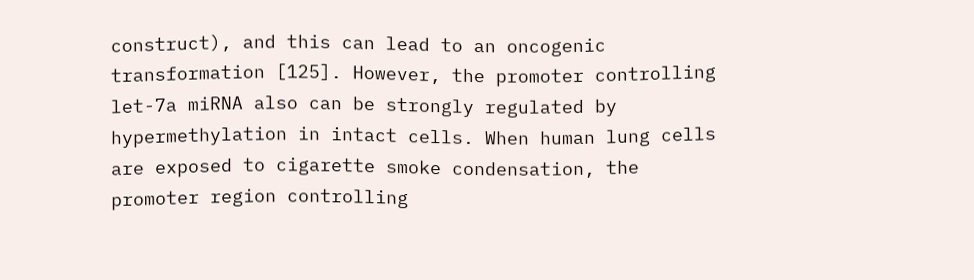construct), and this can lead to an oncogenic transformation [125]. However, the promoter controlling let-7a miRNA also can be strongly regulated by hypermethylation in intact cells. When human lung cells are exposed to cigarette smoke condensation, the promoter region controlling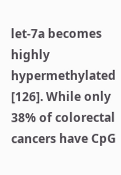let-7a becomes highly hypermethylated [126]. While only 38% of colorectal cancers have CpG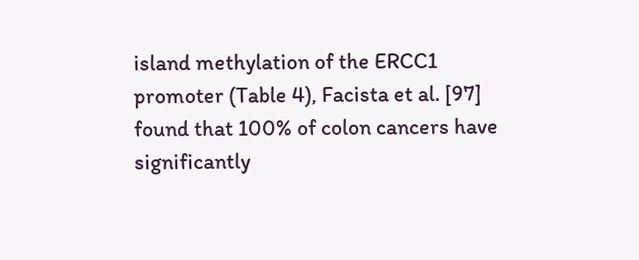island methylation of the ERCC1 promoter (Table 4), Facista et al. [97] found that 100% of colon cancers have significantly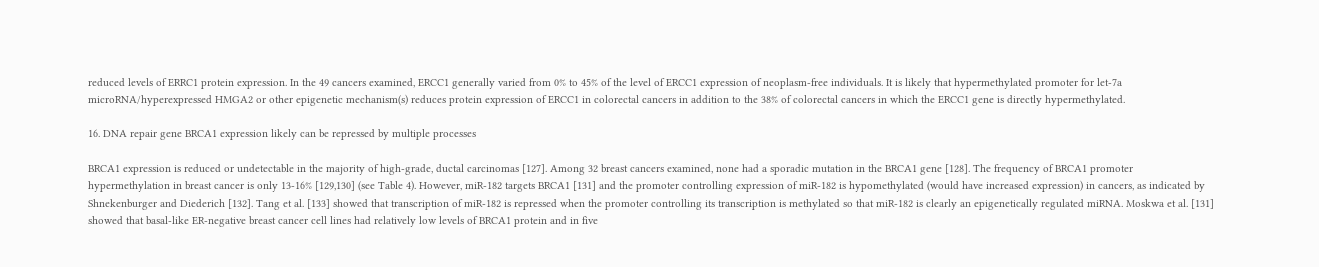reduced levels of ERRC1 protein expression. In the 49 cancers examined, ERCC1 generally varied from 0% to 45% of the level of ERCC1 expression of neoplasm-free individuals. It is likely that hypermethylated promoter for let-7a microRNA/hyperexpressed HMGA2 or other epigenetic mechanism(s) reduces protein expression of ERCC1 in colorectal cancers in addition to the 38% of colorectal cancers in which the ERCC1 gene is directly hypermethylated.

16. DNA repair gene BRCA1 expression likely can be repressed by multiple processes

BRCA1 expression is reduced or undetectable in the majority of high-grade, ductal carcinomas [127]. Among 32 breast cancers examined, none had a sporadic mutation in the BRCA1 gene [128]. The frequency of BRCA1 promoter hypermethylation in breast cancer is only 13-16% [129,130] (see Table 4). However, miR-182 targets BRCA1 [131] and the promoter controlling expression of miR-182 is hypomethylated (would have increased expression) in cancers, as indicated by Shnekenburger and Diederich [132]. Tang et al. [133] showed that transcription of miR-182 is repressed when the promoter controlling its transcription is methylated so that miR-182 is clearly an epigenetically regulated miRNA. Moskwa et al. [131] showed that basal-like ER-negative breast cancer cell lines had relatively low levels of BRCA1 protein and in five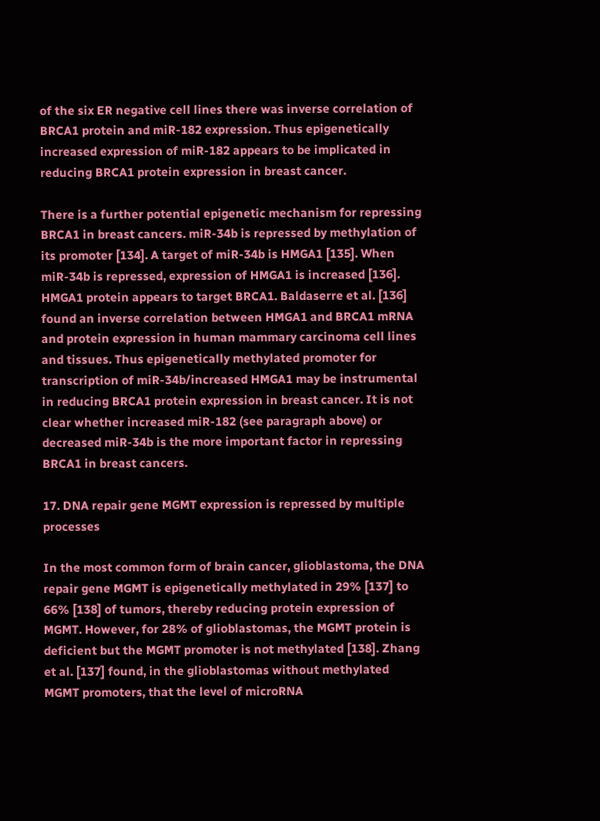of the six ER negative cell lines there was inverse correlation of BRCA1 protein and miR-182 expression. Thus epigenetically increased expression of miR-182 appears to be implicated in reducing BRCA1 protein expression in breast cancer.

There is a further potential epigenetic mechanism for repressing BRCA1 in breast cancers. miR-34b is repressed by methylation of its promoter [134]. A target of miR-34b is HMGA1 [135]. When miR-34b is repressed, expression of HMGA1 is increased [136]. HMGA1 protein appears to target BRCA1. Baldaserre et al. [136] found an inverse correlation between HMGA1 and BRCA1 mRNA and protein expression in human mammary carcinoma cell lines and tissues. Thus epigenetically methylated promoter for transcription of miR-34b/increased HMGA1 may be instrumental in reducing BRCA1 protein expression in breast cancer. It is not clear whether increased miR-182 (see paragraph above) or decreased miR-34b is the more important factor in repressing BRCA1 in breast cancers.

17. DNA repair gene MGMT expression is repressed by multiple processes

In the most common form of brain cancer, glioblastoma, the DNA repair gene MGMT is epigenetically methylated in 29% [137] to 66% [138] of tumors, thereby reducing protein expression of MGMT. However, for 28% of glioblastomas, the MGMT protein is deficient but the MGMT promoter is not methylated [138]. Zhang et al. [137] found, in the glioblastomas without methylated MGMT promoters, that the level of microRNA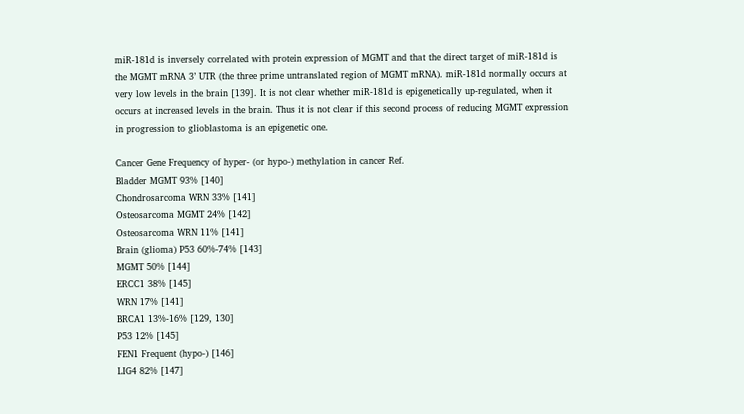miR-181d is inversely correlated with protein expression of MGMT and that the direct target of miR-181d is the MGMT mRNA 3’ UTR (the three prime untranslated region of MGMT mRNA). miR-181d normally occurs at very low levels in the brain [139]. It is not clear whether miR-181d is epigenetically up-regulated, when it occurs at increased levels in the brain. Thus it is not clear if this second process of reducing MGMT expression in progression to glioblastoma is an epigenetic one.

Cancer Gene Frequency of hyper- (or hypo-) methylation in cancer Ref.
Bladder MGMT 93% [140]
Chondrosarcoma WRN 33% [141]
Osteosarcoma MGMT 24% [142]
Osteosarcoma WRN 11% [141]
Brain (glioma) P53 60%-74% [143]
MGMT 50% [144]
ERCC1 38% [145]
WRN 17% [141]
BRCA1 13%-16% [129, 130]
P53 12% [145]
FEN1 Frequent (hypo-) [146]
LIG4 82% [147]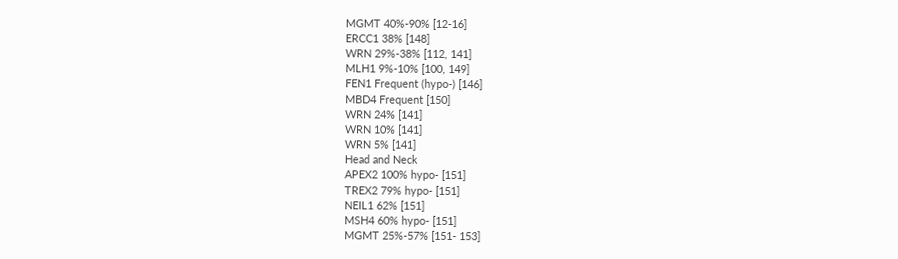MGMT 40%-90% [12-16]
ERCC1 38% [148]
WRN 29%-38% [112, 141]
MLH1 9%-10% [100, 149]
FEN1 Frequent (hypo-) [146]
MBD4 Frequent [150]
WRN 24% [141]
WRN 10% [141]
WRN 5% [141]
Head and Neck
APEX2 100% hypo- [151]
TREX2 79% hypo- [151]
NEIL1 62% [151]
MSH4 60% hypo- [151]
MGMT 25%-57% [151- 153]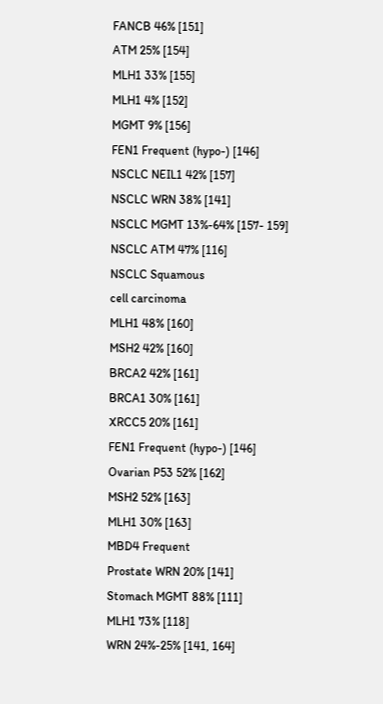FANCB 46% [151]
ATM 25% [154]
MLH1 33% [155]
MLH1 4% [152]
MGMT 9% [156]
FEN1 Frequent (hypo-) [146]
NSCLC NEIL1 42% [157]
NSCLC WRN 38% [141]
NSCLC MGMT 13%-64% [157- 159]
NSCLC ATM 47% [116]
NSCLC Squamous
cell carcinoma
MLH1 48% [160]
MSH2 42% [160]
BRCA2 42% [161]
BRCA1 30% [161]
XRCC5 20% [161]
FEN1 Frequent (hypo-) [146]
Ovarian P53 52% [162]
MSH2 52% [163]
MLH1 30% [163]
MBD4 Frequent
Prostate WRN 20% [141]
Stomach MGMT 88% [111]
MLH1 73% [118]
WRN 24%-25% [141, 164]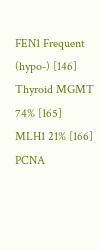FEN1 Frequent (hypo-) [146]
Thyroid MGMT 74% [165]
MLH1 21% [166]
PCNA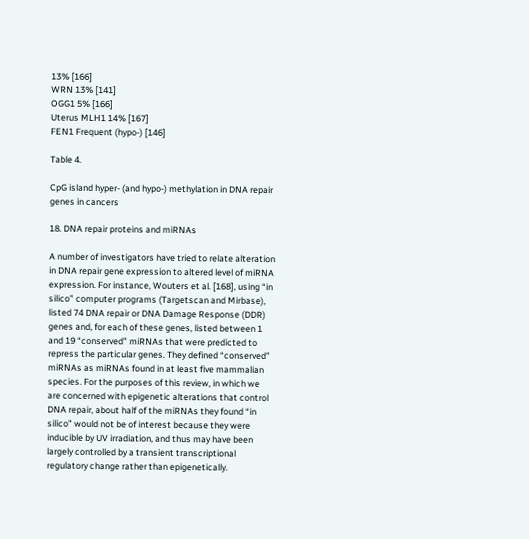13% [166]
WRN 13% [141]
OGG1 5% [166]
Uterus MLH1 14% [167]
FEN1 Frequent (hypo-) [146]

Table 4.

CpG island hyper- (and hypo-) methylation in DNA repair genes in cancers

18. DNA repair proteins and miRNAs

A number of investigators have tried to relate alteration in DNA repair gene expression to altered level of miRNA expression. For instance, Wouters et al. [168], using “in silico” computer programs (Targetscan and Mirbase), listed 74 DNA repair or DNA Damage Response (DDR) genes and, for each of these genes, listed between 1 and 19 “conserved” miRNAs that were predicted to repress the particular genes. They defined “conserved” miRNAs as miRNAs found in at least five mammalian species. For the purposes of this review, in which we are concerned with epigenetic alterations that control DNA repair, about half of the miRNAs they found “in silico” would not be of interest because they were inducible by UV irradiation, and thus may have been largely controlled by a transient transcriptional regulatory change rather than epigenetically.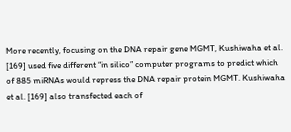More recently, focusing on the DNA repair gene MGMT, Kushiwaha et al. [169] used five different “in silico” computer programs to predict which of 885 miRNAs would repress the DNA repair protein MGMT. Kushiwaha et al. [169] also transfected each of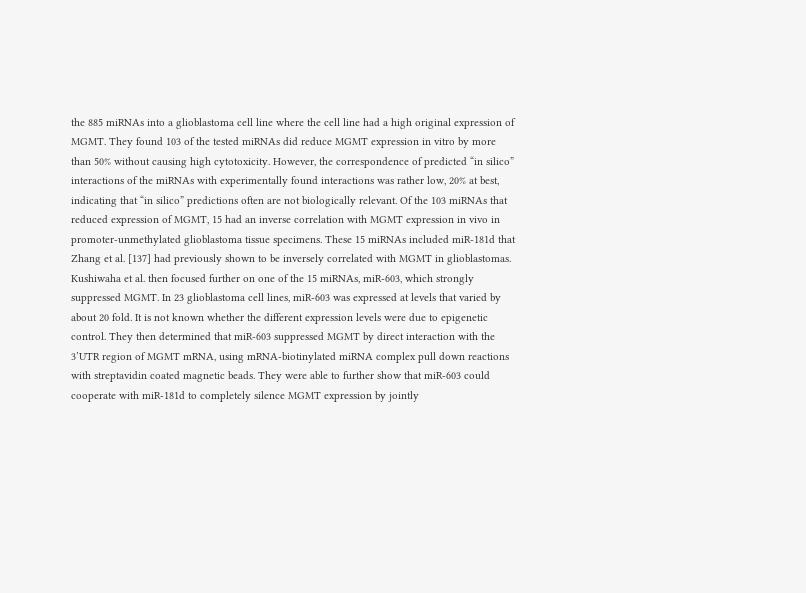the 885 miRNAs into a glioblastoma cell line where the cell line had a high original expression of MGMT. They found 103 of the tested miRNAs did reduce MGMT expression in vitro by more than 50% without causing high cytotoxicity. However, the correspondence of predicted “in silico” interactions of the miRNAs with experimentally found interactions was rather low, 20% at best, indicating that “in silico” predictions often are not biologically relevant. Of the 103 miRNAs that reduced expression of MGMT, 15 had an inverse correlation with MGMT expression in vivo in promoter-unmethylated glioblastoma tissue specimens. These 15 miRNAs included miR-181d that Zhang et al. [137] had previously shown to be inversely correlated with MGMT in glioblastomas. Kushiwaha et al. then focused further on one of the 15 miRNAs, miR-603, which strongly suppressed MGMT. In 23 glioblastoma cell lines, miR-603 was expressed at levels that varied by about 20 fold. It is not known whether the different expression levels were due to epigenetic control. They then determined that miR-603 suppressed MGMT by direct interaction with the 3’UTR region of MGMT mRNA, using mRNA-biotinylated miRNA complex pull down reactions with streptavidin coated magnetic beads. They were able to further show that miR-603 could cooperate with miR-181d to completely silence MGMT expression by jointly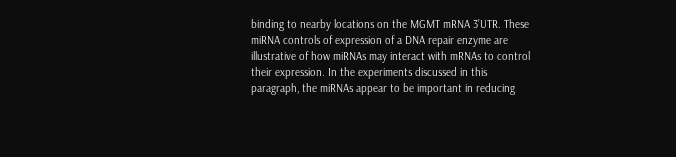binding to nearby locations on the MGMT mRNA 3’UTR. These miRNA controls of expression of a DNA repair enzyme are illustrative of how miRNAs may interact with mRNAs to control their expression. In the experiments discussed in this paragraph, the miRNAs appear to be important in reducing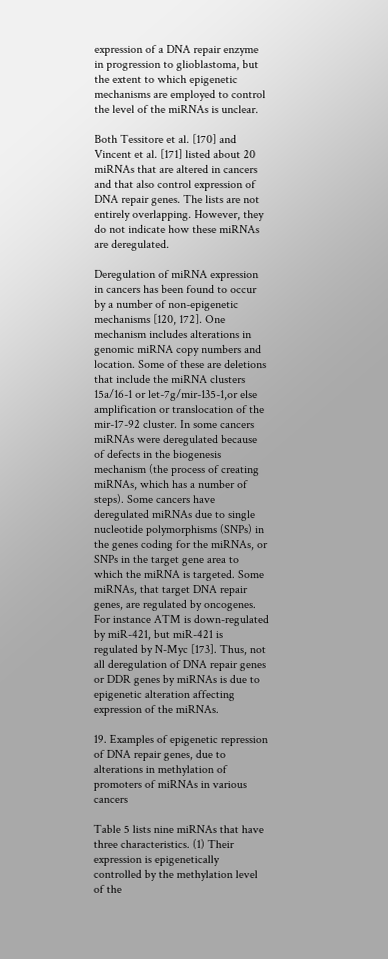expression of a DNA repair enzyme in progression to glioblastoma, but the extent to which epigenetic mechanisms are employed to control the level of the miRNAs is unclear.

Both Tessitore et al. [170] and Vincent et al. [171] listed about 20 miRNAs that are altered in cancers and that also control expression of DNA repair genes. The lists are not entirely overlapping. However, they do not indicate how these miRNAs are deregulated.

Deregulation of miRNA expression in cancers has been found to occur by a number of non-epigenetic mechanisms [120, 172]. One mechanism includes alterations in genomic miRNA copy numbers and location. Some of these are deletions that include the miRNA clusters 15a/16-1 or let-7g/mir-135-1,or else amplification or translocation of the mir-17-92 cluster. In some cancers miRNAs were deregulated because of defects in the biogenesis mechanism (the process of creating miRNAs, which has a number of steps). Some cancers have deregulated miRNAs due to single nucleotide polymorphisms (SNPs) in the genes coding for the miRNAs, or SNPs in the target gene area to which the miRNA is targeted. Some miRNAs, that target DNA repair genes, are regulated by oncogenes. For instance ATM is down-regulated by miR-421, but miR-421 is regulated by N-Myc [173]. Thus, not all deregulation of DNA repair genes or DDR genes by miRNAs is due to epigenetic alteration affecting expression of the miRNAs.

19. Examples of epigenetic repression of DNA repair genes, due to alterations in methylation of promoters of miRNAs in various cancers

Table 5 lists nine miRNAs that have three characteristics. (1) Their expression is epigenetically controlled by the methylation level of the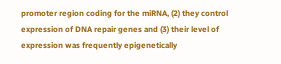promoter region coding for the miRNA, (2) they control expression of DNA repair genes and (3) their level of expression was frequently epigenetically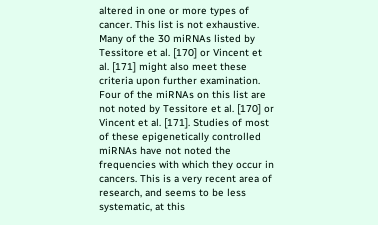altered in one or more types of cancer. This list is not exhaustive. Many of the 30 miRNAs listed by Tessitore et al. [170] or Vincent et al. [171] might also meet these criteria upon further examination. Four of the miRNAs on this list are not noted by Tessitore et al. [170] or Vincent et al. [171]. Studies of most of these epigenetically controlled miRNAs have not noted the frequencies with which they occur in cancers. This is a very recent area of research, and seems to be less systematic, at this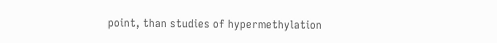point, than studies of hypermethylation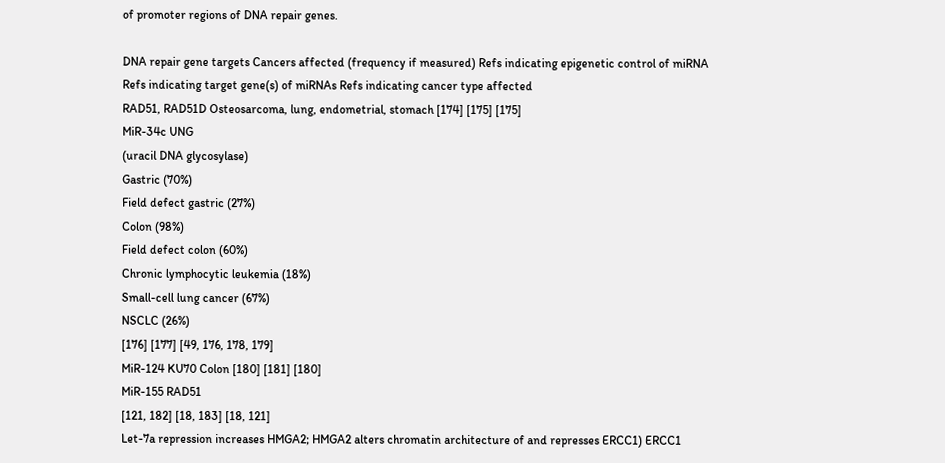of promoter regions of DNA repair genes.

DNA repair gene targets Cancers affected (frequency if measured) Refs indicating epigenetic control of miRNA Refs indicating target gene(s) of miRNAs Refs indicating cancer type affected
RAD51, RAD51D Osteosarcoma, lung, endometrial, stomach [174] [175] [175]
MiR-34c UNG
(uracil DNA glycosylase)
Gastric (70%)
Field defect gastric (27%)
Colon (98%)
Field defect colon (60%)
Chronic lymphocytic leukemia (18%)
Small-cell lung cancer (67%)
NSCLC (26%)
[176] [177] [49, 176, 178, 179]
MiR-124 KU70 Colon [180] [181] [180]
MiR-155 RAD51
[121, 182] [18, 183] [18, 121]
Let-7a repression increases HMGA2; HMGA2 alters chromatin architecture of and represses ERCC1) ERCC1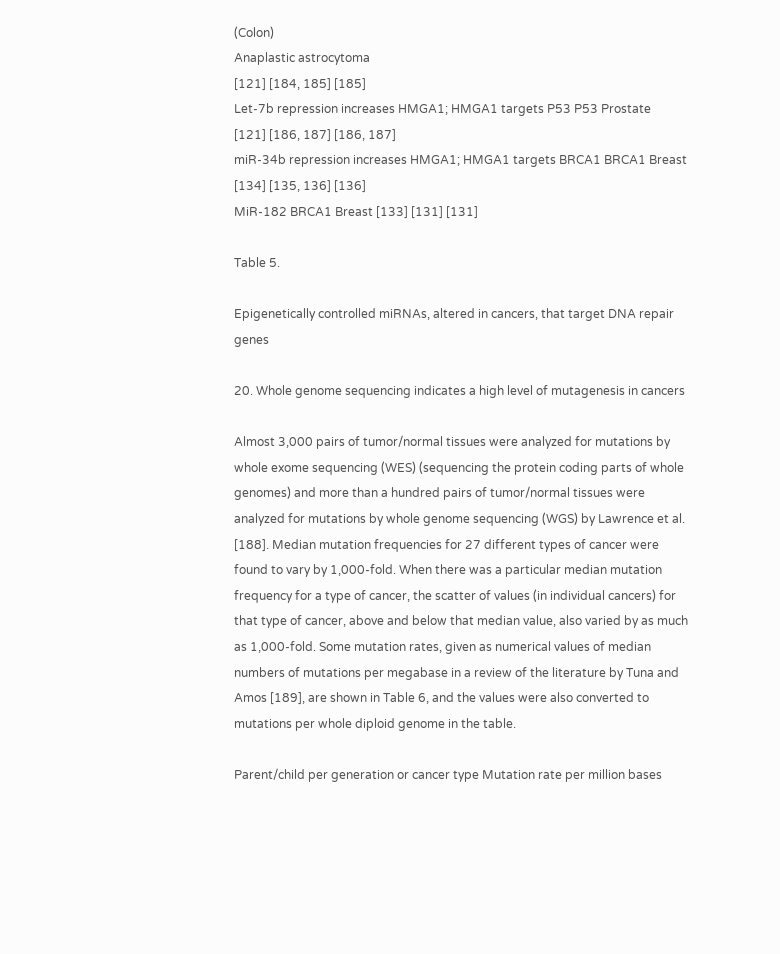(Colon)
Anaplastic astrocytoma
[121] [184, 185] [185]
Let-7b repression increases HMGA1; HMGA1 targets P53 P53 Prostate
[121] [186, 187] [186, 187]
miR-34b repression increases HMGA1; HMGA1 targets BRCA1 BRCA1 Breast [134] [135, 136] [136]
MiR-182 BRCA1 Breast [133] [131] [131]

Table 5.

Epigenetically controlled miRNAs, altered in cancers, that target DNA repair genes

20. Whole genome sequencing indicates a high level of mutagenesis in cancers

Almost 3,000 pairs of tumor/normal tissues were analyzed for mutations by whole exome sequencing (WES) (sequencing the protein coding parts of whole genomes) and more than a hundred pairs of tumor/normal tissues were analyzed for mutations by whole genome sequencing (WGS) by Lawrence et al. [188]. Median mutation frequencies for 27 different types of cancer were found to vary by 1,000-fold. When there was a particular median mutation frequency for a type of cancer, the scatter of values (in individual cancers) for that type of cancer, above and below that median value, also varied by as much as 1,000-fold. Some mutation rates, given as numerical values of median numbers of mutations per megabase in a review of the literature by Tuna and Amos [189], are shown in Table 6, and the values were also converted to mutations per whole diploid genome in the table.

Parent/child per generation or cancer type Mutation rate per million bases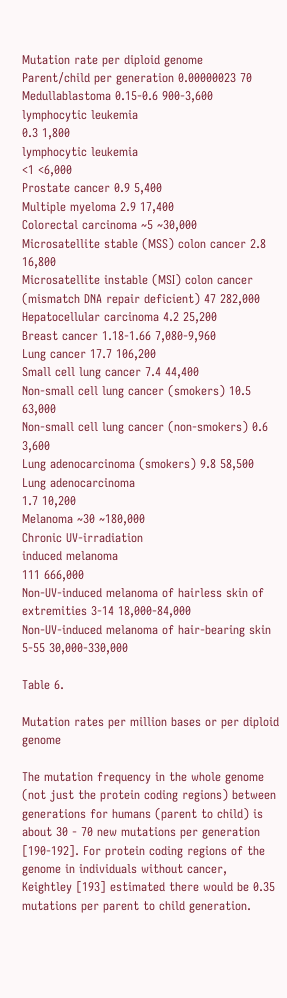Mutation rate per diploid genome
Parent/child per generation 0.00000023 70
Medullablastoma 0.15-0.6 900-3,600
lymphocytic leukemia
0.3 1,800
lymphocytic leukemia
<1 <6,000
Prostate cancer 0.9 5,400
Multiple myeloma 2.9 17,400
Colorectal carcinoma ~5 ~30,000
Microsatellite stable (MSS) colon cancer 2.8 16,800
Microsatellite instable (MSI) colon cancer (mismatch DNA repair deficient) 47 282,000
Hepatocellular carcinoma 4.2 25,200
Breast cancer 1.18-1.66 7,080-9,960
Lung cancer 17.7 106,200
Small cell lung cancer 7.4 44,400
Non-small cell lung cancer (smokers) 10.5 63,000
Non-small cell lung cancer (non-smokers) 0.6 3,600
Lung adenocarcinoma (smokers) 9.8 58,500
Lung adenocarcinoma
1.7 10,200
Melanoma ~30 ~180,000
Chronic UV-irradiation
induced melanoma
111 666,000
Non-UV-induced melanoma of hairless skin of extremities 3-14 18,000-84,000
Non-UV-induced melanoma of hair-bearing skin 5-55 30,000-330,000

Table 6.

Mutation rates per million bases or per diploid genome

The mutation frequency in the whole genome (not just the protein coding regions) between generations for humans (parent to child) is about 30 - 70 new mutations per generation [190-192]. For protein coding regions of the genome in individuals without cancer, Keightley [193] estimated there would be 0.35 mutations per parent to child generation.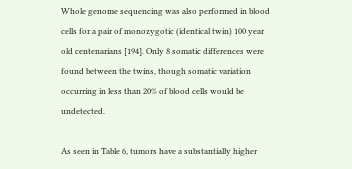Whole genome sequencing was also performed in blood cells for a pair of monozygotic (identical twin) 100 year old centenarians [194]. Only 8 somatic differences were found between the twins, though somatic variation occurring in less than 20% of blood cells would be undetected.

As seen in Table 6, tumors have a substantially higher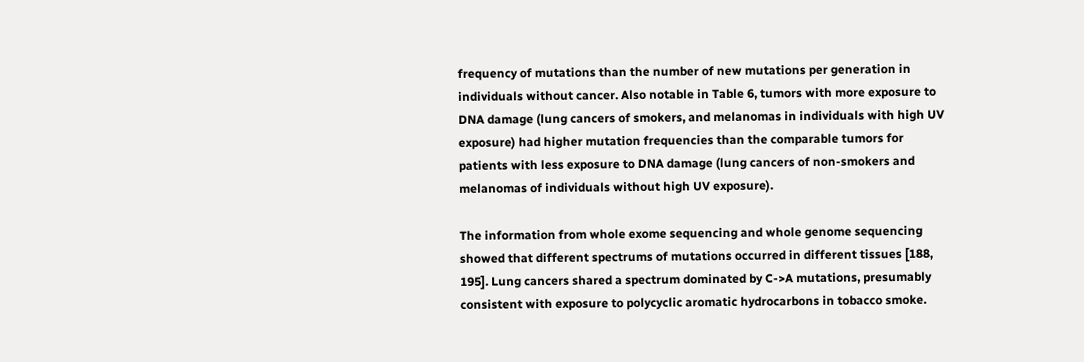frequency of mutations than the number of new mutations per generation in individuals without cancer. Also notable in Table 6, tumors with more exposure to DNA damage (lung cancers of smokers, and melanomas in individuals with high UV exposure) had higher mutation frequencies than the comparable tumors for patients with less exposure to DNA damage (lung cancers of non-smokers and melanomas of individuals without high UV exposure).

The information from whole exome sequencing and whole genome sequencing showed that different spectrums of mutations occurred in different tissues [188, 195]. Lung cancers shared a spectrum dominated by C->A mutations, presumably consistent with exposure to polycyclic aromatic hydrocarbons in tobacco smoke.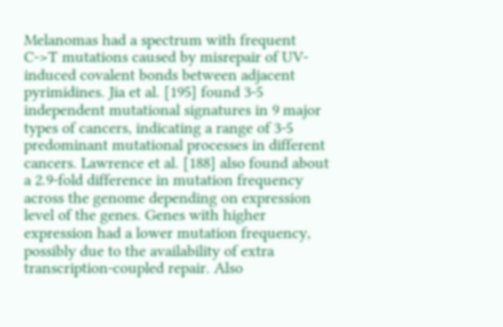Melanomas had a spectrum with frequent C->T mutations caused by misrepair of UV-induced covalent bonds between adjacent pyrimidines. Jia et al. [195] found 3-5 independent mutational signatures in 9 major types of cancers, indicating a range of 3-5 predominant mutational processes in different cancers. Lawrence et al. [188] also found about a 2.9-fold difference in mutation frequency across the genome depending on expression level of the genes. Genes with higher expression had a lower mutation frequency, possibly due to the availability of extra transcription-coupled repair. Also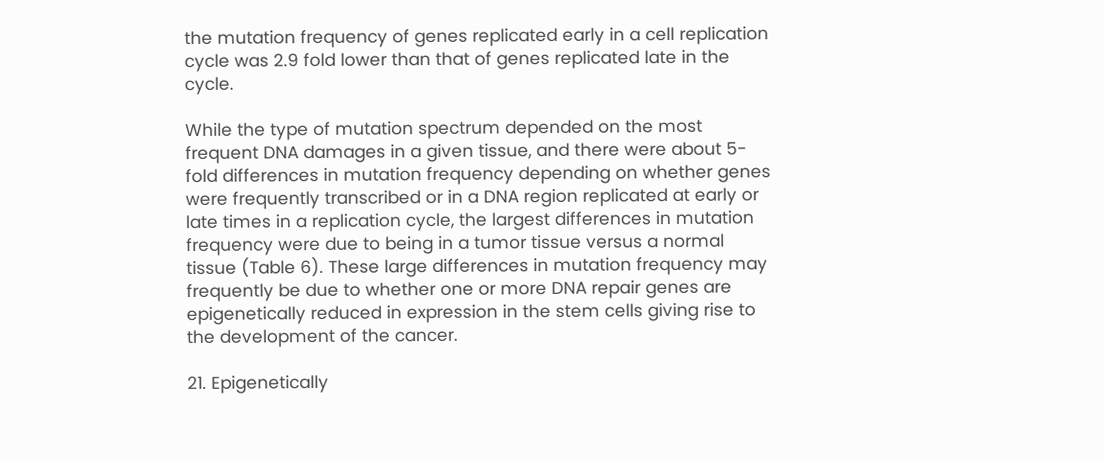the mutation frequency of genes replicated early in a cell replication cycle was 2.9 fold lower than that of genes replicated late in the cycle.

While the type of mutation spectrum depended on the most frequent DNA damages in a given tissue, and there were about 5-fold differences in mutation frequency depending on whether genes were frequently transcribed or in a DNA region replicated at early or late times in a replication cycle, the largest differences in mutation frequency were due to being in a tumor tissue versus a normal tissue (Table 6). These large differences in mutation frequency may frequently be due to whether one or more DNA repair genes are epigenetically reduced in expression in the stem cells giving rise to the development of the cancer.

21. Epigenetically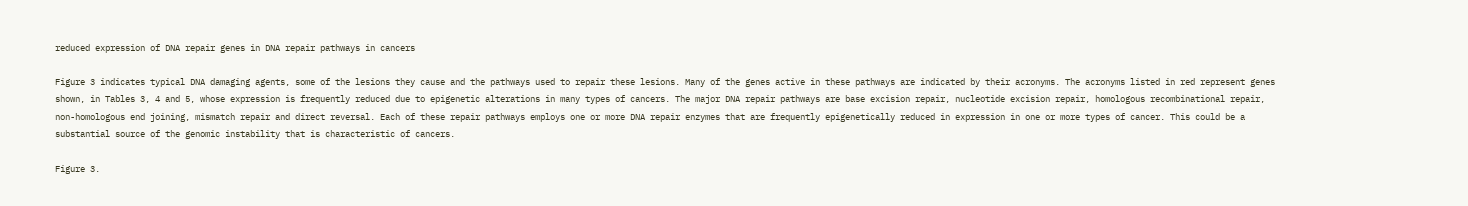reduced expression of DNA repair genes in DNA repair pathways in cancers

Figure 3 indicates typical DNA damaging agents, some of the lesions they cause and the pathways used to repair these lesions. Many of the genes active in these pathways are indicated by their acronyms. The acronyms listed in red represent genes shown, in Tables 3, 4 and 5, whose expression is frequently reduced due to epigenetic alterations in many types of cancers. The major DNA repair pathways are base excision repair, nucleotide excision repair, homologous recombinational repair, non-homologous end joining, mismatch repair and direct reversal. Each of these repair pathways employs one or more DNA repair enzymes that are frequently epigenetically reduced in expression in one or more types of cancer. This could be a substantial source of the genomic instability that is characteristic of cancers.

Figure 3.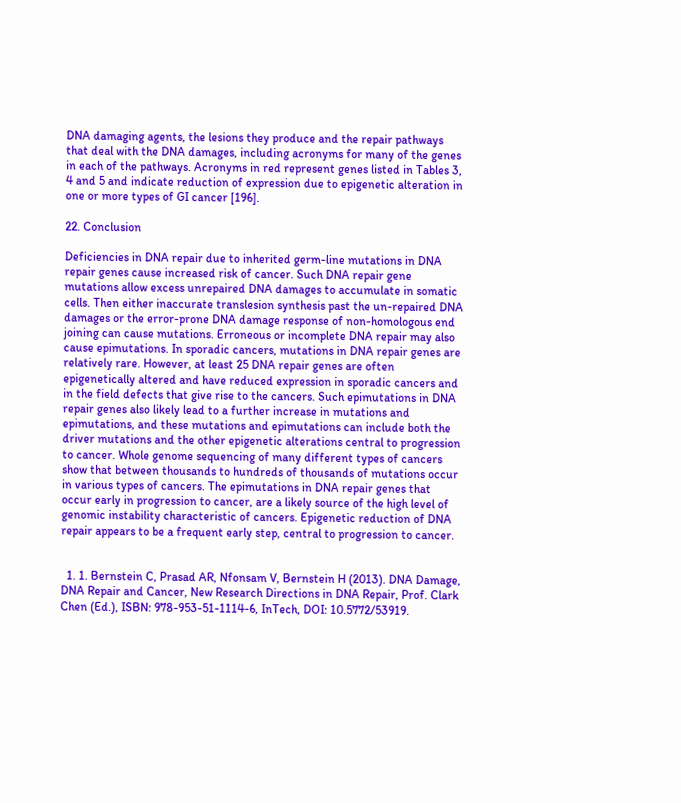DNA damaging agents, the lesions they produce and the repair pathways that deal with the DNA damages, including acronyms for many of the genes in each of the pathways. Acronyms in red represent genes listed in Tables 3, 4 and 5 and indicate reduction of expression due to epigenetic alteration in one or more types of GI cancer [196].

22. Conclusion

Deficiencies in DNA repair due to inherited germ-line mutations in DNA repair genes cause increased risk of cancer. Such DNA repair gene mutations allow excess unrepaired DNA damages to accumulate in somatic cells. Then either inaccurate translesion synthesis past the un-repaired DNA damages or the error-prone DNA damage response of non-homologous end joining can cause mutations. Erroneous or incomplete DNA repair may also cause epimutations. In sporadic cancers, mutations in DNA repair genes are relatively rare. However, at least 25 DNA repair genes are often epigenetically altered and have reduced expression in sporadic cancers and in the field defects that give rise to the cancers. Such epimutations in DNA repair genes also likely lead to a further increase in mutations and epimutations, and these mutations and epimutations can include both the driver mutations and the other epigenetic alterations central to progression to cancer. Whole genome sequencing of many different types of cancers show that between thousands to hundreds of thousands of mutations occur in various types of cancers. The epimutations in DNA repair genes that occur early in progression to cancer, are a likely source of the high level of genomic instability characteristic of cancers. Epigenetic reduction of DNA repair appears to be a frequent early step, central to progression to cancer.


  1. 1. Bernstein C, Prasad AR, Nfonsam V, Bernstein H (2013). DNA Damage, DNA Repair and Cancer, New Research Directions in DNA Repair, Prof. Clark Chen (Ed.), ISBN: 978-953-51-1114-6, InTech, DOI: 10.5772/53919.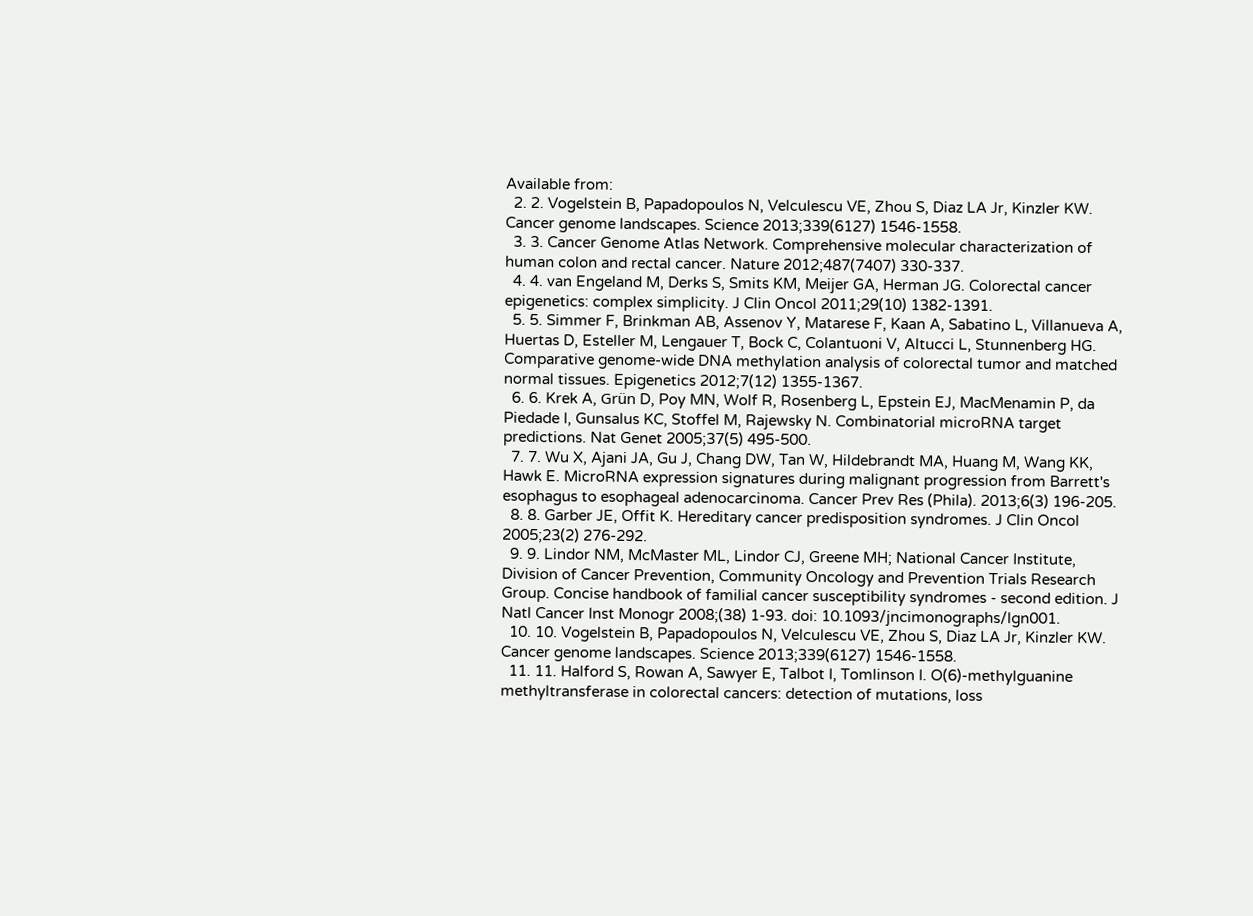Available from:
  2. 2. Vogelstein B, Papadopoulos N, Velculescu VE, Zhou S, Diaz LA Jr, Kinzler KW. Cancer genome landscapes. Science 2013;339(6127) 1546-1558.
  3. 3. Cancer Genome Atlas Network. Comprehensive molecular characterization of human colon and rectal cancer. Nature 2012;487(7407) 330-337.
  4. 4. van Engeland M, Derks S, Smits KM, Meijer GA, Herman JG. Colorectal cancer epigenetics: complex simplicity. J Clin Oncol 2011;29(10) 1382-1391.
  5. 5. Simmer F, Brinkman AB, Assenov Y, Matarese F, Kaan A, Sabatino L, Villanueva A, Huertas D, Esteller M, Lengauer T, Bock C, Colantuoni V, Altucci L, Stunnenberg HG. Comparative genome-wide DNA methylation analysis of colorectal tumor and matched normal tissues. Epigenetics 2012;7(12) 1355-1367.
  6. 6. Krek A, Grün D, Poy MN, Wolf R, Rosenberg L, Epstein EJ, MacMenamin P, da Piedade I, Gunsalus KC, Stoffel M, Rajewsky N. Combinatorial microRNA target predictions. Nat Genet 2005;37(5) 495-500.
  7. 7. Wu X, Ajani JA, Gu J, Chang DW, Tan W, Hildebrandt MA, Huang M, Wang KK, Hawk E. MicroRNA expression signatures during malignant progression from Barrett's esophagus to esophageal adenocarcinoma. Cancer Prev Res (Phila). 2013;6(3) 196-205.
  8. 8. Garber JE, Offit K. Hereditary cancer predisposition syndromes. J Clin Oncol 2005;23(2) 276-292.
  9. 9. Lindor NM, McMaster ML, Lindor CJ, Greene MH; National Cancer Institute, Division of Cancer Prevention, Community Oncology and Prevention Trials Research Group. Concise handbook of familial cancer susceptibility syndromes - second edition. J Natl Cancer Inst Monogr 2008;(38) 1-93. doi: 10.1093/jncimonographs/lgn001.
  10. 10. Vogelstein B, Papadopoulos N, Velculescu VE, Zhou S, Diaz LA Jr, Kinzler KW. Cancer genome landscapes. Science 2013;339(6127) 1546-1558.
  11. 11. Halford S, Rowan A, Sawyer E, Talbot I, Tomlinson I. O(6)-methylguanine methyltransferase in colorectal cancers: detection of mutations, loss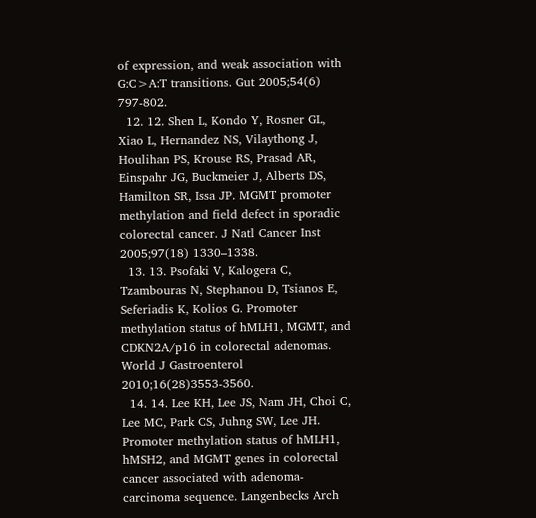of expression, and weak association with G:C>A:T transitions. Gut 2005;54(6) 797-802.
  12. 12. Shen L, Kondo Y, Rosner GL, Xiao L, Hernandez NS, Vilaythong J, Houlihan PS, Krouse RS, Prasad AR, Einspahr JG, Buckmeier J, Alberts DS, Hamilton SR, Issa JP. MGMT promoter methylation and field defect in sporadic colorectal cancer. J Natl Cancer Inst 2005;97(18) 1330–1338.
  13. 13. Psofaki V, Kalogera C, Tzambouras N, Stephanou D, Tsianos E, Seferiadis K, Kolios G. Promoter methylation status of hMLH1, MGMT, and CDKN2A/p16 in colorectal adenomas. World J Gastroenterol 2010;16(28)3553-3560.
  14. 14. Lee KH, Lee JS, Nam JH, Choi C, Lee MC, Park CS, Juhng SW, Lee JH. Promoter methylation status of hMLH1, hMSH2, and MGMT genes in colorectal cancer associated with adenoma-carcinoma sequence. Langenbecks Arch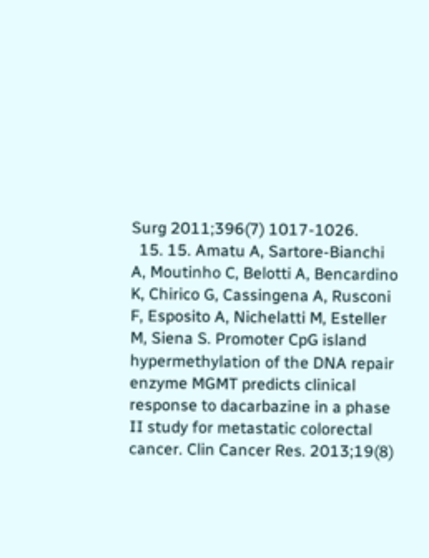Surg 2011;396(7) 1017-1026.
  15. 15. Amatu A, Sartore-Bianchi A, Moutinho C, Belotti A, Bencardino K, Chirico G, Cassingena A, Rusconi F, Esposito A, Nichelatti M, Esteller M, Siena S. Promoter CpG island hypermethylation of the DNA repair enzyme MGMT predicts clinical response to dacarbazine in a phase II study for metastatic colorectal cancer. Clin Cancer Res. 2013;19(8)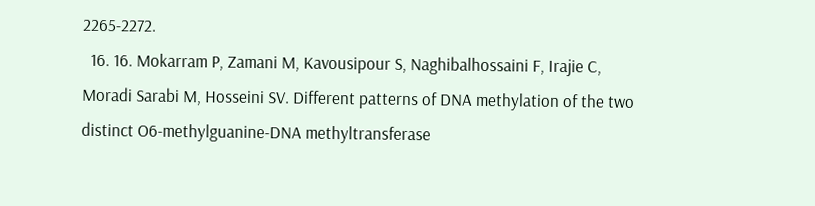2265-2272.
  16. 16. Mokarram P, Zamani M, Kavousipour S, Naghibalhossaini F, Irajie C, Moradi Sarabi M, Hosseini SV. Different patterns of DNA methylation of the two distinct O6-methylguanine-DNA methyltransferase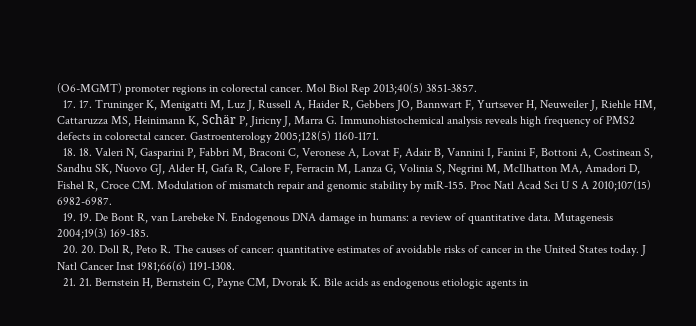(O6-MGMT) promoter regions in colorectal cancer. Mol Biol Rep 2013;40(5) 3851-3857.
  17. 17. Truninger K, Menigatti M, Luz J, Russell A, Haider R, Gebbers JO, Bannwart F, Yurtsever H, Neuweiler J, Riehle HM, Cattaruzza MS, Heinimann K, Schär P, Jiricny J, Marra G. Immunohistochemical analysis reveals high frequency of PMS2 defects in colorectal cancer. Gastroenterology 2005;128(5) 1160-1171.
  18. 18. Valeri N, Gasparini P, Fabbri M, Braconi C, Veronese A, Lovat F, Adair B, Vannini I, Fanini F, Bottoni A, Costinean S, Sandhu SK, Nuovo GJ, Alder H, Gafa R, Calore F, Ferracin M, Lanza G, Volinia S, Negrini M, McIlhatton MA, Amadori D, Fishel R, Croce CM. Modulation of mismatch repair and genomic stability by miR-155. Proc Natl Acad Sci U S A 2010;107(15) 6982-6987.
  19. 19. De Bont R, van Larebeke N. Endogenous DNA damage in humans: a review of quantitative data. Mutagenesis 2004;19(3) 169-185.
  20. 20. Doll R, Peto R. The causes of cancer: quantitative estimates of avoidable risks of cancer in the United States today. J Natl Cancer Inst 1981;66(6) 1191-1308.
  21. 21. Bernstein H, Bernstein C, Payne CM, Dvorak K. Bile acids as endogenous etiologic agents in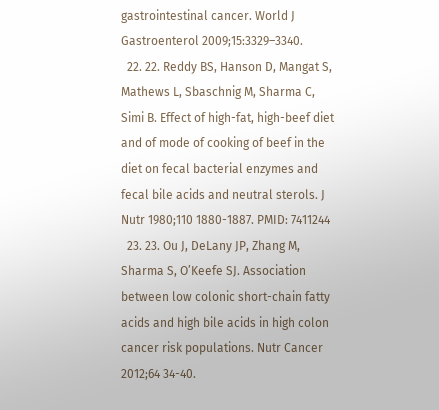gastrointestinal cancer. World J Gastroenterol 2009;15:3329–3340.
  22. 22. Reddy BS, Hanson D, Mangat S, Mathews L, Sbaschnig M, Sharma C, Simi B. Effect of high-fat, high-beef diet and of mode of cooking of beef in the diet on fecal bacterial enzymes and fecal bile acids and neutral sterols. J Nutr 1980;110 1880-1887. PMID: 7411244
  23. 23. Ou J, DeLany JP, Zhang M, Sharma S, O’Keefe SJ. Association between low colonic short-chain fatty acids and high bile acids in high colon cancer risk populations. Nutr Cancer 2012;64 34-40.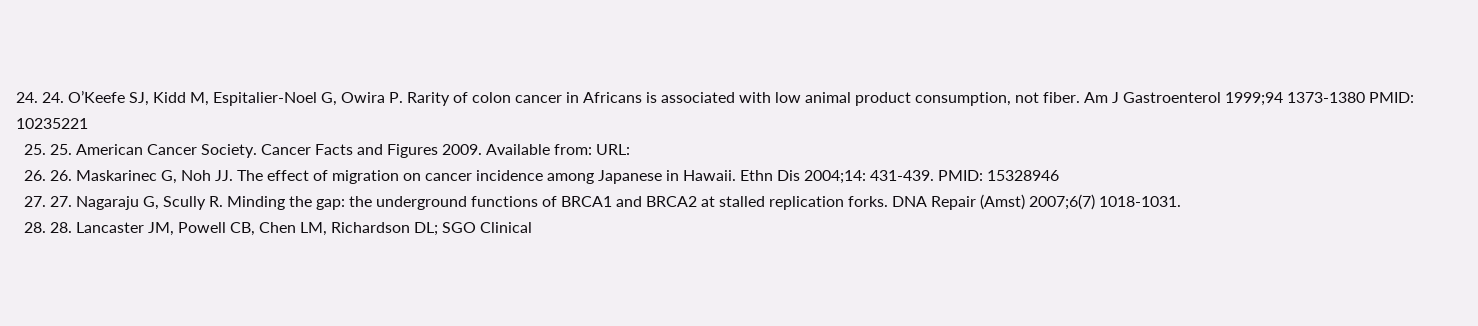24. 24. O’Keefe SJ, Kidd M, Espitalier-Noel G, Owira P. Rarity of colon cancer in Africans is associated with low animal product consumption, not fiber. Am J Gastroenterol 1999;94 1373-1380 PMID: 10235221
  25. 25. American Cancer Society. Cancer Facts and Figures 2009. Available from: URL:
  26. 26. Maskarinec G, Noh JJ. The effect of migration on cancer incidence among Japanese in Hawaii. Ethn Dis 2004;14: 431-439. PMID: 15328946
  27. 27. Nagaraju G, Scully R. Minding the gap: the underground functions of BRCA1 and BRCA2 at stalled replication forks. DNA Repair (Amst) 2007;6(7) 1018-1031.
  28. 28. Lancaster JM, Powell CB, Chen LM, Richardson DL; SGO Clinical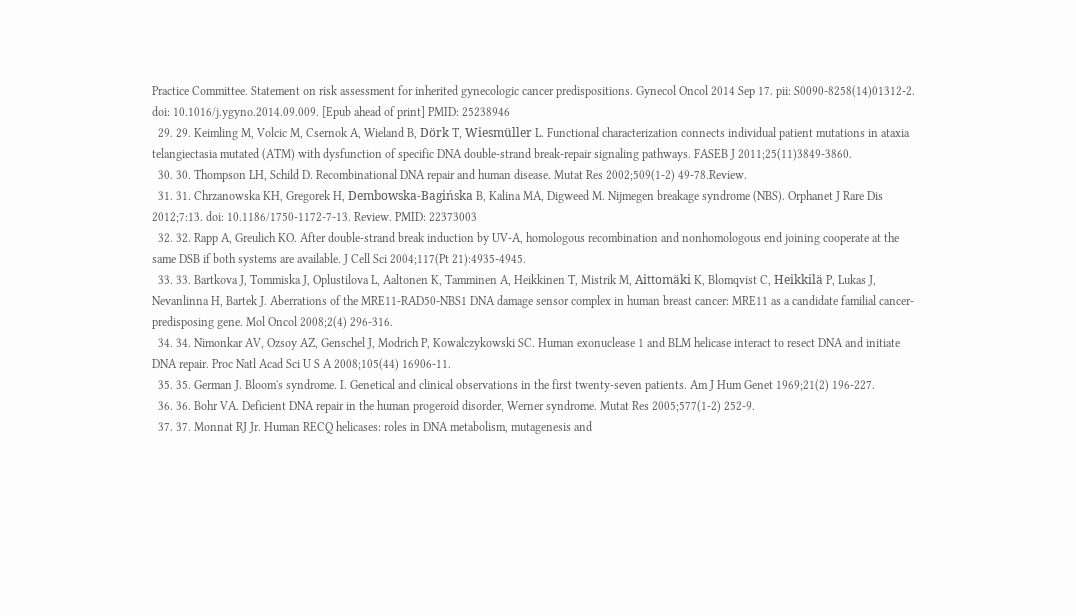Practice Committee. Statement on risk assessment for inherited gynecologic cancer predispositions. Gynecol Oncol 2014 Sep 17. pii: S0090-8258(14)01312-2. doi: 10.1016/j.ygyno.2014.09.009. [Epub ahead of print] PMID: 25238946
  29. 29. Keimling M, Volcic M, Csernok A, Wieland B, Dörk T, Wiesmüller L. Functional characterization connects individual patient mutations in ataxia telangiectasia mutated (ATM) with dysfunction of specific DNA double-strand break-repair signaling pathways. FASEB J 2011;25(11)3849-3860.
  30. 30. Thompson LH, Schild D. Recombinational DNA repair and human disease. Mutat Res 2002;509(1-2) 49-78.Review.
  31. 31. Chrzanowska KH, Gregorek H, Dembowska-Bagińska B, Kalina MA, Digweed M. Nijmegen breakage syndrome (NBS). Orphanet J Rare Dis 2012;7:13. doi: 10.1186/1750-1172-7-13. Review. PMID: 22373003
  32. 32. Rapp A, Greulich KO. After double-strand break induction by UV-A, homologous recombination and nonhomologous end joining cooperate at the same DSB if both systems are available. J Cell Sci 2004;117(Pt 21):4935-4945.
  33. 33. Bartkova J, Tommiska J, Oplustilova L, Aaltonen K, Tamminen A, Heikkinen T, Mistrik M, Aittomäki K, Blomqvist C, Heikkilä P, Lukas J, Nevanlinna H, Bartek J. Aberrations of the MRE11-RAD50-NBS1 DNA damage sensor complex in human breast cancer: MRE11 as a candidate familial cancer-predisposing gene. Mol Oncol 2008;2(4) 296-316.
  34. 34. Nimonkar AV, Ozsoy AZ, Genschel J, Modrich P, Kowalczykowski SC. Human exonuclease 1 and BLM helicase interact to resect DNA and initiate DNA repair. Proc Natl Acad Sci U S A 2008;105(44) 16906-11.
  35. 35. German J. Bloom's syndrome. I. Genetical and clinical observations in the first twenty-seven patients. Am J Hum Genet 1969;21(2) 196-227.
  36. 36. Bohr VA. Deficient DNA repair in the human progeroid disorder, Werner syndrome. Mutat Res 2005;577(1-2) 252-9.
  37. 37. Monnat RJ Jr. Human RECQ helicases: roles in DNA metabolism, mutagenesis and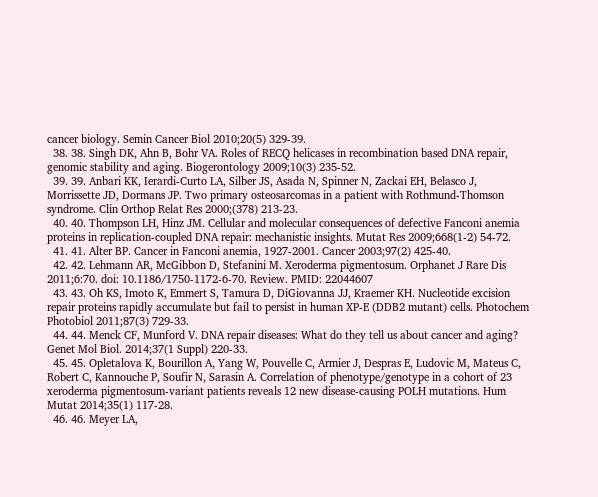cancer biology. Semin Cancer Biol 2010;20(5) 329-39.
  38. 38. Singh DK, Ahn B, Bohr VA. Roles of RECQ helicases in recombination based DNA repair, genomic stability and aging. Biogerontology 2009;10(3) 235-52.
  39. 39. Anbari KK, Ierardi-Curto LA, Silber JS, Asada N, Spinner N, Zackai EH, Belasco J, Morrissette JD, Dormans JP. Two primary osteosarcomas in a patient with Rothmund-Thomson syndrome. Clin Orthop Relat Res 2000;(378) 213-23.
  40. 40. Thompson LH, Hinz JM. Cellular and molecular consequences of defective Fanconi anemia proteins in replication-coupled DNA repair: mechanistic insights. Mutat Res 2009;668(1-2) 54-72.
  41. 41. Alter BP. Cancer in Fanconi anemia, 1927-2001. Cancer 2003;97(2) 425-40.
  42. 42. Lehmann AR, McGibbon D, Stefanini M. Xeroderma pigmentosum. Orphanet J Rare Dis 2011;6:70. doi: 10.1186/1750-1172-6-70. Review. PMID: 22044607
  43. 43. Oh KS, Imoto K, Emmert S, Tamura D, DiGiovanna JJ, Kraemer KH. Nucleotide excision repair proteins rapidly accumulate but fail to persist in human XP-E (DDB2 mutant) cells. Photochem Photobiol 2011;87(3) 729-33.
  44. 44. Menck CF, Munford V. DNA repair diseases: What do they tell us about cancer and aging? Genet Mol Biol. 2014;37(1 Suppl) 220-33.
  45. 45. Opletalova K, Bourillon A, Yang W, Pouvelle C, Armier J, Despras E, Ludovic M, Mateus C, Robert C, Kannouche P, Soufir N, Sarasin A. Correlation of phenotype/genotype in a cohort of 23 xeroderma pigmentosum-variant patients reveals 12 new disease-causing POLH mutations. Hum Mutat 2014;35(1) 117-28.
  46. 46. Meyer LA,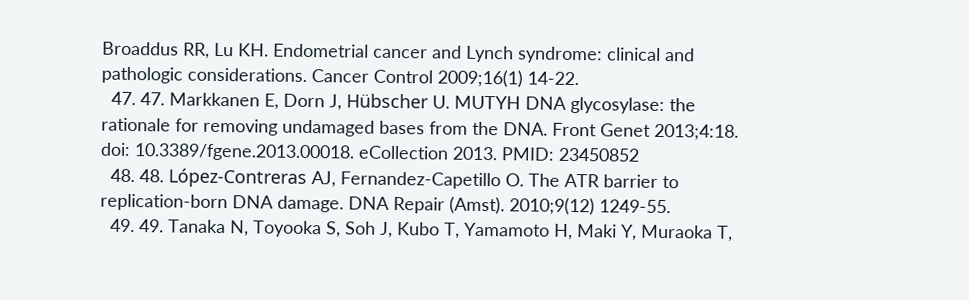Broaddus RR, Lu KH. Endometrial cancer and Lynch syndrome: clinical and pathologic considerations. Cancer Control 2009;16(1) 14-22.
  47. 47. Markkanen E, Dorn J, Hübscher U. MUTYH DNA glycosylase: the rationale for removing undamaged bases from the DNA. Front Genet 2013;4:18. doi: 10.3389/fgene.2013.00018. eCollection 2013. PMID: 23450852
  48. 48. López-Contreras AJ, Fernandez-Capetillo O. The ATR barrier to replication-born DNA damage. DNA Repair (Amst). 2010;9(12) 1249-55.
  49. 49. Tanaka N, Toyooka S, Soh J, Kubo T, Yamamoto H, Maki Y, Muraoka T,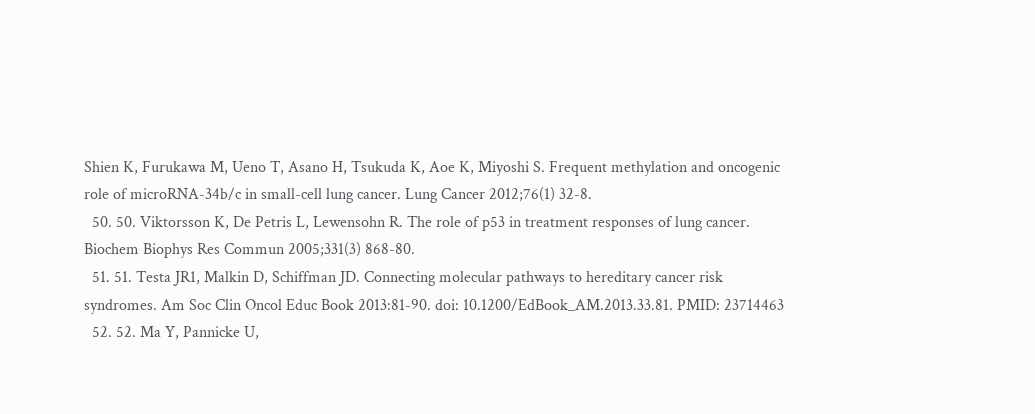Shien K, Furukawa M, Ueno T, Asano H, Tsukuda K, Aoe K, Miyoshi S. Frequent methylation and oncogenic role of microRNA-34b/c in small-cell lung cancer. Lung Cancer 2012;76(1) 32-8.
  50. 50. Viktorsson K, De Petris L, Lewensohn R. The role of p53 in treatment responses of lung cancer. Biochem Biophys Res Commun 2005;331(3) 868-80.
  51. 51. Testa JR1, Malkin D, Schiffman JD. Connecting molecular pathways to hereditary cancer risk syndromes. Am Soc Clin Oncol Educ Book 2013:81-90. doi: 10.1200/EdBook_AM.2013.33.81. PMID: 23714463
  52. 52. Ma Y, Pannicke U,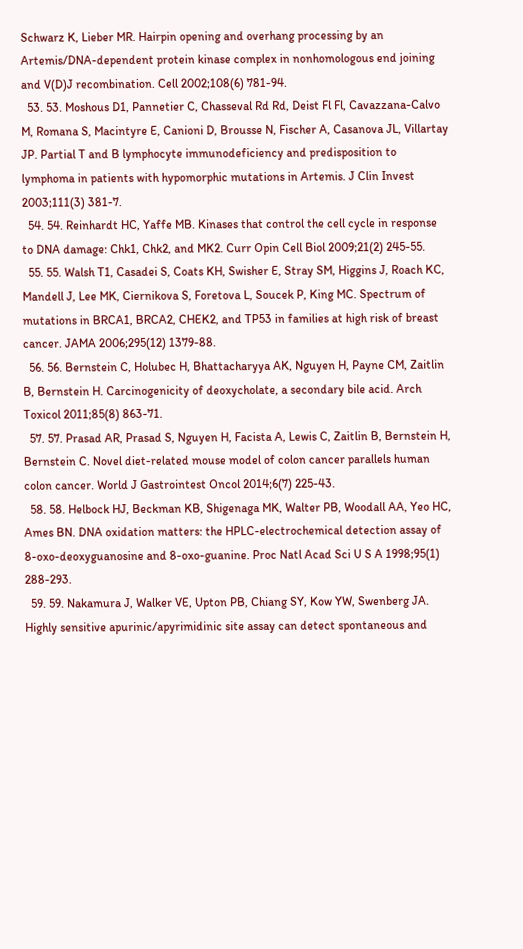Schwarz K, Lieber MR. Hairpin opening and overhang processing by an Artemis/DNA-dependent protein kinase complex in nonhomologous end joining and V(D)J recombination. Cell 2002;108(6) 781-94.
  53. 53. Moshous D1, Pannetier C, Chasseval Rd Rd, Deist Fl Fl, Cavazzana-Calvo M, Romana S, Macintyre E, Canioni D, Brousse N, Fischer A, Casanova JL, Villartay JP. Partial T and B lymphocyte immunodeficiency and predisposition to lymphoma in patients with hypomorphic mutations in Artemis. J Clin Invest 2003;111(3) 381-7.
  54. 54. Reinhardt HC, Yaffe MB. Kinases that control the cell cycle in response to DNA damage: Chk1, Chk2, and MK2. Curr Opin Cell Biol 2009;21(2) 245-55.
  55. 55. Walsh T1, Casadei S, Coats KH, Swisher E, Stray SM, Higgins J, Roach KC, Mandell J, Lee MK, Ciernikova S, Foretova L, Soucek P, King MC. Spectrum of mutations in BRCA1, BRCA2, CHEK2, and TP53 in families at high risk of breast cancer. JAMA 2006;295(12) 1379-88.
  56. 56. Bernstein C, Holubec H, Bhattacharyya AK, Nguyen H, Payne CM, Zaitlin B, Bernstein H. Carcinogenicity of deoxycholate, a secondary bile acid. Arch Toxicol 2011;85(8) 863-71.
  57. 57. Prasad AR, Prasad S, Nguyen H, Facista A, Lewis C, Zaitlin B, Bernstein H, Bernstein C. Novel diet-related mouse model of colon cancer parallels human colon cancer. World J Gastrointest Oncol 2014;6(7) 225-43.
  58. 58. Helbock HJ, Beckman KB, Shigenaga MK, Walter PB, Woodall AA, Yeo HC, Ames BN. DNA oxidation matters: the HPLC-electrochemical detection assay of 8-oxo-deoxyguanosine and 8-oxo-guanine. Proc Natl Acad Sci U S A 1998;95(1) 288-293.
  59. 59. Nakamura J, Walker VE, Upton PB, Chiang SY, Kow YW, Swenberg JA. Highly sensitive apurinic/apyrimidinic site assay can detect spontaneous and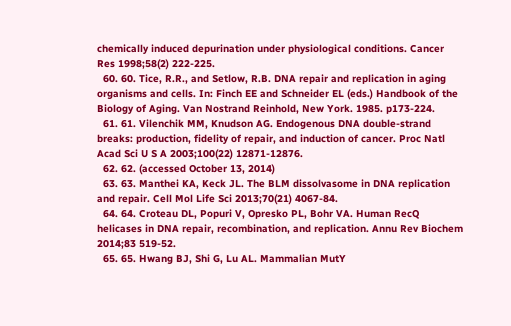chemically induced depurination under physiological conditions. Cancer Res 1998;58(2) 222-225.
  60. 60. Tice, R.R., and Setlow, R.B. DNA repair and replication in aging organisms and cells. In: Finch EE and Schneider EL (eds.) Handbook of the Biology of Aging. Van Nostrand Reinhold, New York. 1985. p173-224.
  61. 61. Vilenchik MM, Knudson AG. Endogenous DNA double-strand breaks: production, fidelity of repair, and induction of cancer. Proc Natl Acad Sci U S A 2003;100(22) 12871-12876.
  62. 62. (accessed October 13, 2014)
  63. 63. Manthei KA, Keck JL. The BLM dissolvasome in DNA replication and repair. Cell Mol Life Sci 2013;70(21) 4067-84.
  64. 64. Croteau DL, Popuri V, Opresko PL, Bohr VA. Human RecQ helicases in DNA repair, recombination, and replication. Annu Rev Biochem 2014;83 519-52.
  65. 65. Hwang BJ, Shi G, Lu AL. Mammalian MutY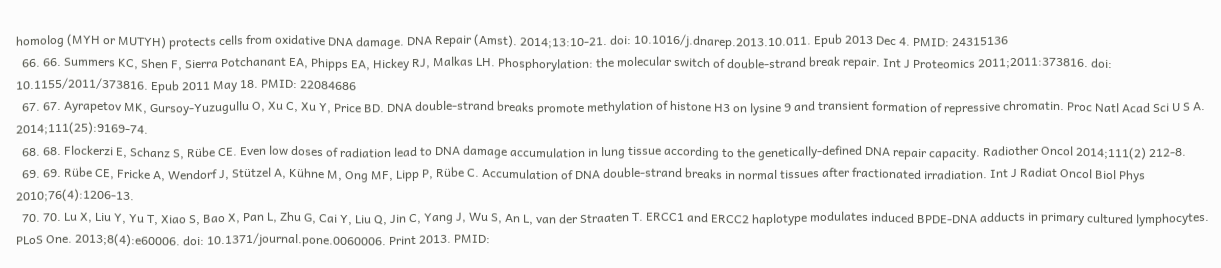homolog (MYH or MUTYH) protects cells from oxidative DNA damage. DNA Repair (Amst). 2014;13:10-21. doi: 10.1016/j.dnarep.2013.10.011. Epub 2013 Dec 4. PMID: 24315136
  66. 66. Summers KC, Shen F, Sierra Potchanant EA, Phipps EA, Hickey RJ, Malkas LH. Phosphorylation: the molecular switch of double-strand break repair. Int J Proteomics 2011;2011:373816. doi: 10.1155/2011/373816. Epub 2011 May 18. PMID: 22084686
  67. 67. Ayrapetov MK, Gursoy-Yuzugullu O, Xu C, Xu Y, Price BD. DNA double-strand breaks promote methylation of histone H3 on lysine 9 and transient formation of repressive chromatin. Proc Natl Acad Sci U S A. 2014;111(25):9169-74.
  68. 68. Flockerzi E, Schanz S, Rübe CE. Even low doses of radiation lead to DNA damage accumulation in lung tissue according to the genetically-defined DNA repair capacity. Radiother Oncol 2014;111(2) 212-8.
  69. 69. Rübe CE, Fricke A, Wendorf J, Stützel A, Kühne M, Ong MF, Lipp P, Rübe C. Accumulation of DNA double-strand breaks in normal tissues after fractionated irradiation. Int J Radiat Oncol Biol Phys 2010;76(4):1206-13.
  70. 70. Lu X, Liu Y, Yu T, Xiao S, Bao X, Pan L, Zhu G, Cai Y, Liu Q, Jin C, Yang J, Wu S, An L, van der Straaten T. ERCC1 and ERCC2 haplotype modulates induced BPDE-DNA adducts in primary cultured lymphocytes. PLoS One. 2013;8(4):e60006. doi: 10.1371/journal.pone.0060006. Print 2013. PMID: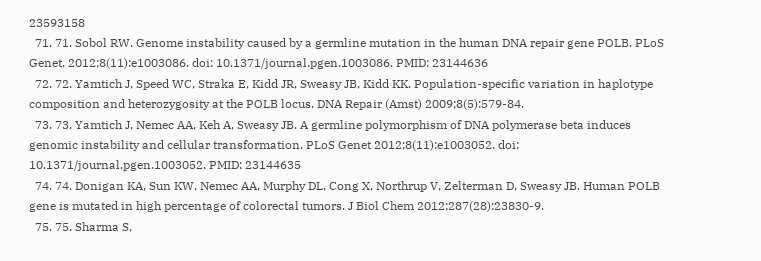23593158
  71. 71. Sobol RW. Genome instability caused by a germline mutation in the human DNA repair gene POLB. PLoS Genet. 2012;8(11):e1003086. doi: 10.1371/journal.pgen.1003086. PMID: 23144636
  72. 72. Yamtich J, Speed WC, Straka E, Kidd JR, Sweasy JB, Kidd KK. Population-specific variation in haplotype composition and heterozygosity at the POLB locus. DNA Repair (Amst) 2009;8(5):579-84.
  73. 73. Yamtich J, Nemec AA, Keh A, Sweasy JB. A germline polymorphism of DNA polymerase beta induces genomic instability and cellular transformation. PLoS Genet 2012;8(11):e1003052. doi: 10.1371/journal.pgen.1003052. PMID: 23144635
  74. 74. Donigan KA, Sun KW, Nemec AA, Murphy DL, Cong X, Northrup V, Zelterman D, Sweasy JB. Human POLB gene is mutated in high percentage of colorectal tumors. J Biol Chem 2012;287(28):23830-9.
  75. 75. Sharma S,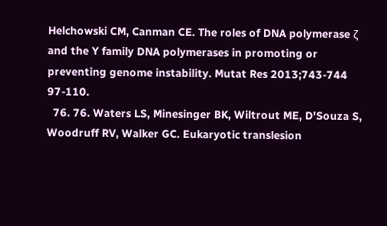Helchowski CM, Canman CE. The roles of DNA polymerase ζ and the Y family DNA polymerases in promoting or preventing genome instability. Mutat Res 2013;743-744 97-110.
  76. 76. Waters LS, Minesinger BK, Wiltrout ME, D'Souza S, Woodruff RV, Walker GC. Eukaryotic translesion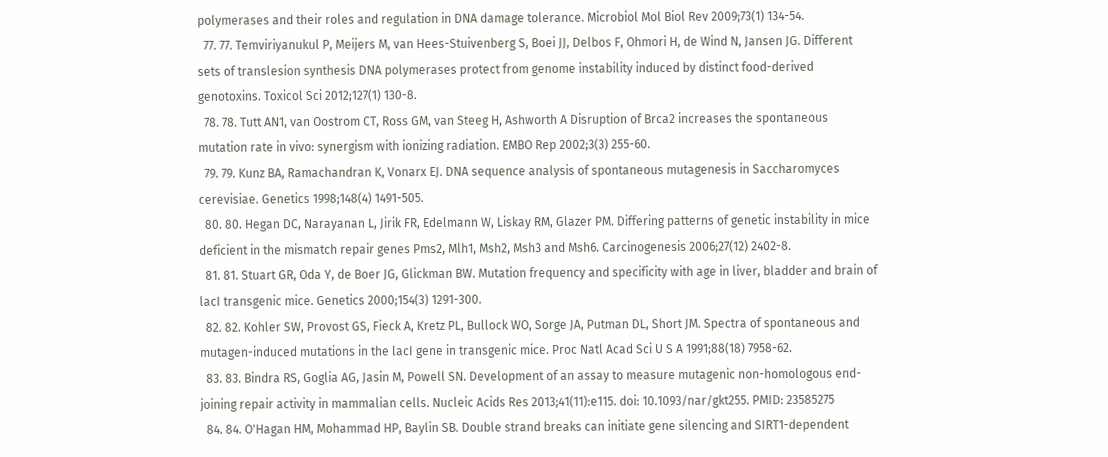polymerases and their roles and regulation in DNA damage tolerance. Microbiol Mol Biol Rev 2009;73(1) 134-54.
  77. 77. Temviriyanukul P, Meijers M, van Hees-Stuivenberg S, Boei JJ, Delbos F, Ohmori H, de Wind N, Jansen JG. Different sets of translesion synthesis DNA polymerases protect from genome instability induced by distinct food-derived genotoxins. Toxicol Sci 2012;127(1) 130-8.
  78. 78. Tutt AN1, van Oostrom CT, Ross GM, van Steeg H, Ashworth A Disruption of Brca2 increases the spontaneous mutation rate in vivo: synergism with ionizing radiation. EMBO Rep 2002;3(3) 255-60.
  79. 79. Kunz BA, Ramachandran K, Vonarx EJ. DNA sequence analysis of spontaneous mutagenesis in Saccharomyces cerevisiae. Genetics 1998;148(4) 1491-505.
  80. 80. Hegan DC, Narayanan L, Jirik FR, Edelmann W, Liskay RM, Glazer PM. Differing patterns of genetic instability in mice deficient in the mismatch repair genes Pms2, Mlh1, Msh2, Msh3 and Msh6. Carcinogenesis 2006;27(12) 2402-8.
  81. 81. Stuart GR, Oda Y, de Boer JG, Glickman BW. Mutation frequency and specificity with age in liver, bladder and brain of lacI transgenic mice. Genetics 2000;154(3) 1291-300.
  82. 82. Kohler SW, Provost GS, Fieck A, Kretz PL, Bullock WO, Sorge JA, Putman DL, Short JM. Spectra of spontaneous and mutagen-induced mutations in the lacI gene in transgenic mice. Proc Natl Acad Sci U S A 1991;88(18) 7958-62.
  83. 83. Bindra RS, Goglia AG, Jasin M, Powell SN. Development of an assay to measure mutagenic non-homologous end-joining repair activity in mammalian cells. Nucleic Acids Res 2013;41(11):e115. doi: 10.1093/nar/gkt255. PMID: 23585275
  84. 84. O'Hagan HM, Mohammad HP, Baylin SB. Double strand breaks can initiate gene silencing and SIRT1-dependent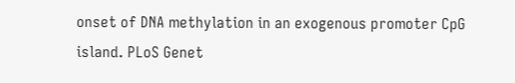onset of DNA methylation in an exogenous promoter CpG island. PLoS Genet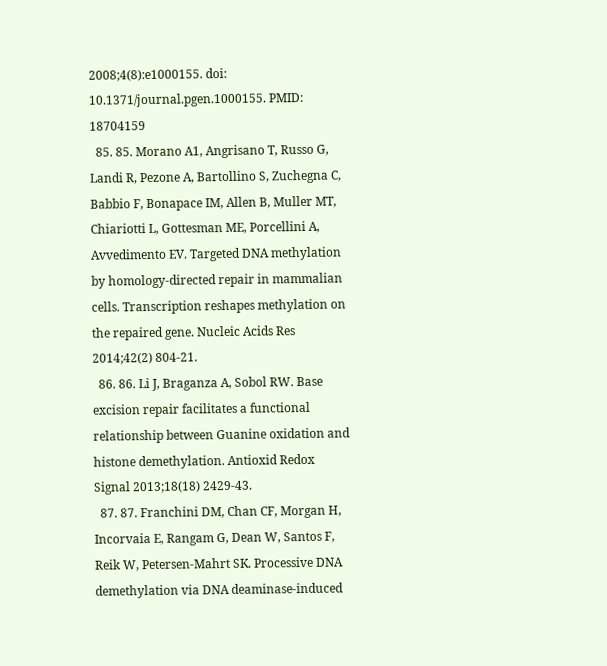2008;4(8):e1000155. doi: 10.1371/journal.pgen.1000155. PMID: 18704159
  85. 85. Morano A1, Angrisano T, Russo G, Landi R, Pezone A, Bartollino S, Zuchegna C, Babbio F, Bonapace IM, Allen B, Muller MT, Chiariotti L, Gottesman ME, Porcellini A, Avvedimento EV. Targeted DNA methylation by homology-directed repair in mammalian cells. Transcription reshapes methylation on the repaired gene. Nucleic Acids Res 2014;42(2) 804-21.
  86. 86. Li J, Braganza A, Sobol RW. Base excision repair facilitates a functional relationship between Guanine oxidation and histone demethylation. Antioxid Redox Signal 2013;18(18) 2429-43.
  87. 87. Franchini DM, Chan CF, Morgan H, Incorvaia E, Rangam G, Dean W, Santos F, Reik W, Petersen-Mahrt SK. Processive DNA demethylation via DNA deaminase-induced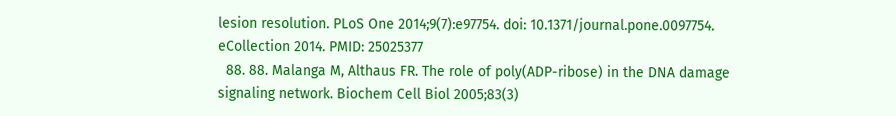lesion resolution. PLoS One 2014;9(7):e97754. doi: 10.1371/journal.pone.0097754. eCollection 2014. PMID: 25025377
  88. 88. Malanga M, Althaus FR. The role of poly(ADP-ribose) in the DNA damage signaling network. Biochem Cell Biol 2005;83(3)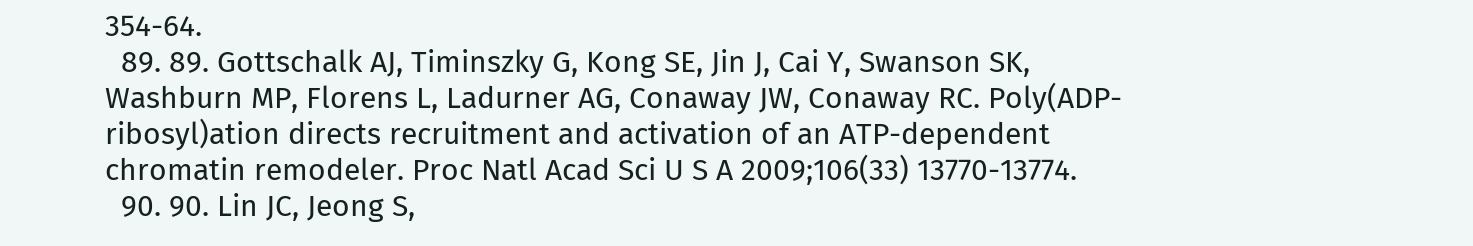354-64.
  89. 89. Gottschalk AJ, Timinszky G, Kong SE, Jin J, Cai Y, Swanson SK, Washburn MP, Florens L, Ladurner AG, Conaway JW, Conaway RC. Poly(ADP-ribosyl)ation directs recruitment and activation of an ATP-dependent chromatin remodeler. Proc Natl Acad Sci U S A 2009;106(33) 13770-13774.
  90. 90. Lin JC, Jeong S,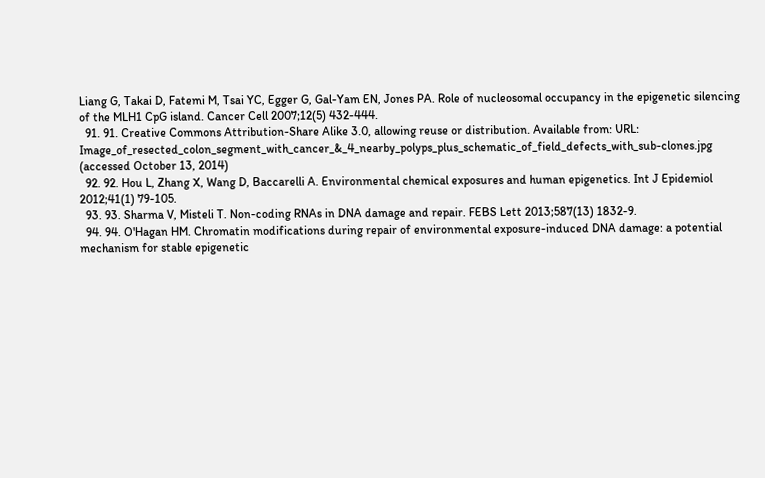Liang G, Takai D, Fatemi M, Tsai YC, Egger G, Gal-Yam EN, Jones PA. Role of nucleosomal occupancy in the epigenetic silencing of the MLH1 CpG island. Cancer Cell 2007;12(5) 432-444.
  91. 91. Creative Commons Attribution-Share Alike 3.0, allowing reuse or distribution. Available from: URL: Image_of_resected_colon_segment_with_cancer_&_4_nearby_polyps_plus_schematic_of_field_defects_with_sub-clones.jpg (accessed October 13, 2014)
  92. 92. Hou L, Zhang X, Wang D, Baccarelli A. Environmental chemical exposures and human epigenetics. Int J Epidemiol 2012;41(1) 79-105.
  93. 93. Sharma V, Misteli T. Non-coding RNAs in DNA damage and repair. FEBS Lett 2013;587(13) 1832-9.
  94. 94. O'Hagan HM. Chromatin modifications during repair of environmental exposure-induced DNA damage: a potential mechanism for stable epigenetic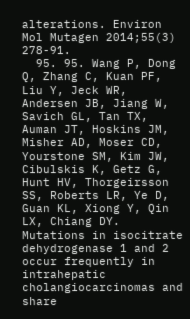alterations. Environ Mol Mutagen 2014;55(3) 278-91.
  95. 95. Wang P, Dong Q, Zhang C, Kuan PF, Liu Y, Jeck WR, Andersen JB, Jiang W, Savich GL, Tan TX, Auman JT, Hoskins JM, Misher AD, Moser CD, Yourstone SM, Kim JW, Cibulskis K, Getz G, Hunt HV, Thorgeirsson SS, Roberts LR, Ye D, Guan KL, Xiong Y, Qin LX, Chiang DY. Mutations in isocitrate dehydrogenase 1 and 2 occur frequently in intrahepatic cholangiocarcinomas and share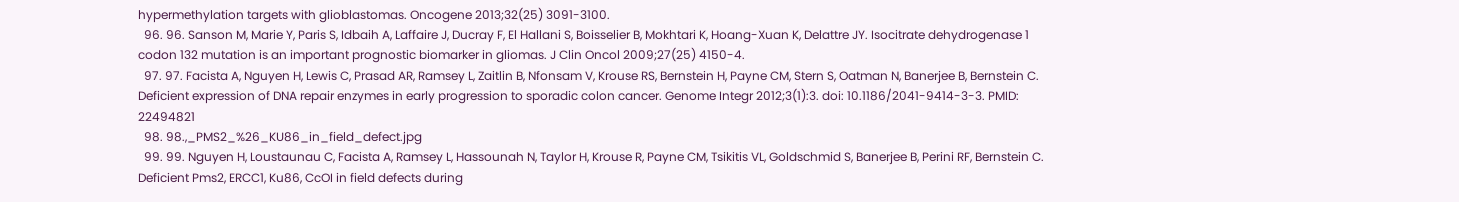hypermethylation targets with glioblastomas. Oncogene 2013;32(25) 3091-3100.
  96. 96. Sanson M, Marie Y, Paris S, Idbaih A, Laffaire J, Ducray F, El Hallani S, Boisselier B, Mokhtari K, Hoang-Xuan K, Delattre JY. Isocitrate dehydrogenase 1 codon 132 mutation is an important prognostic biomarker in gliomas. J Clin Oncol 2009;27(25) 4150-4.
  97. 97. Facista A, Nguyen H, Lewis C, Prasad AR, Ramsey L, Zaitlin B, Nfonsam V, Krouse RS, Bernstein H, Payne CM, Stern S, Oatman N, Banerjee B, Bernstein C. Deficient expression of DNA repair enzymes in early progression to sporadic colon cancer. Genome Integr 2012;3(1):3. doi: 10.1186/2041-9414-3-3. PMID: 22494821
  98. 98.,_PMS2_%26_KU86_in_field_defect.jpg
  99. 99. Nguyen H, Loustaunau C, Facista A, Ramsey L, Hassounah N, Taylor H, Krouse R, Payne CM, Tsikitis VL, Goldschmid S, Banerjee B, Perini RF, Bernstein C. Deficient Pms2, ERCC1, Ku86, CcOI in field defects during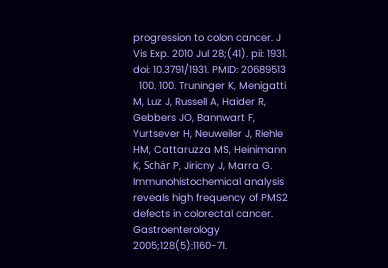progression to colon cancer. J Vis Exp. 2010 Jul 28;(41). pii: 1931. doi: 10.3791/1931. PMID: 20689513
  100. 100. Truninger K, Menigatti M, Luz J, Russell A, Haider R, Gebbers JO, Bannwart F, Yurtsever H, Neuweiler J, Riehle HM, Cattaruzza MS, Heinimann K, Schär P, Jiricny J, Marra G. Immunohistochemical analysis reveals high frequency of PMS2 defects in colorectal cancer. Gastroenterology 2005;128(5):1160-71.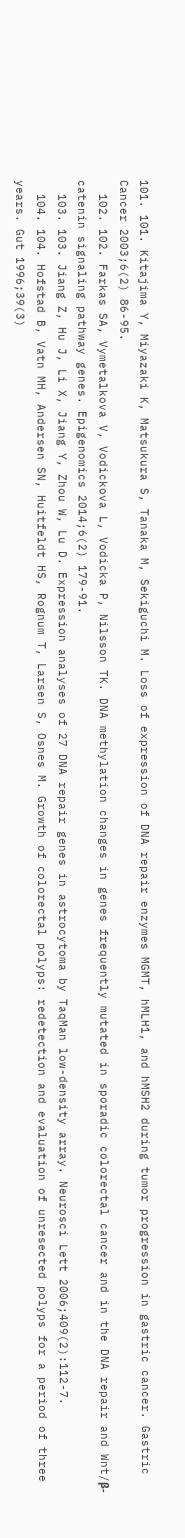101. 101. Kitajima Y, Miyazaki K, Matsukura S, Tanaka M, Sekiguchi M. Loss of expression of DNA repair enzymes MGMT, hMLH1, and hMSH2 during tumor progression in gastric cancer. Gastric Cancer 2003;6(2) 86-95.
  102. 102. Farkas SA, Vymetalkova V, Vodickova L, Vodicka P, Nilsson TK. DNA methylation changes in genes frequently mutated in sporadic colorectal cancer and in the DNA repair and Wnt/β-catenin signaling pathway genes. Epigenomics 2014;6(2) 179-91.
  103. 103. Jiang Z, Hu J, Li X, Jiang Y, Zhou W, Lu D. Expression analyses of 27 DNA repair genes in astrocytoma by TaqMan low-density array. Neurosci Lett 2006;409(2):112-7.
  104. 104. Hofstad B, Vatn MH, Andersen SN, Huitfeldt HS, Rognum T, Larsen S, Osnes M. Growth of colorectal polyps: redetection and evaluation of unresected polyps for a period of three years. Gut 1996;39(3)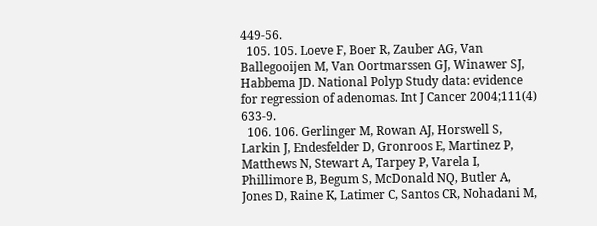449-56.
  105. 105. Loeve F, Boer R, Zauber AG, Van Ballegooijen M, Van Oortmarssen GJ, Winawer SJ, Habbema JD. National Polyp Study data: evidence for regression of adenomas. Int J Cancer 2004;111(4) 633-9.
  106. 106. Gerlinger M, Rowan AJ, Horswell S, Larkin J, Endesfelder D, Gronroos E, Martinez P, Matthews N, Stewart A, Tarpey P, Varela I, Phillimore B, Begum S, McDonald NQ, Butler A, Jones D, Raine K, Latimer C, Santos CR, Nohadani M,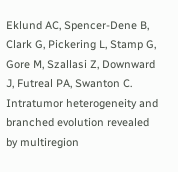Eklund AC, Spencer-Dene B, Clark G, Pickering L, Stamp G, Gore M, Szallasi Z, Downward J, Futreal PA, Swanton C. Intratumor heterogeneity and branched evolution revealed by multiregion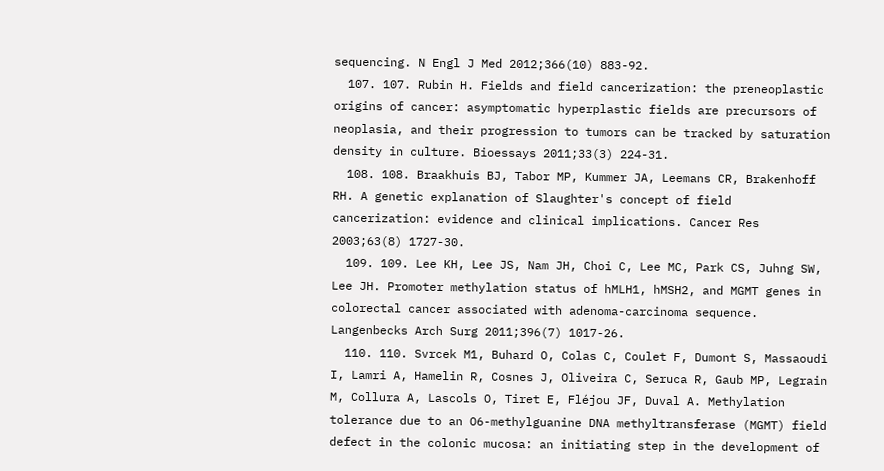sequencing. N Engl J Med 2012;366(10) 883-92.
  107. 107. Rubin H. Fields and field cancerization: the preneoplastic origins of cancer: asymptomatic hyperplastic fields are precursors of neoplasia, and their progression to tumors can be tracked by saturation density in culture. Bioessays 2011;33(3) 224-31.
  108. 108. Braakhuis BJ, Tabor MP, Kummer JA, Leemans CR, Brakenhoff RH. A genetic explanation of Slaughter's concept of field cancerization: evidence and clinical implications. Cancer Res 2003;63(8) 1727-30.
  109. 109. Lee KH, Lee JS, Nam JH, Choi C, Lee MC, Park CS, Juhng SW, Lee JH. Promoter methylation status of hMLH1, hMSH2, and MGMT genes in colorectal cancer associated with adenoma-carcinoma sequence. Langenbecks Arch Surg 2011;396(7) 1017-26.
  110. 110. Svrcek M1, Buhard O, Colas C, Coulet F, Dumont S, Massaoudi I, Lamri A, Hamelin R, Cosnes J, Oliveira C, Seruca R, Gaub MP, Legrain M, Collura A, Lascols O, Tiret E, Fléjou JF, Duval A. Methylation tolerance due to an O6-methylguanine DNA methyltransferase (MGMT) field defect in the colonic mucosa: an initiating step in the development of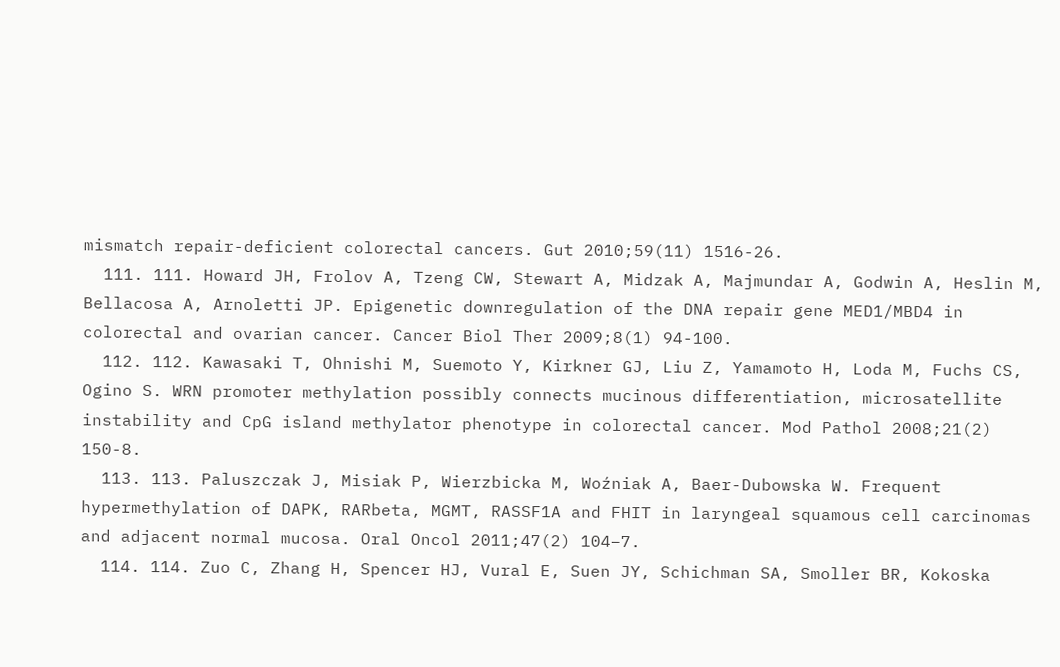mismatch repair-deficient colorectal cancers. Gut 2010;59(11) 1516-26.
  111. 111. Howard JH, Frolov A, Tzeng CW, Stewart A, Midzak A, Majmundar A, Godwin A, Heslin M, Bellacosa A, Arnoletti JP. Epigenetic downregulation of the DNA repair gene MED1/MBD4 in colorectal and ovarian cancer. Cancer Biol Ther 2009;8(1) 94-100.
  112. 112. Kawasaki T, Ohnishi M, Suemoto Y, Kirkner GJ, Liu Z, Yamamoto H, Loda M, Fuchs CS, Ogino S. WRN promoter methylation possibly connects mucinous differentiation, microsatellite instability and CpG island methylator phenotype in colorectal cancer. Mod Pathol 2008;21(2) 150-8.
  113. 113. Paluszczak J, Misiak P, Wierzbicka M, Woźniak A, Baer-Dubowska W. Frequent hypermethylation of DAPK, RARbeta, MGMT, RASSF1A and FHIT in laryngeal squamous cell carcinomas and adjacent normal mucosa. Oral Oncol 2011;47(2) 104–7.
  114. 114. Zuo C, Zhang H, Spencer HJ, Vural E, Suen JY, Schichman SA, Smoller BR, Kokoska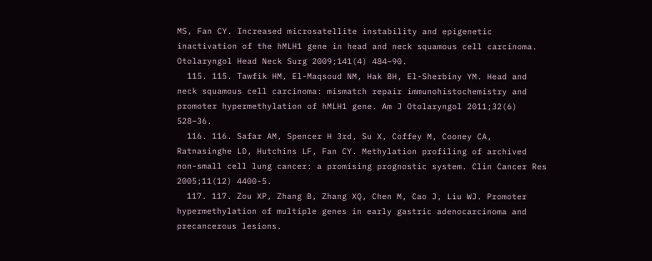MS, Fan CY. Increased microsatellite instability and epigenetic inactivation of the hMLH1 gene in head and neck squamous cell carcinoma. Otolaryngol Head Neck Surg 2009;141(4) 484–90.
  115. 115. Tawfik HM, El-Maqsoud NM, Hak BH, El-Sherbiny YM. Head and neck squamous cell carcinoma: mismatch repair immunohistochemistry and promoter hypermethylation of hMLH1 gene. Am J Otolaryngol 2011;32(6) 528–36.
  116. 116. Safar AM, Spencer H 3rd, Su X, Coffey M, Cooney CA, Ratnasinghe LD, Hutchins LF, Fan CY. Methylation profiling of archived non-small cell lung cancer: a promising prognostic system. Clin Cancer Res 2005;11(12) 4400-5.
  117. 117. Zou XP, Zhang B, Zhang XQ, Chen M, Cao J, Liu WJ. Promoter hypermethylation of multiple genes in early gastric adenocarcinoma and precancerous lesions.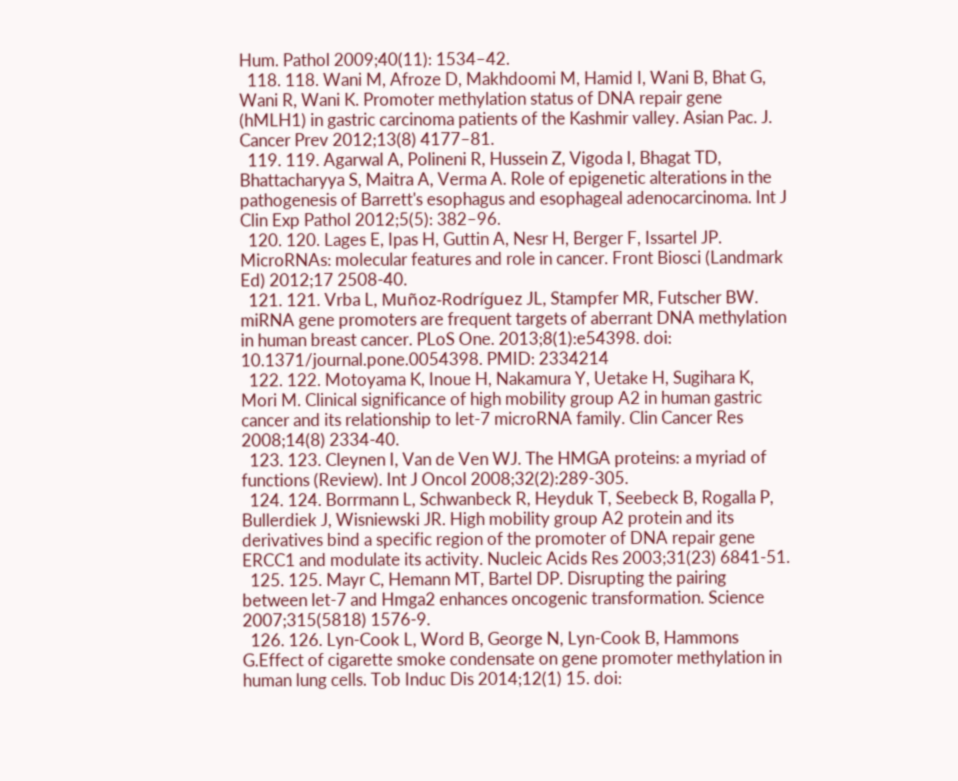Hum. Pathol 2009;40(11): 1534–42.
  118. 118. Wani M, Afroze D, Makhdoomi M, Hamid I, Wani B, Bhat G, Wani R, Wani K. Promoter methylation status of DNA repair gene (hMLH1) in gastric carcinoma patients of the Kashmir valley. Asian Pac. J. Cancer Prev 2012;13(8) 4177–81.
  119. 119. Agarwal A, Polineni R, Hussein Z, Vigoda I, Bhagat TD, Bhattacharyya S, Maitra A, Verma A. Role of epigenetic alterations in the pathogenesis of Barrett's esophagus and esophageal adenocarcinoma. Int J Clin Exp Pathol 2012;5(5): 382–96.
  120. 120. Lages E, Ipas H, Guttin A, Nesr H, Berger F, Issartel JP. MicroRNAs: molecular features and role in cancer. Front Biosci (Landmark Ed) 2012;17 2508-40.
  121. 121. Vrba L, Muñoz-Rodríguez JL, Stampfer MR, Futscher BW. miRNA gene promoters are frequent targets of aberrant DNA methylation in human breast cancer. PLoS One. 2013;8(1):e54398. doi: 10.1371/journal.pone.0054398. PMID: 2334214
  122. 122. Motoyama K, Inoue H, Nakamura Y, Uetake H, Sugihara K, Mori M. Clinical significance of high mobility group A2 in human gastric cancer and its relationship to let-7 microRNA family. Clin Cancer Res 2008;14(8) 2334-40.
  123. 123. Cleynen I, Van de Ven WJ. The HMGA proteins: a myriad of functions (Review). Int J Oncol 2008;32(2):289-305.
  124. 124. Borrmann L, Schwanbeck R, Heyduk T, Seebeck B, Rogalla P, Bullerdiek J, Wisniewski JR. High mobility group A2 protein and its derivatives bind a specific region of the promoter of DNA repair gene ERCC1 and modulate its activity. Nucleic Acids Res 2003;31(23) 6841-51.
  125. 125. Mayr C, Hemann MT, Bartel DP. Disrupting the pairing between let-7 and Hmga2 enhances oncogenic transformation. Science 2007;315(5818) 1576-9.
  126. 126. Lyn-Cook L, Word B, George N, Lyn-Cook B, Hammons G.Effect of cigarette smoke condensate on gene promoter methylation in human lung cells. Tob Induc Dis 2014;12(1) 15. doi: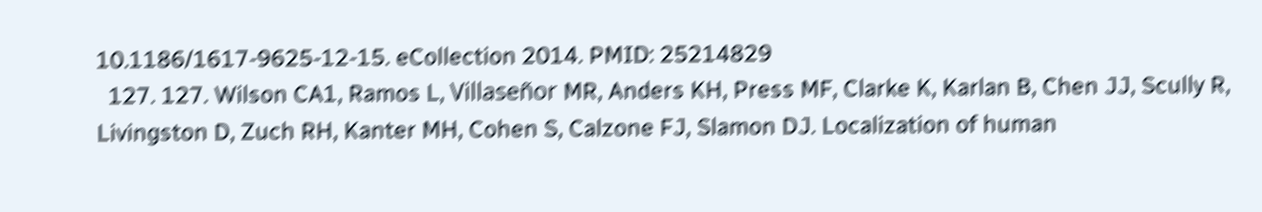10.1186/1617-9625-12-15. eCollection 2014. PMID: 25214829
  127. 127. Wilson CA1, Ramos L, Villaseñor MR, Anders KH, Press MF, Clarke K, Karlan B, Chen JJ, Scully R, Livingston D, Zuch RH, Kanter MH, Cohen S, Calzone FJ, Slamon DJ. Localization of human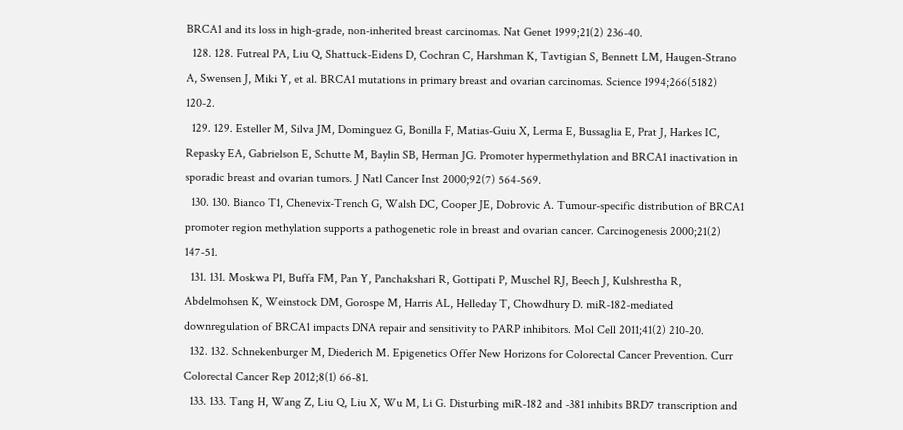BRCA1 and its loss in high-grade, non-inherited breast carcinomas. Nat Genet 1999;21(2) 236-40.
  128. 128. Futreal PA, Liu Q, Shattuck-Eidens D, Cochran C, Harshman K, Tavtigian S, Bennett LM, Haugen-Strano A, Swensen J, Miki Y, et al. BRCA1 mutations in primary breast and ovarian carcinomas. Science 1994;266(5182) 120-2.
  129. 129. Esteller M, Silva JM, Dominguez G, Bonilla F, Matias-Guiu X, Lerma E, Bussaglia E, Prat J, Harkes IC, Repasky EA, Gabrielson E, Schutte M, Baylin SB, Herman JG. Promoter hypermethylation and BRCA1 inactivation in sporadic breast and ovarian tumors. J Natl Cancer Inst 2000;92(7) 564-569.
  130. 130. Bianco T1, Chenevix-Trench G, Walsh DC, Cooper JE, Dobrovic A. Tumour-specific distribution of BRCA1 promoter region methylation supports a pathogenetic role in breast and ovarian cancer. Carcinogenesis 2000;21(2) 147-51.
  131. 131. Moskwa P1, Buffa FM, Pan Y, Panchakshari R, Gottipati P, Muschel RJ, Beech J, Kulshrestha R, Abdelmohsen K, Weinstock DM, Gorospe M, Harris AL, Helleday T, Chowdhury D. miR-182-mediated downregulation of BRCA1 impacts DNA repair and sensitivity to PARP inhibitors. Mol Cell 2011;41(2) 210-20.
  132. 132. Schnekenburger M, Diederich M. Epigenetics Offer New Horizons for Colorectal Cancer Prevention. Curr Colorectal Cancer Rep 2012;8(1) 66-81.
  133. 133. Tang H, Wang Z, Liu Q, Liu X, Wu M, Li G. Disturbing miR-182 and -381 inhibits BRD7 transcription and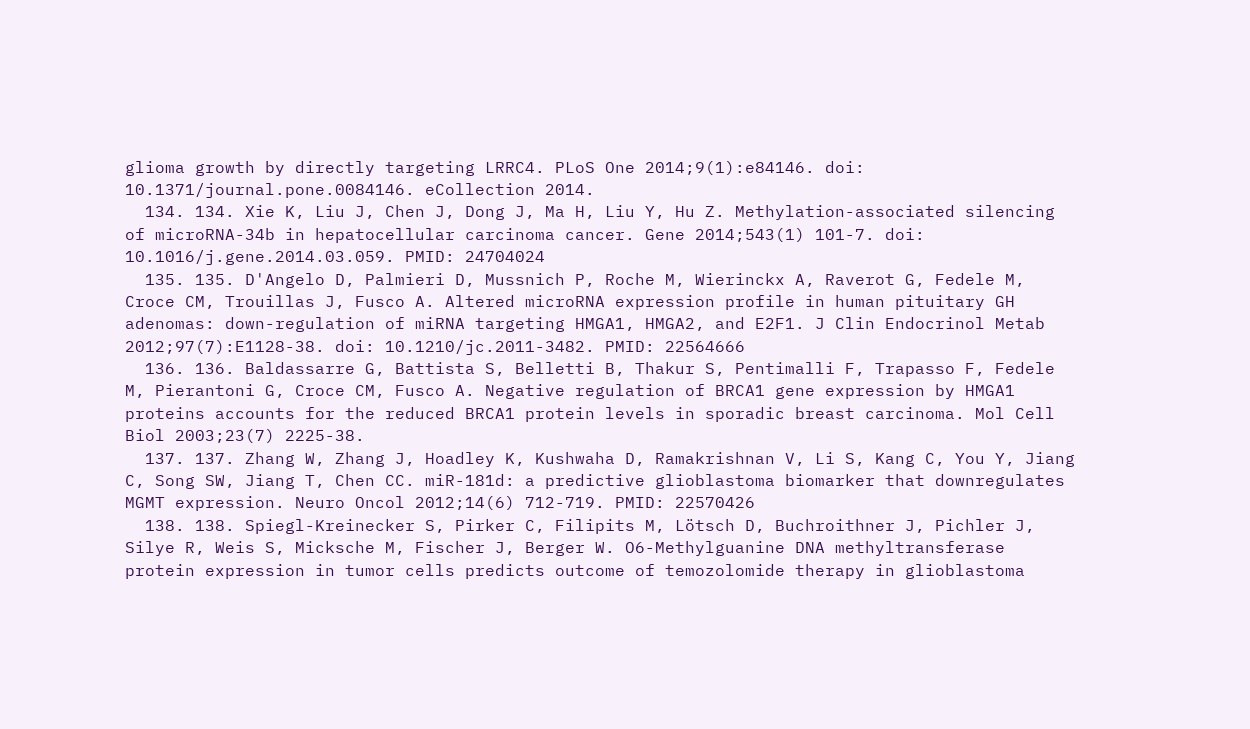glioma growth by directly targeting LRRC4. PLoS One 2014;9(1):e84146. doi: 10.1371/journal.pone.0084146. eCollection 2014.
  134. 134. Xie K, Liu J, Chen J, Dong J, Ma H, Liu Y, Hu Z. Methylation-associated silencing of microRNA-34b in hepatocellular carcinoma cancer. Gene 2014;543(1) 101-7. doi: 10.1016/j.gene.2014.03.059. PMID: 24704024
  135. 135. D'Angelo D, Palmieri D, Mussnich P, Roche M, Wierinckx A, Raverot G, Fedele M, Croce CM, Trouillas J, Fusco A. Altered microRNA expression profile in human pituitary GH adenomas: down-regulation of miRNA targeting HMGA1, HMGA2, and E2F1. J Clin Endocrinol Metab 2012;97(7):E1128-38. doi: 10.1210/jc.2011-3482. PMID: 22564666
  136. 136. Baldassarre G, Battista S, Belletti B, Thakur S, Pentimalli F, Trapasso F, Fedele M, Pierantoni G, Croce CM, Fusco A. Negative regulation of BRCA1 gene expression by HMGA1 proteins accounts for the reduced BRCA1 protein levels in sporadic breast carcinoma. Mol Cell Biol 2003;23(7) 2225-38.
  137. 137. Zhang W, Zhang J, Hoadley K, Kushwaha D, Ramakrishnan V, Li S, Kang C, You Y, Jiang C, Song SW, Jiang T, Chen CC. miR-181d: a predictive glioblastoma biomarker that downregulates MGMT expression. Neuro Oncol 2012;14(6) 712-719. PMID: 22570426
  138. 138. Spiegl-Kreinecker S, Pirker C, Filipits M, Lötsch D, Buchroithner J, Pichler J, Silye R, Weis S, Micksche M, Fischer J, Berger W. O6-Methylguanine DNA methyltransferase protein expression in tumor cells predicts outcome of temozolomide therapy in glioblastoma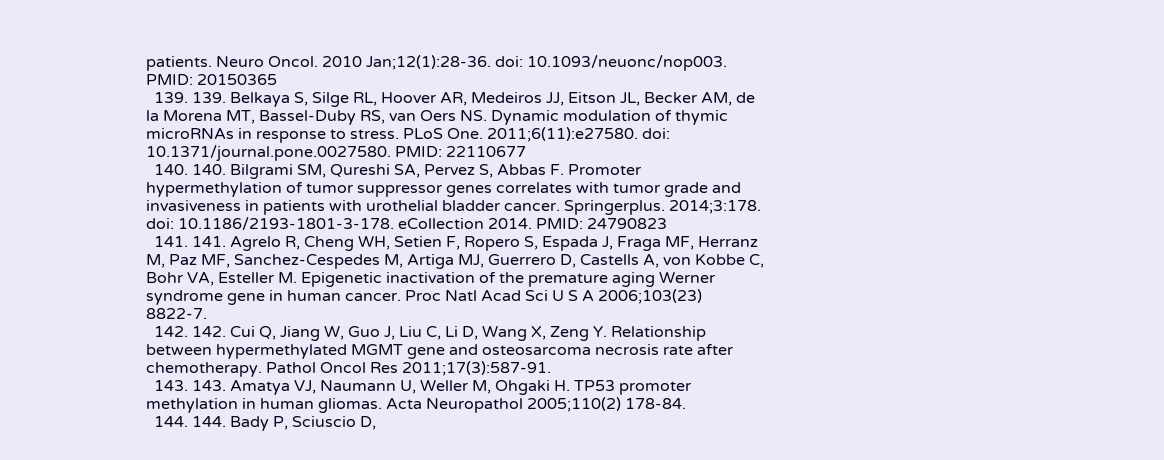patients. Neuro Oncol. 2010 Jan;12(1):28-36. doi: 10.1093/neuonc/nop003. PMID: 20150365
  139. 139. Belkaya S, Silge RL, Hoover AR, Medeiros JJ, Eitson JL, Becker AM, de la Morena MT, Bassel-Duby RS, van Oers NS. Dynamic modulation of thymic microRNAs in response to stress. PLoS One. 2011;6(11):e27580. doi: 10.1371/journal.pone.0027580. PMID: 22110677
  140. 140. Bilgrami SM, Qureshi SA, Pervez S, Abbas F. Promoter hypermethylation of tumor suppressor genes correlates with tumor grade and invasiveness in patients with urothelial bladder cancer. Springerplus. 2014;3:178. doi: 10.1186/2193-1801-3-178. eCollection 2014. PMID: 24790823
  141. 141. Agrelo R, Cheng WH, Setien F, Ropero S, Espada J, Fraga MF, Herranz M, Paz MF, Sanchez-Cespedes M, Artiga MJ, Guerrero D, Castells A, von Kobbe C, Bohr VA, Esteller M. Epigenetic inactivation of the premature aging Werner syndrome gene in human cancer. Proc Natl Acad Sci U S A 2006;103(23) 8822-7.
  142. 142. Cui Q, Jiang W, Guo J, Liu C, Li D, Wang X, Zeng Y. Relationship between hypermethylated MGMT gene and osteosarcoma necrosis rate after chemotherapy. Pathol Oncol Res 2011;17(3):587-91.
  143. 143. Amatya VJ, Naumann U, Weller M, Ohgaki H. TP53 promoter methylation in human gliomas. Acta Neuropathol 2005;110(2) 178-84.
  144. 144. Bady P, Sciuscio D,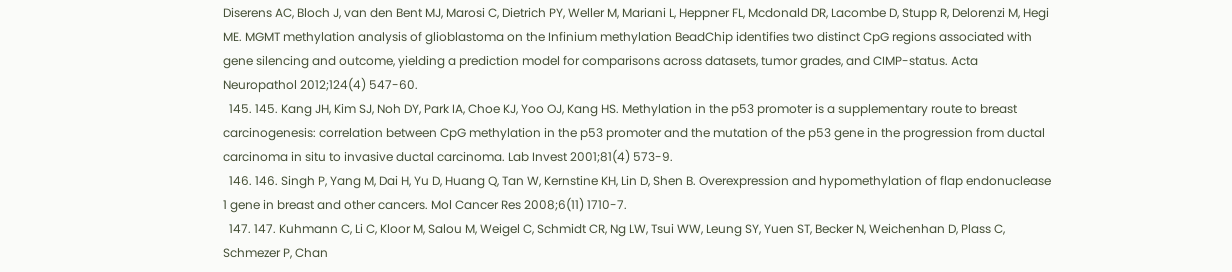Diserens AC, Bloch J, van den Bent MJ, Marosi C, Dietrich PY, Weller M, Mariani L, Heppner FL, Mcdonald DR, Lacombe D, Stupp R, Delorenzi M, Hegi ME. MGMT methylation analysis of glioblastoma on the Infinium methylation BeadChip identifies two distinct CpG regions associated with gene silencing and outcome, yielding a prediction model for comparisons across datasets, tumor grades, and CIMP-status. Acta Neuropathol 2012;124(4) 547-60.
  145. 145. Kang JH, Kim SJ, Noh DY, Park IA, Choe KJ, Yoo OJ, Kang HS. Methylation in the p53 promoter is a supplementary route to breast carcinogenesis: correlation between CpG methylation in the p53 promoter and the mutation of the p53 gene in the progression from ductal carcinoma in situ to invasive ductal carcinoma. Lab Invest 2001;81(4) 573-9.
  146. 146. Singh P, Yang M, Dai H, Yu D, Huang Q, Tan W, Kernstine KH, Lin D, Shen B. Overexpression and hypomethylation of flap endonuclease 1 gene in breast and other cancers. Mol Cancer Res 2008;6(11) 1710-7.
  147. 147. Kuhmann C, Li C, Kloor M, Salou M, Weigel C, Schmidt CR, Ng LW, Tsui WW, Leung SY, Yuen ST, Becker N, Weichenhan D, Plass C, Schmezer P, Chan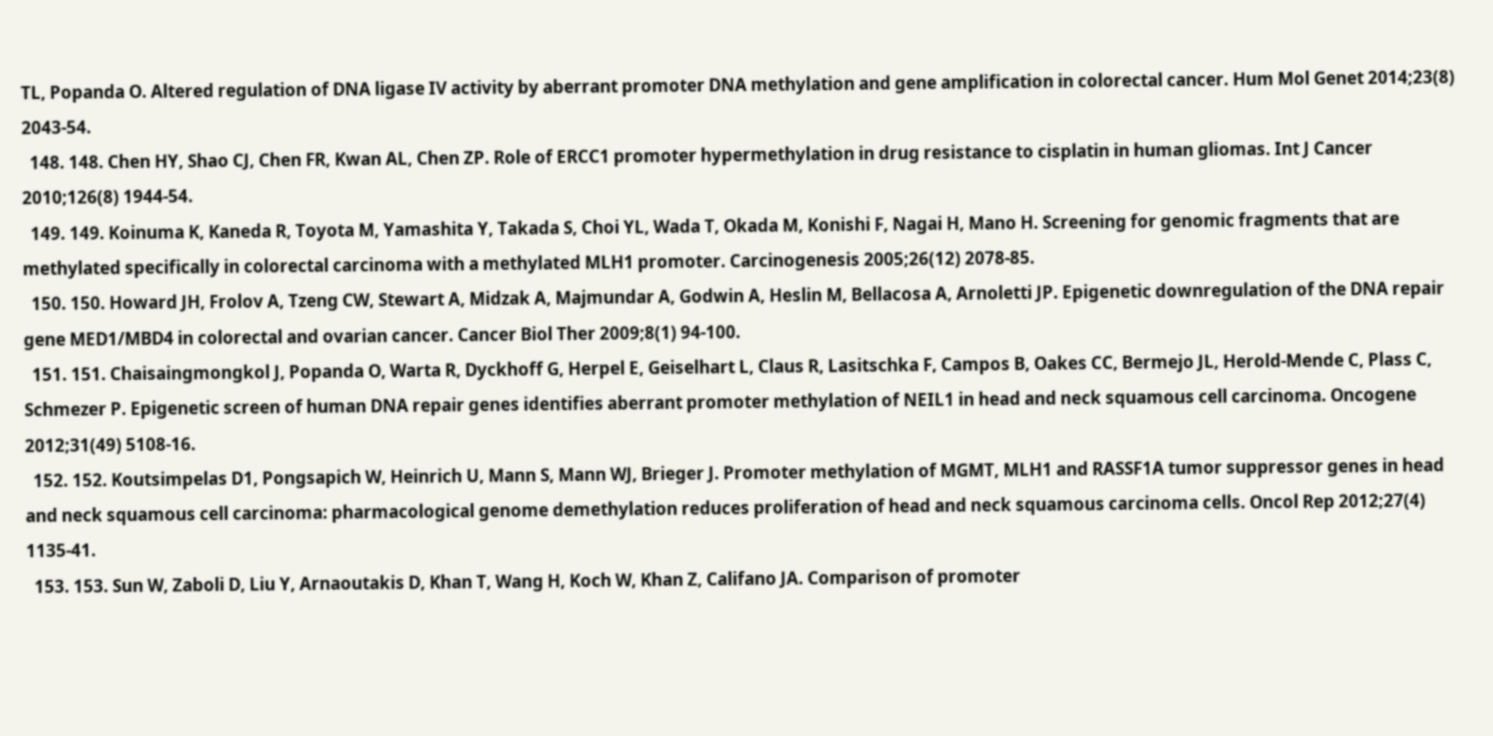TL, Popanda O. Altered regulation of DNA ligase IV activity by aberrant promoter DNA methylation and gene amplification in colorectal cancer. Hum Mol Genet 2014;23(8) 2043-54.
  148. 148. Chen HY, Shao CJ, Chen FR, Kwan AL, Chen ZP. Role of ERCC1 promoter hypermethylation in drug resistance to cisplatin in human gliomas. Int J Cancer 2010;126(8) 1944-54.
  149. 149. Koinuma K, Kaneda R, Toyota M, Yamashita Y, Takada S, Choi YL, Wada T, Okada M, Konishi F, Nagai H, Mano H. Screening for genomic fragments that are methylated specifically in colorectal carcinoma with a methylated MLH1 promoter. Carcinogenesis 2005;26(12) 2078-85.
  150. 150. Howard JH, Frolov A, Tzeng CW, Stewart A, Midzak A, Majmundar A, Godwin A, Heslin M, Bellacosa A, Arnoletti JP. Epigenetic downregulation of the DNA repair gene MED1/MBD4 in colorectal and ovarian cancer. Cancer Biol Ther 2009;8(1) 94-100.
  151. 151. Chaisaingmongkol J, Popanda O, Warta R, Dyckhoff G, Herpel E, Geiselhart L, Claus R, Lasitschka F, Campos B, Oakes CC, Bermejo JL, Herold-Mende C, Plass C, Schmezer P. Epigenetic screen of human DNA repair genes identifies aberrant promoter methylation of NEIL1 in head and neck squamous cell carcinoma. Oncogene 2012;31(49) 5108-16.
  152. 152. Koutsimpelas D1, Pongsapich W, Heinrich U, Mann S, Mann WJ, Brieger J. Promoter methylation of MGMT, MLH1 and RASSF1A tumor suppressor genes in head and neck squamous cell carcinoma: pharmacological genome demethylation reduces proliferation of head and neck squamous carcinoma cells. Oncol Rep 2012;27(4) 1135-41.
  153. 153. Sun W, Zaboli D, Liu Y, Arnaoutakis D, Khan T, Wang H, Koch W, Khan Z, Califano JA. Comparison of promoter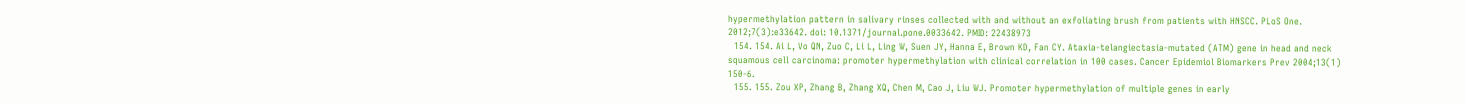hypermethylation pattern in salivary rinses collected with and without an exfoliating brush from patients with HNSCC. PLoS One. 2012;7(3):e33642. doi: 10.1371/journal.pone.0033642. PMID: 22438973
  154. 154. Ai L, Vo QN, Zuo C, Li L, Ling W, Suen JY, Hanna E, Brown KD, Fan CY. Ataxia-telangiectasia-mutated (ATM) gene in head and neck squamous cell carcinoma: promoter hypermethylation with clinical correlation in 100 cases. Cancer Epidemiol Biomarkers Prev 2004;13(1) 150-6.
  155. 155. Zou XP, Zhang B, Zhang XQ, Chen M, Cao J, Liu WJ. Promoter hypermethylation of multiple genes in early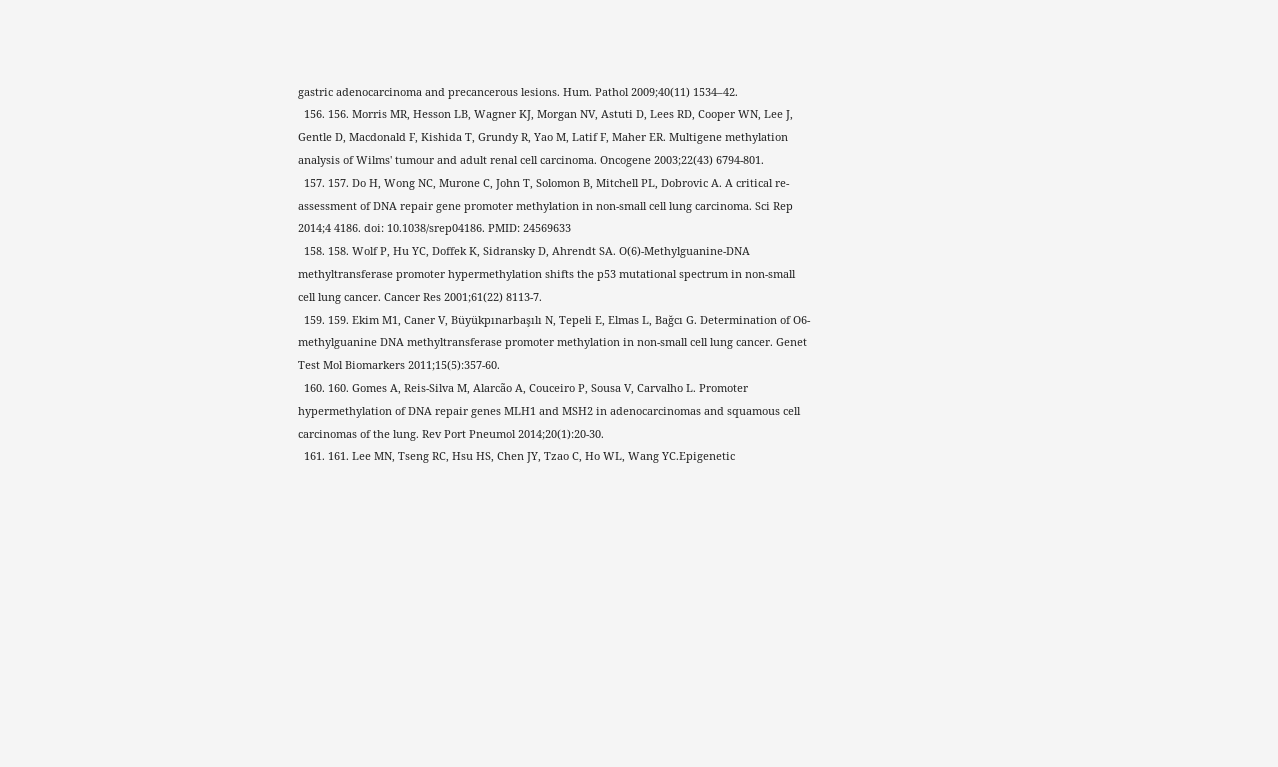gastric adenocarcinoma and precancerous lesions. Hum. Pathol 2009;40(11) 1534–42.
  156. 156. Morris MR, Hesson LB, Wagner KJ, Morgan NV, Astuti D, Lees RD, Cooper WN, Lee J, Gentle D, Macdonald F, Kishida T, Grundy R, Yao M, Latif F, Maher ER. Multigene methylation analysis of Wilms' tumour and adult renal cell carcinoma. Oncogene 2003;22(43) 6794-801.
  157. 157. Do H, Wong NC, Murone C, John T, Solomon B, Mitchell PL, Dobrovic A. A critical re-assessment of DNA repair gene promoter methylation in non-small cell lung carcinoma. Sci Rep 2014;4 4186. doi: 10.1038/srep04186. PMID: 24569633
  158. 158. Wolf P, Hu YC, Doffek K, Sidransky D, Ahrendt SA. O(6)-Methylguanine-DNA methyltransferase promoter hypermethylation shifts the p53 mutational spectrum in non-small cell lung cancer. Cancer Res 2001;61(22) 8113-7.
  159. 159. Ekim M1, Caner V, Büyükpınarbaşılı N, Tepeli E, Elmas L, Bağcı G. Determination of O6-methylguanine DNA methyltransferase promoter methylation in non-small cell lung cancer. Genet Test Mol Biomarkers 2011;15(5):357-60.
  160. 160. Gomes A, Reis-Silva M, Alarcão A, Couceiro P, Sousa V, Carvalho L. Promoter hypermethylation of DNA repair genes MLH1 and MSH2 in adenocarcinomas and squamous cell carcinomas of the lung. Rev Port Pneumol 2014;20(1):20-30.
  161. 161. Lee MN, Tseng RC, Hsu HS, Chen JY, Tzao C, Ho WL, Wang YC.Epigenetic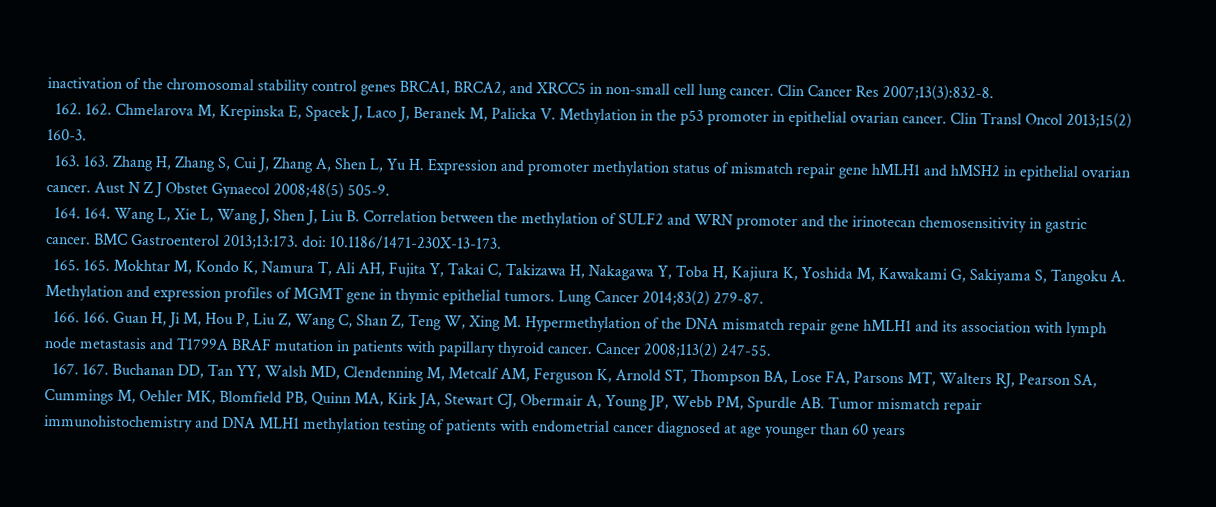inactivation of the chromosomal stability control genes BRCA1, BRCA2, and XRCC5 in non-small cell lung cancer. Clin Cancer Res 2007;13(3):832-8.
  162. 162. Chmelarova M, Krepinska E, Spacek J, Laco J, Beranek M, Palicka V. Methylation in the p53 promoter in epithelial ovarian cancer. Clin Transl Oncol 2013;15(2) 160-3.
  163. 163. Zhang H, Zhang S, Cui J, Zhang A, Shen L, Yu H. Expression and promoter methylation status of mismatch repair gene hMLH1 and hMSH2 in epithelial ovarian cancer. Aust N Z J Obstet Gynaecol 2008;48(5) 505-9.
  164. 164. Wang L, Xie L, Wang J, Shen J, Liu B. Correlation between the methylation of SULF2 and WRN promoter and the irinotecan chemosensitivity in gastric cancer. BMC Gastroenterol 2013;13:173. doi: 10.1186/1471-230X-13-173.
  165. 165. Mokhtar M, Kondo K, Namura T, Ali AH, Fujita Y, Takai C, Takizawa H, Nakagawa Y, Toba H, Kajiura K, Yoshida M, Kawakami G, Sakiyama S, Tangoku A. Methylation and expression profiles of MGMT gene in thymic epithelial tumors. Lung Cancer 2014;83(2) 279-87.
  166. 166. Guan H, Ji M, Hou P, Liu Z, Wang C, Shan Z, Teng W, Xing M. Hypermethylation of the DNA mismatch repair gene hMLH1 and its association with lymph node metastasis and T1799A BRAF mutation in patients with papillary thyroid cancer. Cancer 2008;113(2) 247-55.
  167. 167. Buchanan DD, Tan YY, Walsh MD, Clendenning M, Metcalf AM, Ferguson K, Arnold ST, Thompson BA, Lose FA, Parsons MT, Walters RJ, Pearson SA, Cummings M, Oehler MK, Blomfield PB, Quinn MA, Kirk JA, Stewart CJ, Obermair A, Young JP, Webb PM, Spurdle AB. Tumor mismatch repair immunohistochemistry and DNA MLH1 methylation testing of patients with endometrial cancer diagnosed at age younger than 60 years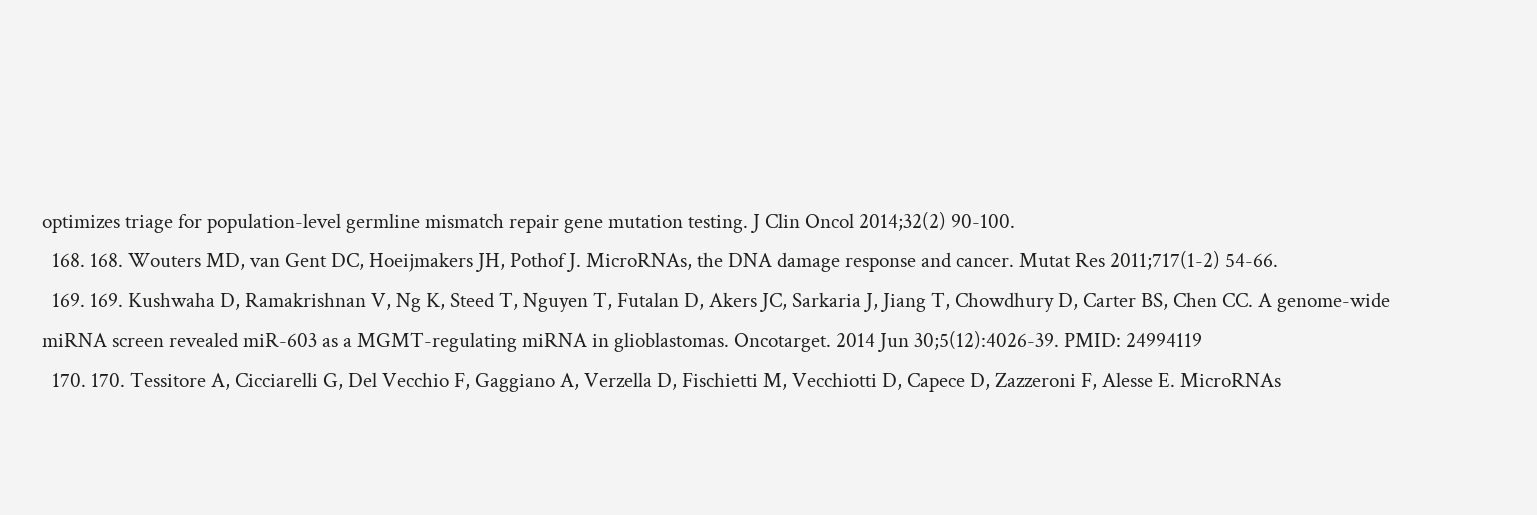optimizes triage for population-level germline mismatch repair gene mutation testing. J Clin Oncol 2014;32(2) 90-100.
  168. 168. Wouters MD, van Gent DC, Hoeijmakers JH, Pothof J. MicroRNAs, the DNA damage response and cancer. Mutat Res 2011;717(1-2) 54-66.
  169. 169. Kushwaha D, Ramakrishnan V, Ng K, Steed T, Nguyen T, Futalan D, Akers JC, Sarkaria J, Jiang T, Chowdhury D, Carter BS, Chen CC. A genome-wide miRNA screen revealed miR-603 as a MGMT-regulating miRNA in glioblastomas. Oncotarget. 2014 Jun 30;5(12):4026-39. PMID: 24994119
  170. 170. Tessitore A, Cicciarelli G, Del Vecchio F, Gaggiano A, Verzella D, Fischietti M, Vecchiotti D, Capece D, Zazzeroni F, Alesse E. MicroRNAs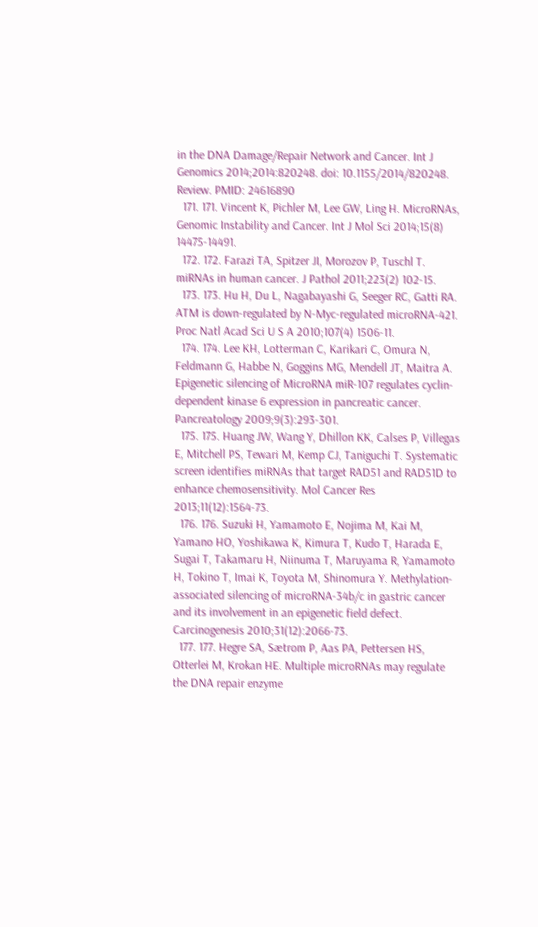in the DNA Damage/Repair Network and Cancer. Int J Genomics 2014;2014:820248. doi: 10.1155/2014/820248. Review. PMID: 24616890
  171. 171. Vincent K, Pichler M, Lee GW, Ling H. MicroRNAs, Genomic Instability and Cancer. Int J Mol Sci 2014;15(8) 14475-14491.
  172. 172. Farazi TA, Spitzer JI, Morozov P, Tuschl T. miRNAs in human cancer. J Pathol 2011;223(2) 102-15.
  173. 173. Hu H, Du L, Nagabayashi G, Seeger RC, Gatti RA. ATM is down-regulated by N-Myc-regulated microRNA-421. Proc Natl Acad Sci U S A 2010;107(4) 1506-11.
  174. 174. Lee KH, Lotterman C, Karikari C, Omura N, Feldmann G, Habbe N, Goggins MG, Mendell JT, Maitra A. Epigenetic silencing of MicroRNA miR-107 regulates cyclin-dependent kinase 6 expression in pancreatic cancer. Pancreatology 2009;9(3):293-301.
  175. 175. Huang JW, Wang Y, Dhillon KK, Calses P, Villegas E, Mitchell PS, Tewari M, Kemp CJ, Taniguchi T. Systematic screen identifies miRNAs that target RAD51 and RAD51D to enhance chemosensitivity. Mol Cancer Res 2013;11(12):1564-73.
  176. 176. Suzuki H, Yamamoto E, Nojima M, Kai M, Yamano HO, Yoshikawa K, Kimura T, Kudo T, Harada E, Sugai T, Takamaru H, Niinuma T, Maruyama R, Yamamoto H, Tokino T, Imai K, Toyota M, Shinomura Y. Methylation-associated silencing of microRNA-34b/c in gastric cancer and its involvement in an epigenetic field defect. Carcinogenesis 2010;31(12):2066-73.
  177. 177. Hegre SA, Sætrom P, Aas PA, Pettersen HS, Otterlei M, Krokan HE. Multiple microRNAs may regulate the DNA repair enzyme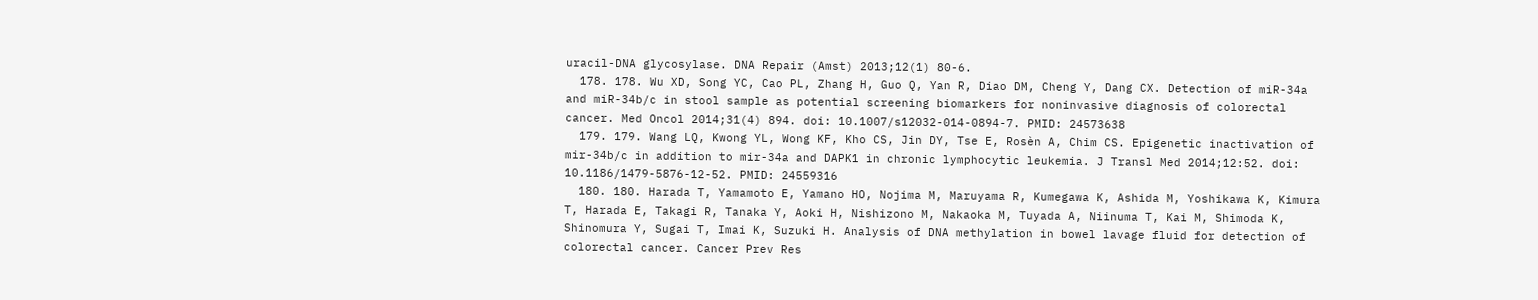uracil-DNA glycosylase. DNA Repair (Amst) 2013;12(1) 80-6.
  178. 178. Wu XD, Song YC, Cao PL, Zhang H, Guo Q, Yan R, Diao DM, Cheng Y, Dang CX. Detection of miR-34a and miR-34b/c in stool sample as potential screening biomarkers for noninvasive diagnosis of colorectal cancer. Med Oncol 2014;31(4) 894. doi: 10.1007/s12032-014-0894-7. PMID: 24573638
  179. 179. Wang LQ, Kwong YL, Wong KF, Kho CS, Jin DY, Tse E, Rosèn A, Chim CS. Epigenetic inactivation of mir-34b/c in addition to mir-34a and DAPK1 in chronic lymphocytic leukemia. J Transl Med 2014;12:52. doi: 10.1186/1479-5876-12-52. PMID: 24559316
  180. 180. Harada T, Yamamoto E, Yamano HO, Nojima M, Maruyama R, Kumegawa K, Ashida M, Yoshikawa K, Kimura T, Harada E, Takagi R, Tanaka Y, Aoki H, Nishizono M, Nakaoka M, Tuyada A, Niinuma T, Kai M, Shimoda K, Shinomura Y, Sugai T, Imai K, Suzuki H. Analysis of DNA methylation in bowel lavage fluid for detection of colorectal cancer. Cancer Prev Res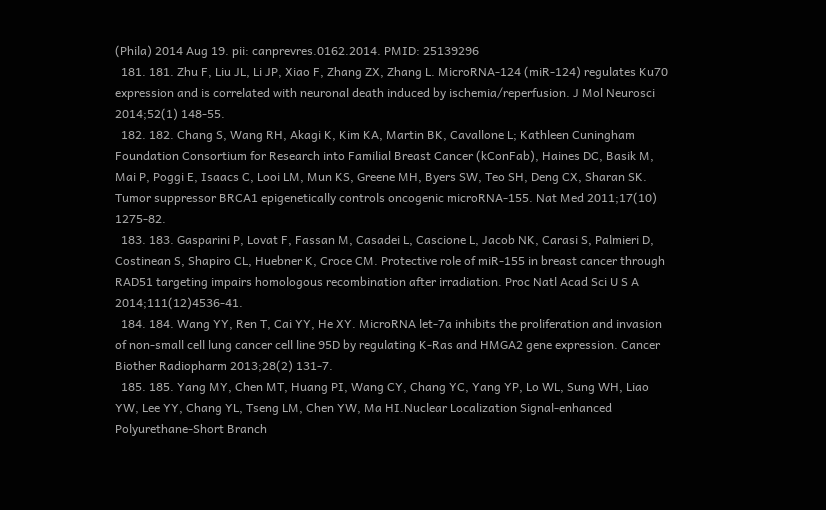(Phila) 2014 Aug 19. pii: canprevres.0162.2014. PMID: 25139296
  181. 181. Zhu F, Liu JL, Li JP, Xiao F, Zhang ZX, Zhang L. MicroRNA-124 (miR-124) regulates Ku70 expression and is correlated with neuronal death induced by ischemia/reperfusion. J Mol Neurosci 2014;52(1) 148-55.
  182. 182. Chang S, Wang RH, Akagi K, Kim KA, Martin BK, Cavallone L; Kathleen Cuningham Foundation Consortium for Research into Familial Breast Cancer (kConFab), Haines DC, Basik M, Mai P, Poggi E, Isaacs C, Looi LM, Mun KS, Greene MH, Byers SW, Teo SH, Deng CX, Sharan SK. Tumor suppressor BRCA1 epigenetically controls oncogenic microRNA-155. Nat Med 2011;17(10) 1275-82.
  183. 183. Gasparini P, Lovat F, Fassan M, Casadei L, Cascione L, Jacob NK, Carasi S, Palmieri D, Costinean S, Shapiro CL, Huebner K, Croce CM. Protective role of miR-155 in breast cancer through RAD51 targeting impairs homologous recombination after irradiation. Proc Natl Acad Sci U S A 2014;111(12)4536-41.
  184. 184. Wang YY, Ren T, Cai YY, He XY. MicroRNA let-7a inhibits the proliferation and invasion of non-small cell lung cancer cell line 95D by regulating K-Ras and HMGA2 gene expression. Cancer Biother Radiopharm 2013;28(2) 131-7.
  185. 185. Yang MY, Chen MT, Huang PI, Wang CY, Chang YC, Yang YP, Lo WL, Sung WH, Liao YW, Lee YY, Chang YL, Tseng LM, Chen YW, Ma HI.Nuclear Localization Signal-enhanced Polyurethane-Short Branch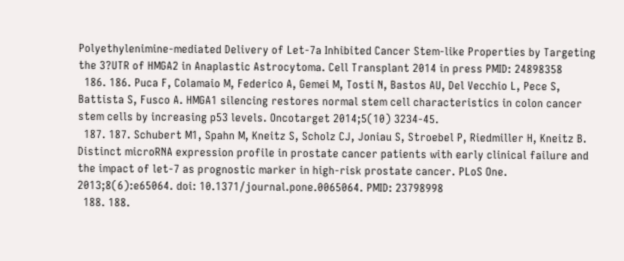Polyethylenimine-mediated Delivery of Let-7a Inhibited Cancer Stem-like Properties by Targeting the 3?UTR of HMGA2 in Anaplastic Astrocytoma. Cell Transplant 2014 in press PMID: 24898358
  186. 186. Puca F, Colamaio M, Federico A, Gemei M, Tosti N, Bastos AU, Del Vecchio L, Pece S, Battista S, Fusco A. HMGA1 silencing restores normal stem cell characteristics in colon cancer stem cells by increasing p53 levels. Oncotarget 2014;5(10) 3234-45.
  187. 187. Schubert M1, Spahn M, Kneitz S, Scholz CJ, Joniau S, Stroebel P, Riedmiller H, Kneitz B. Distinct microRNA expression profile in prostate cancer patients with early clinical failure and the impact of let-7 as prognostic marker in high-risk prostate cancer. PLoS One. 2013;8(6):e65064. doi: 10.1371/journal.pone.0065064. PMID: 23798998
  188. 188.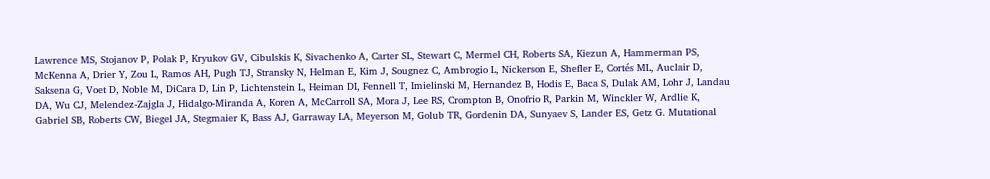Lawrence MS, Stojanov P, Polak P, Kryukov GV, Cibulskis K, Sivachenko A, Carter SL, Stewart C, Mermel CH, Roberts SA, Kiezun A, Hammerman PS, McKenna A, Drier Y, Zou L, Ramos AH, Pugh TJ, Stransky N, Helman E, Kim J, Sougnez C, Ambrogio L, Nickerson E, Shefler E, Cortés ML, Auclair D, Saksena G, Voet D, Noble M, DiCara D, Lin P, Lichtenstein L, Heiman DI, Fennell T, Imielinski M, Hernandez B, Hodis E, Baca S, Dulak AM, Lohr J, Landau DA, Wu CJ, Melendez-Zajgla J, Hidalgo-Miranda A, Koren A, McCarroll SA, Mora J, Lee RS, Crompton B, Onofrio R, Parkin M, Winckler W, Ardlie K, Gabriel SB, Roberts CW, Biegel JA, Stegmaier K, Bass AJ, Garraway LA, Meyerson M, Golub TR, Gordenin DA, Sunyaev S, Lander ES, Getz G. Mutational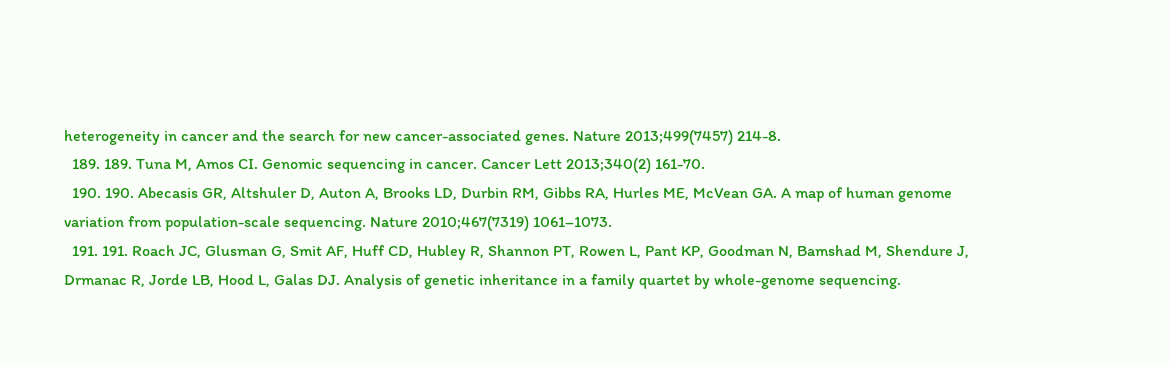heterogeneity in cancer and the search for new cancer-associated genes. Nature 2013;499(7457) 214-8.
  189. 189. Tuna M, Amos CI. Genomic sequencing in cancer. Cancer Lett 2013;340(2) 161-70.
  190. 190. Abecasis GR, Altshuler D, Auton A, Brooks LD, Durbin RM, Gibbs RA, Hurles ME, McVean GA. A map of human genome variation from population-scale sequencing. Nature 2010;467(7319) 1061–1073.
  191. 191. Roach JC, Glusman G, Smit AF, Huff CD, Hubley R, Shannon PT, Rowen L, Pant KP, Goodman N, Bamshad M, Shendure J, Drmanac R, Jorde LB, Hood L, Galas DJ. Analysis of genetic inheritance in a family quartet by whole-genome sequencing.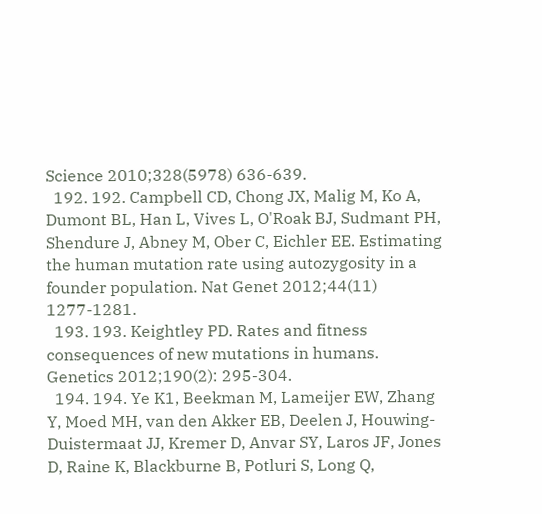Science 2010;328(5978) 636-639.
  192. 192. Campbell CD, Chong JX, Malig M, Ko A, Dumont BL, Han L, Vives L, O'Roak BJ, Sudmant PH, Shendure J, Abney M, Ober C, Eichler EE. Estimating the human mutation rate using autozygosity in a founder population. Nat Genet 2012;44(11) 1277-1281.
  193. 193. Keightley PD. Rates and fitness consequences of new mutations in humans. Genetics 2012;190(2): 295-304.
  194. 194. Ye K1, Beekman M, Lameijer EW, Zhang Y, Moed MH, van den Akker EB, Deelen J, Houwing-Duistermaat JJ, Kremer D, Anvar SY, Laros JF, Jones D, Raine K, Blackburne B, Potluri S, Long Q,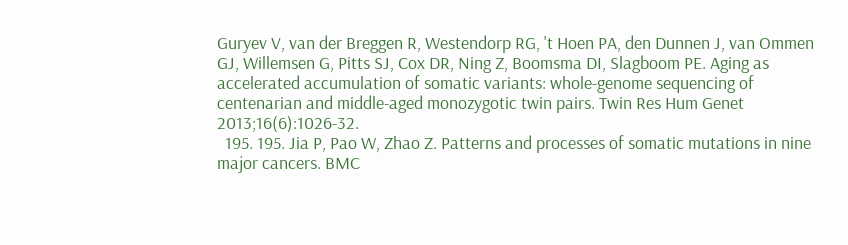Guryev V, van der Breggen R, Westendorp RG, 't Hoen PA, den Dunnen J, van Ommen GJ, Willemsen G, Pitts SJ, Cox DR, Ning Z, Boomsma DI, Slagboom PE. Aging as accelerated accumulation of somatic variants: whole-genome sequencing of centenarian and middle-aged monozygotic twin pairs. Twin Res Hum Genet 2013;16(6):1026-32.
  195. 195. Jia P, Pao W, Zhao Z. Patterns and processes of somatic mutations in nine major cancers. BMC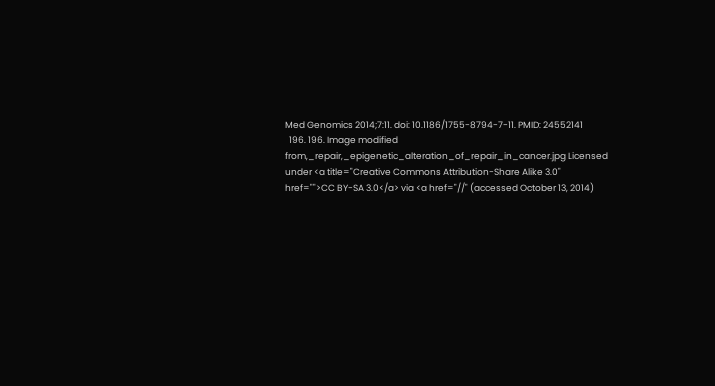Med Genomics 2014;7:11. doi: 10.1186/1755-8794-7-11. PMID: 24552141
  196. 196. Image modified from,_repair,_epigenetic_alteration_of_repair_in_cancer.jpg Licensed under <a title="Creative Commons Attribution-Share Alike 3.0" href="">CC BY-SA 3.0</a> via <a href="//" (accessed October 13, 2014)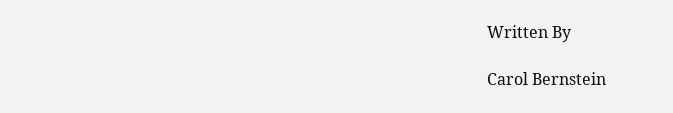Written By

Carol Bernstein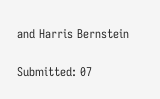and Harris Bernstein

Submitted: 07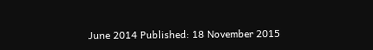June 2014 Published: 18 November 2015